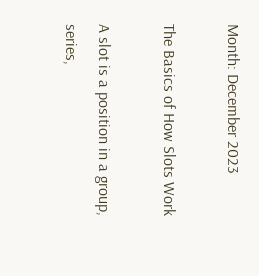Month: December 2023

The Basics of How Slots Work

A slot is a position in a group, series,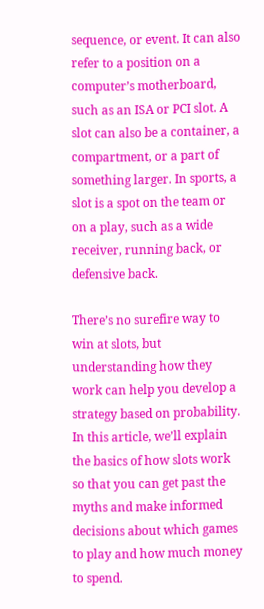sequence, or event. It can also refer to a position on a computer’s motherboard, such as an ISA or PCI slot. A slot can also be a container, a compartment, or a part of something larger. In sports, a slot is a spot on the team or on a play, such as a wide receiver, running back, or defensive back.

There’s no surefire way to win at slots, but understanding how they work can help you develop a strategy based on probability. In this article, we’ll explain the basics of how slots work so that you can get past the myths and make informed decisions about which games to play and how much money to spend.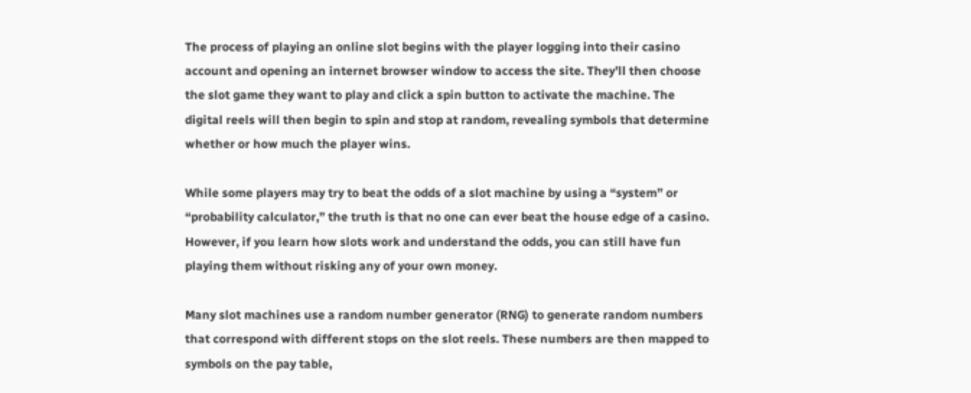The process of playing an online slot begins with the player logging into their casino account and opening an internet browser window to access the site. They’ll then choose the slot game they want to play and click a spin button to activate the machine. The digital reels will then begin to spin and stop at random, revealing symbols that determine whether or how much the player wins.

While some players may try to beat the odds of a slot machine by using a “system” or “probability calculator,” the truth is that no one can ever beat the house edge of a casino. However, if you learn how slots work and understand the odds, you can still have fun playing them without risking any of your own money.

Many slot machines use a random number generator (RNG) to generate random numbers that correspond with different stops on the slot reels. These numbers are then mapped to symbols on the pay table,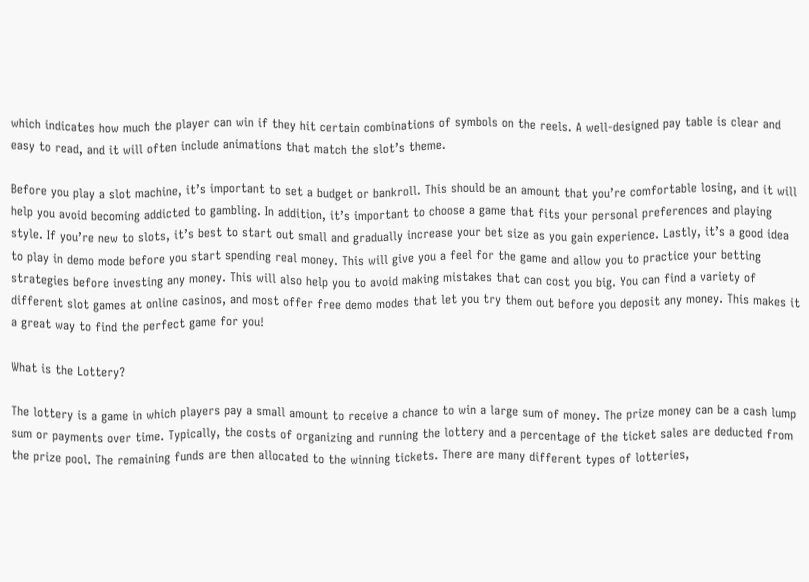which indicates how much the player can win if they hit certain combinations of symbols on the reels. A well-designed pay table is clear and easy to read, and it will often include animations that match the slot’s theme.

Before you play a slot machine, it’s important to set a budget or bankroll. This should be an amount that you’re comfortable losing, and it will help you avoid becoming addicted to gambling. In addition, it’s important to choose a game that fits your personal preferences and playing style. If you’re new to slots, it’s best to start out small and gradually increase your bet size as you gain experience. Lastly, it’s a good idea to play in demo mode before you start spending real money. This will give you a feel for the game and allow you to practice your betting strategies before investing any money. This will also help you to avoid making mistakes that can cost you big. You can find a variety of different slot games at online casinos, and most offer free demo modes that let you try them out before you deposit any money. This makes it a great way to find the perfect game for you!

What is the Lottery?

The lottery is a game in which players pay a small amount to receive a chance to win a large sum of money. The prize money can be a cash lump sum or payments over time. Typically, the costs of organizing and running the lottery and a percentage of the ticket sales are deducted from the prize pool. The remaining funds are then allocated to the winning tickets. There are many different types of lotteries,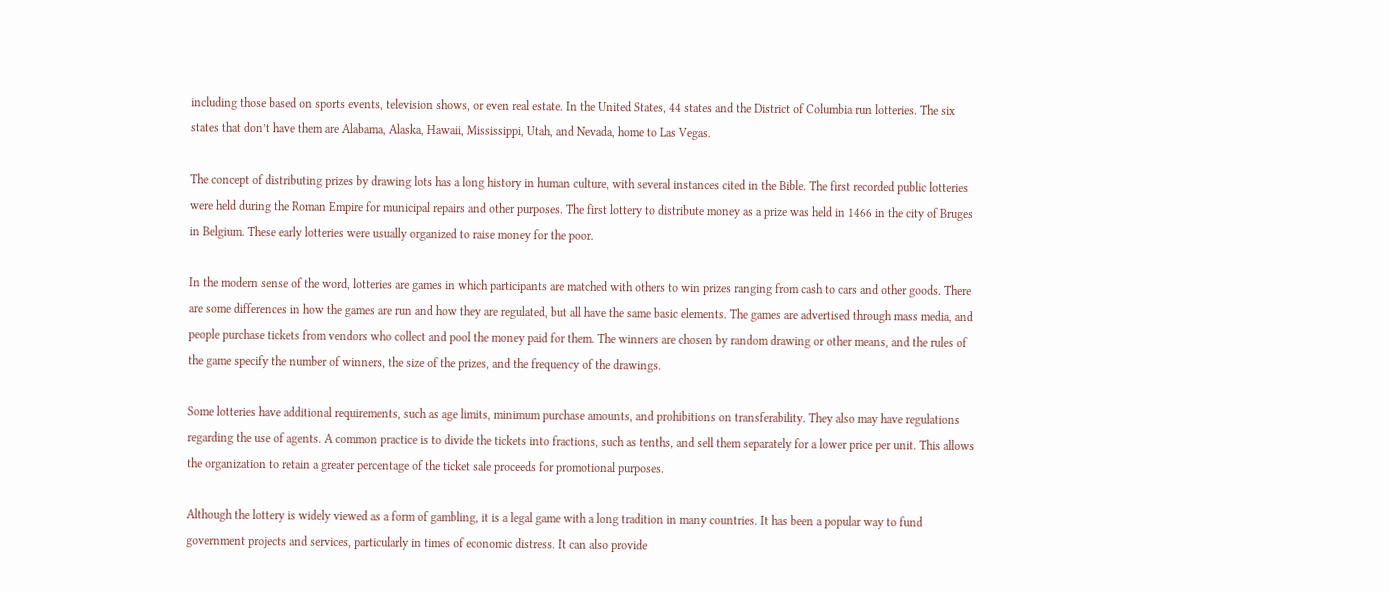including those based on sports events, television shows, or even real estate. In the United States, 44 states and the District of Columbia run lotteries. The six states that don’t have them are Alabama, Alaska, Hawaii, Mississippi, Utah, and Nevada, home to Las Vegas.

The concept of distributing prizes by drawing lots has a long history in human culture, with several instances cited in the Bible. The first recorded public lotteries were held during the Roman Empire for municipal repairs and other purposes. The first lottery to distribute money as a prize was held in 1466 in the city of Bruges in Belgium. These early lotteries were usually organized to raise money for the poor.

In the modern sense of the word, lotteries are games in which participants are matched with others to win prizes ranging from cash to cars and other goods. There are some differences in how the games are run and how they are regulated, but all have the same basic elements. The games are advertised through mass media, and people purchase tickets from vendors who collect and pool the money paid for them. The winners are chosen by random drawing or other means, and the rules of the game specify the number of winners, the size of the prizes, and the frequency of the drawings.

Some lotteries have additional requirements, such as age limits, minimum purchase amounts, and prohibitions on transferability. They also may have regulations regarding the use of agents. A common practice is to divide the tickets into fractions, such as tenths, and sell them separately for a lower price per unit. This allows the organization to retain a greater percentage of the ticket sale proceeds for promotional purposes.

Although the lottery is widely viewed as a form of gambling, it is a legal game with a long tradition in many countries. It has been a popular way to fund government projects and services, particularly in times of economic distress. It can also provide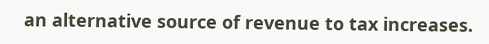an alternative source of revenue to tax increases.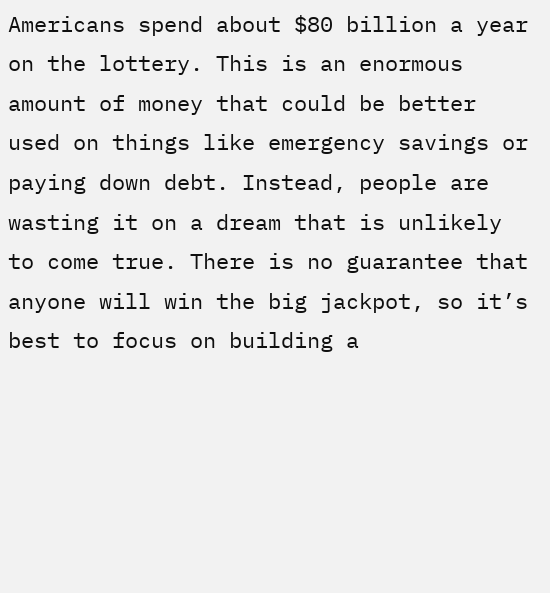Americans spend about $80 billion a year on the lottery. This is an enormous amount of money that could be better used on things like emergency savings or paying down debt. Instead, people are wasting it on a dream that is unlikely to come true. There is no guarantee that anyone will win the big jackpot, so it’s best to focus on building a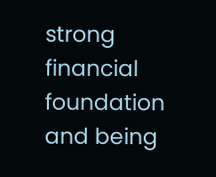strong financial foundation and being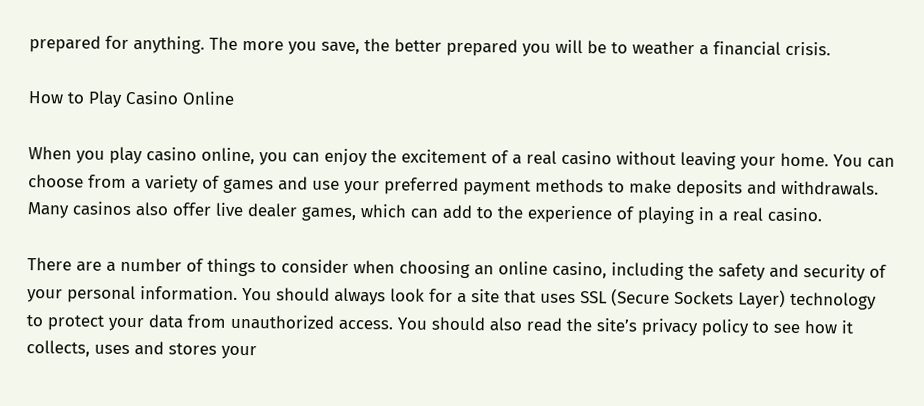prepared for anything. The more you save, the better prepared you will be to weather a financial crisis.

How to Play Casino Online

When you play casino online, you can enjoy the excitement of a real casino without leaving your home. You can choose from a variety of games and use your preferred payment methods to make deposits and withdrawals. Many casinos also offer live dealer games, which can add to the experience of playing in a real casino.

There are a number of things to consider when choosing an online casino, including the safety and security of your personal information. You should always look for a site that uses SSL (Secure Sockets Layer) technology to protect your data from unauthorized access. You should also read the site’s privacy policy to see how it collects, uses and stores your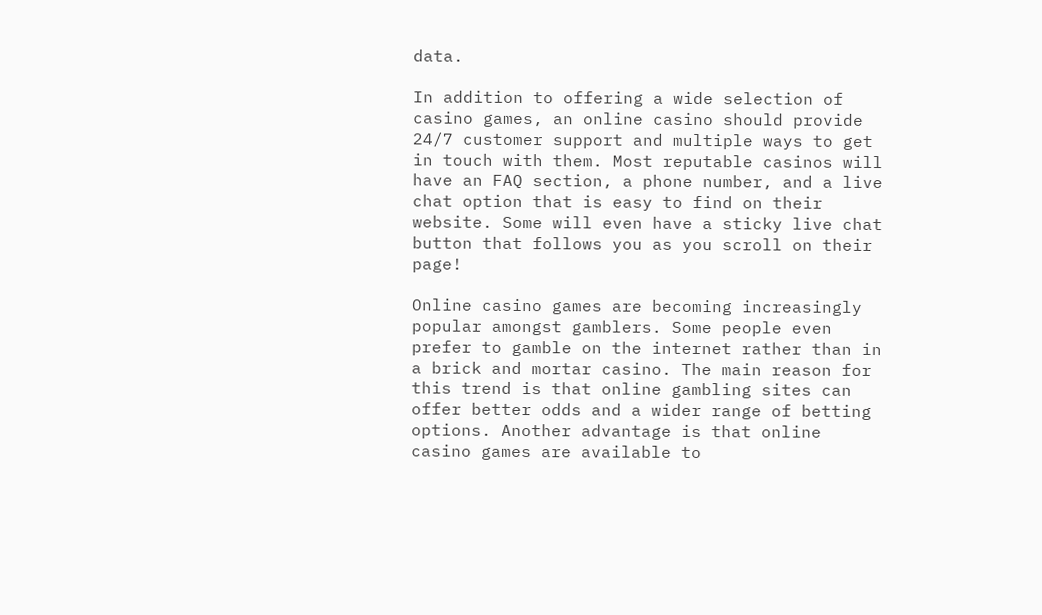data.

In addition to offering a wide selection of casino games, an online casino should provide 24/7 customer support and multiple ways to get in touch with them. Most reputable casinos will have an FAQ section, a phone number, and a live chat option that is easy to find on their website. Some will even have a sticky live chat button that follows you as you scroll on their page!

Online casino games are becoming increasingly popular amongst gamblers. Some people even prefer to gamble on the internet rather than in a brick and mortar casino. The main reason for this trend is that online gambling sites can offer better odds and a wider range of betting options. Another advantage is that online casino games are available to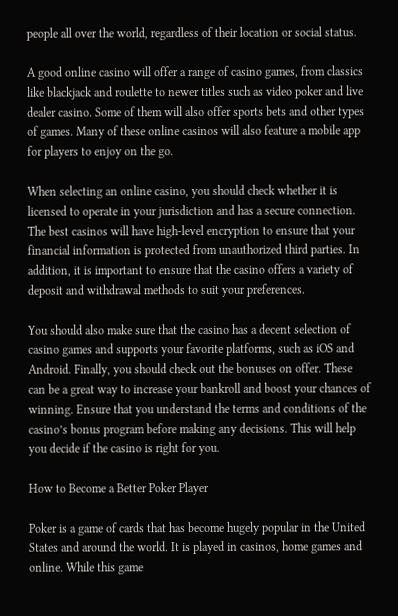people all over the world, regardless of their location or social status.

A good online casino will offer a range of casino games, from classics like blackjack and roulette to newer titles such as video poker and live dealer casino. Some of them will also offer sports bets and other types of games. Many of these online casinos will also feature a mobile app for players to enjoy on the go.

When selecting an online casino, you should check whether it is licensed to operate in your jurisdiction and has a secure connection. The best casinos will have high-level encryption to ensure that your financial information is protected from unauthorized third parties. In addition, it is important to ensure that the casino offers a variety of deposit and withdrawal methods to suit your preferences.

You should also make sure that the casino has a decent selection of casino games and supports your favorite platforms, such as iOS and Android. Finally, you should check out the bonuses on offer. These can be a great way to increase your bankroll and boost your chances of winning. Ensure that you understand the terms and conditions of the casino’s bonus program before making any decisions. This will help you decide if the casino is right for you.

How to Become a Better Poker Player

Poker is a game of cards that has become hugely popular in the United States and around the world. It is played in casinos, home games and online. While this game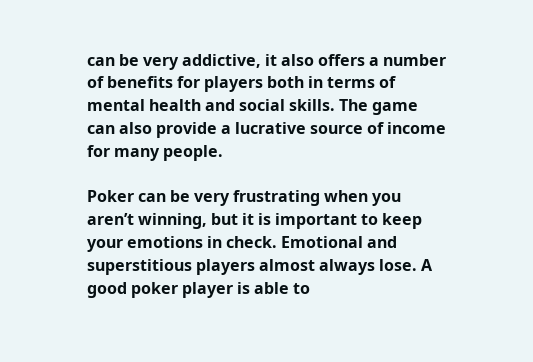can be very addictive, it also offers a number of benefits for players both in terms of mental health and social skills. The game can also provide a lucrative source of income for many people.

Poker can be very frustrating when you aren’t winning, but it is important to keep your emotions in check. Emotional and superstitious players almost always lose. A good poker player is able to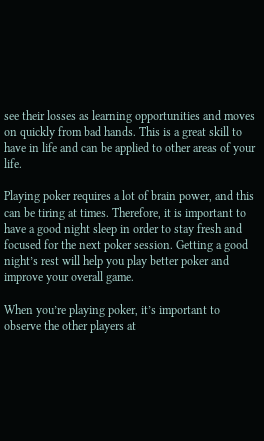see their losses as learning opportunities and moves on quickly from bad hands. This is a great skill to have in life and can be applied to other areas of your life.

Playing poker requires a lot of brain power, and this can be tiring at times. Therefore, it is important to have a good night sleep in order to stay fresh and focused for the next poker session. Getting a good night’s rest will help you play better poker and improve your overall game.

When you’re playing poker, it’s important to observe the other players at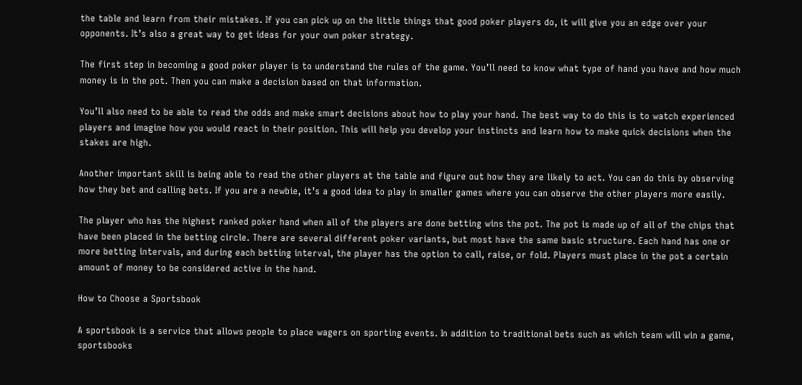the table and learn from their mistakes. If you can pick up on the little things that good poker players do, it will give you an edge over your opponents. It’s also a great way to get ideas for your own poker strategy.

The first step in becoming a good poker player is to understand the rules of the game. You’ll need to know what type of hand you have and how much money is in the pot. Then you can make a decision based on that information.

You’ll also need to be able to read the odds and make smart decisions about how to play your hand. The best way to do this is to watch experienced players and imagine how you would react in their position. This will help you develop your instincts and learn how to make quick decisions when the stakes are high.

Another important skill is being able to read the other players at the table and figure out how they are likely to act. You can do this by observing how they bet and calling bets. If you are a newbie, it’s a good idea to play in smaller games where you can observe the other players more easily.

The player who has the highest ranked poker hand when all of the players are done betting wins the pot. The pot is made up of all of the chips that have been placed in the betting circle. There are several different poker variants, but most have the same basic structure. Each hand has one or more betting intervals, and during each betting interval, the player has the option to call, raise, or fold. Players must place in the pot a certain amount of money to be considered active in the hand.

How to Choose a Sportsbook

A sportsbook is a service that allows people to place wagers on sporting events. In addition to traditional bets such as which team will win a game, sportsbooks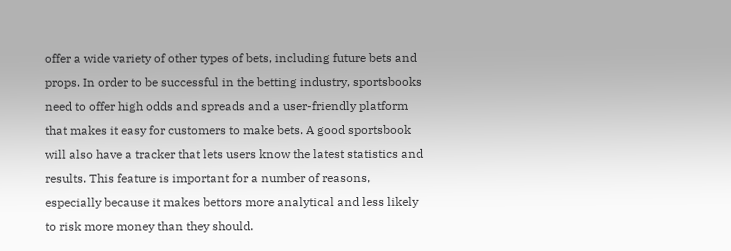offer a wide variety of other types of bets, including future bets and props. In order to be successful in the betting industry, sportsbooks need to offer high odds and spreads and a user-friendly platform that makes it easy for customers to make bets. A good sportsbook will also have a tracker that lets users know the latest statistics and results. This feature is important for a number of reasons, especially because it makes bettors more analytical and less likely to risk more money than they should.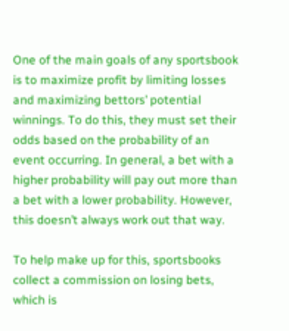One of the main goals of any sportsbook is to maximize profit by limiting losses and maximizing bettors’ potential winnings. To do this, they must set their odds based on the probability of an event occurring. In general, a bet with a higher probability will pay out more than a bet with a lower probability. However, this doesn’t always work out that way.

To help make up for this, sportsbooks collect a commission on losing bets, which is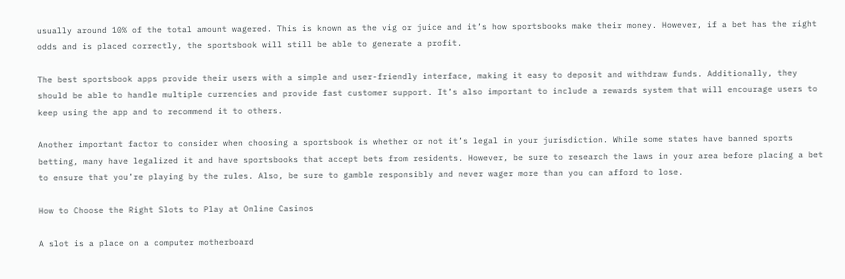usually around 10% of the total amount wagered. This is known as the vig or juice and it’s how sportsbooks make their money. However, if a bet has the right odds and is placed correctly, the sportsbook will still be able to generate a profit.

The best sportsbook apps provide their users with a simple and user-friendly interface, making it easy to deposit and withdraw funds. Additionally, they should be able to handle multiple currencies and provide fast customer support. It’s also important to include a rewards system that will encourage users to keep using the app and to recommend it to others.

Another important factor to consider when choosing a sportsbook is whether or not it’s legal in your jurisdiction. While some states have banned sports betting, many have legalized it and have sportsbooks that accept bets from residents. However, be sure to research the laws in your area before placing a bet to ensure that you’re playing by the rules. Also, be sure to gamble responsibly and never wager more than you can afford to lose.

How to Choose the Right Slots to Play at Online Casinos

A slot is a place on a computer motherboard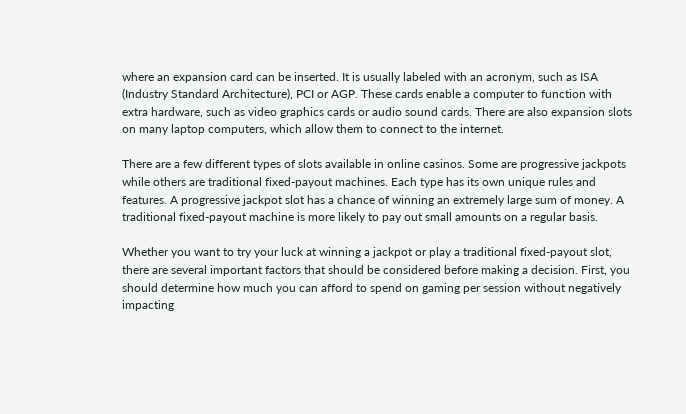where an expansion card can be inserted. It is usually labeled with an acronym, such as ISA (Industry Standard Architecture), PCI or AGP. These cards enable a computer to function with extra hardware, such as video graphics cards or audio sound cards. There are also expansion slots on many laptop computers, which allow them to connect to the internet.

There are a few different types of slots available in online casinos. Some are progressive jackpots while others are traditional fixed-payout machines. Each type has its own unique rules and features. A progressive jackpot slot has a chance of winning an extremely large sum of money. A traditional fixed-payout machine is more likely to pay out small amounts on a regular basis.

Whether you want to try your luck at winning a jackpot or play a traditional fixed-payout slot, there are several important factors that should be considered before making a decision. First, you should determine how much you can afford to spend on gaming per session without negatively impacting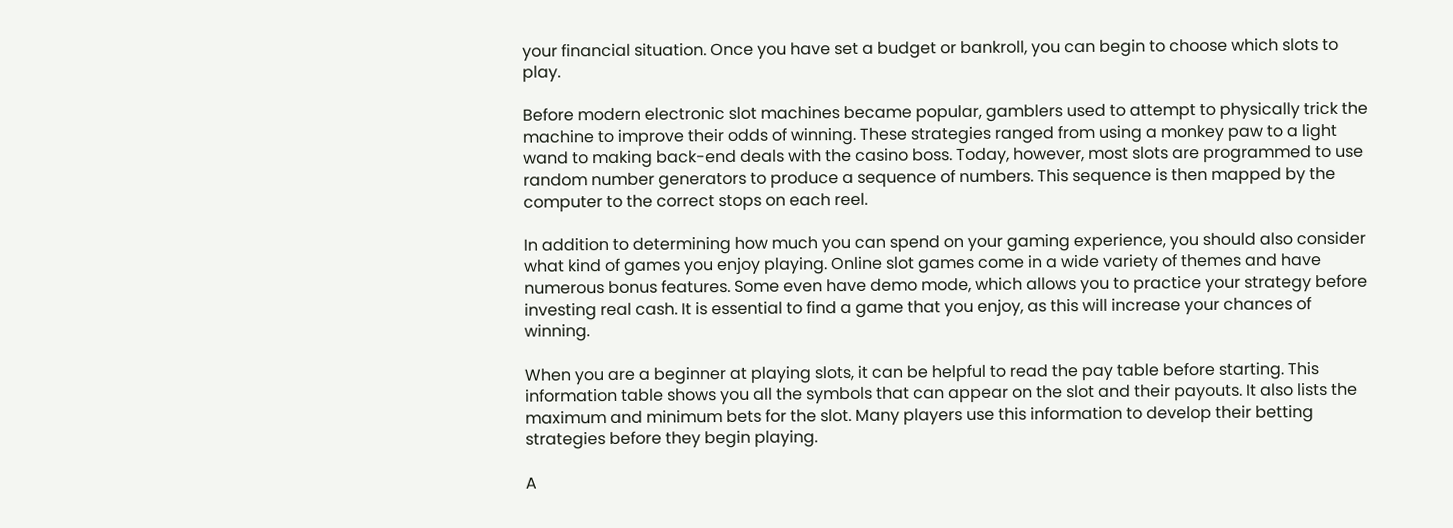your financial situation. Once you have set a budget or bankroll, you can begin to choose which slots to play.

Before modern electronic slot machines became popular, gamblers used to attempt to physically trick the machine to improve their odds of winning. These strategies ranged from using a monkey paw to a light wand to making back-end deals with the casino boss. Today, however, most slots are programmed to use random number generators to produce a sequence of numbers. This sequence is then mapped by the computer to the correct stops on each reel.

In addition to determining how much you can spend on your gaming experience, you should also consider what kind of games you enjoy playing. Online slot games come in a wide variety of themes and have numerous bonus features. Some even have demo mode, which allows you to practice your strategy before investing real cash. It is essential to find a game that you enjoy, as this will increase your chances of winning.

When you are a beginner at playing slots, it can be helpful to read the pay table before starting. This information table shows you all the symbols that can appear on the slot and their payouts. It also lists the maximum and minimum bets for the slot. Many players use this information to develop their betting strategies before they begin playing.

A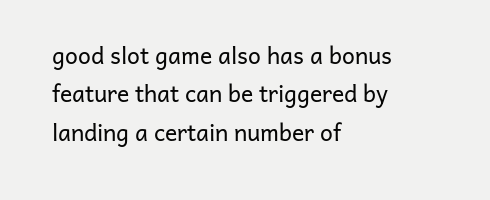good slot game also has a bonus feature that can be triggered by landing a certain number of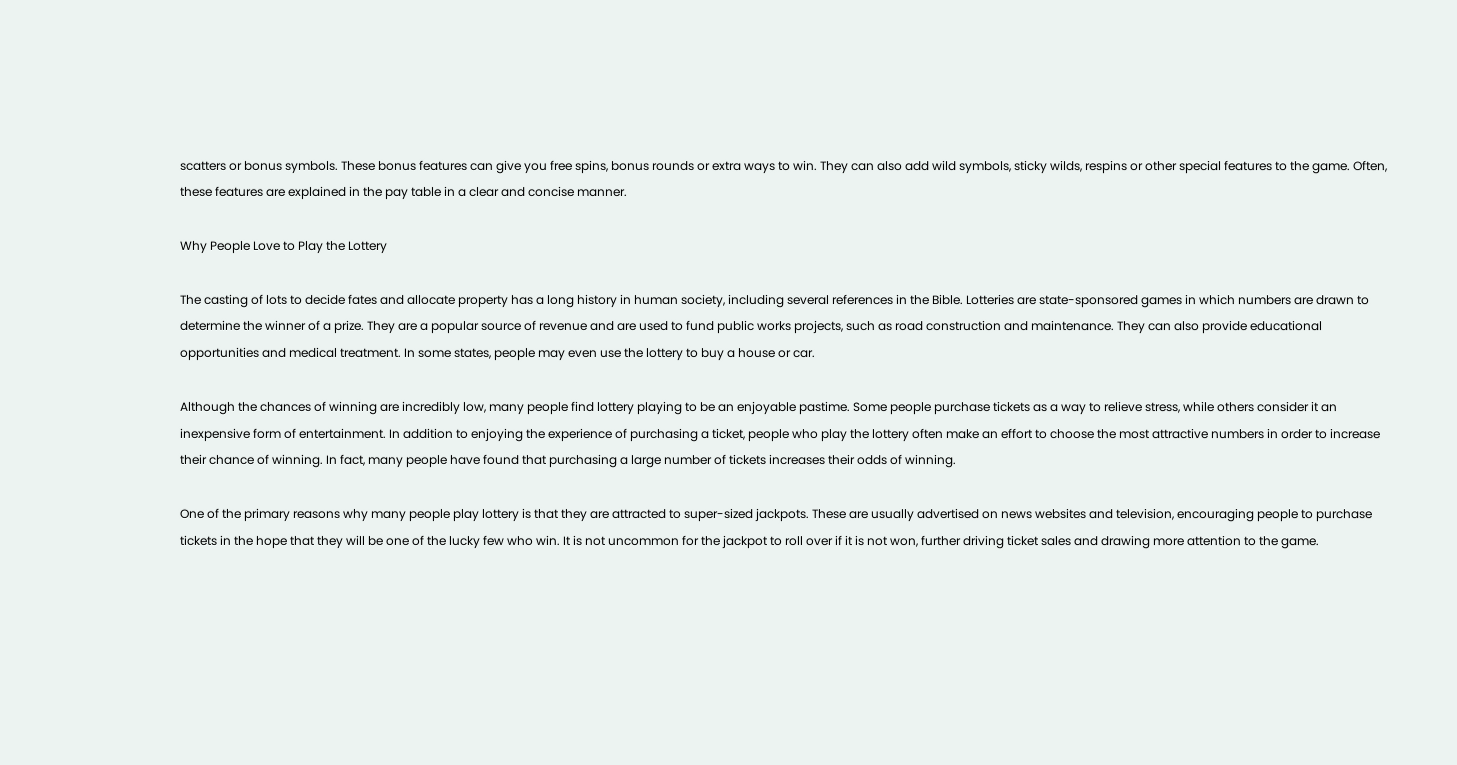scatters or bonus symbols. These bonus features can give you free spins, bonus rounds or extra ways to win. They can also add wild symbols, sticky wilds, respins or other special features to the game. Often, these features are explained in the pay table in a clear and concise manner.

Why People Love to Play the Lottery

The casting of lots to decide fates and allocate property has a long history in human society, including several references in the Bible. Lotteries are state-sponsored games in which numbers are drawn to determine the winner of a prize. They are a popular source of revenue and are used to fund public works projects, such as road construction and maintenance. They can also provide educational opportunities and medical treatment. In some states, people may even use the lottery to buy a house or car.

Although the chances of winning are incredibly low, many people find lottery playing to be an enjoyable pastime. Some people purchase tickets as a way to relieve stress, while others consider it an inexpensive form of entertainment. In addition to enjoying the experience of purchasing a ticket, people who play the lottery often make an effort to choose the most attractive numbers in order to increase their chance of winning. In fact, many people have found that purchasing a large number of tickets increases their odds of winning.

One of the primary reasons why many people play lottery is that they are attracted to super-sized jackpots. These are usually advertised on news websites and television, encouraging people to purchase tickets in the hope that they will be one of the lucky few who win. It is not uncommon for the jackpot to roll over if it is not won, further driving ticket sales and drawing more attention to the game.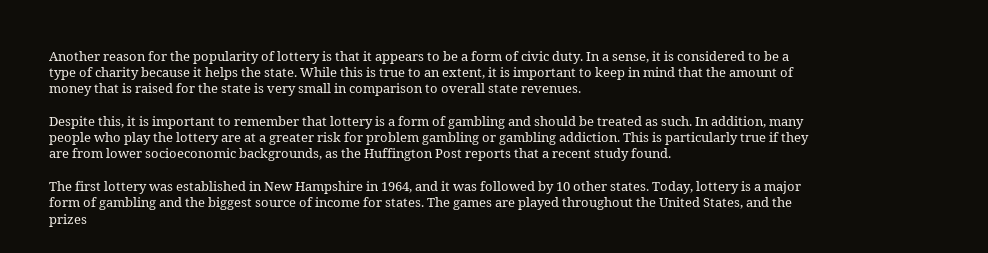Another reason for the popularity of lottery is that it appears to be a form of civic duty. In a sense, it is considered to be a type of charity because it helps the state. While this is true to an extent, it is important to keep in mind that the amount of money that is raised for the state is very small in comparison to overall state revenues.

Despite this, it is important to remember that lottery is a form of gambling and should be treated as such. In addition, many people who play the lottery are at a greater risk for problem gambling or gambling addiction. This is particularly true if they are from lower socioeconomic backgrounds, as the Huffington Post reports that a recent study found.

The first lottery was established in New Hampshire in 1964, and it was followed by 10 other states. Today, lottery is a major form of gambling and the biggest source of income for states. The games are played throughout the United States, and the prizes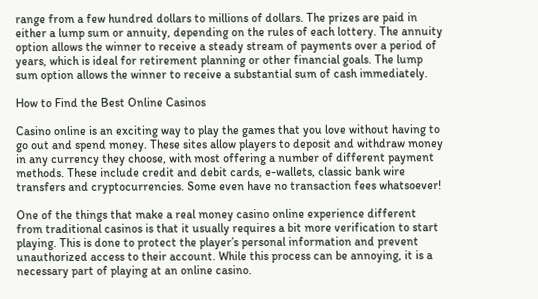range from a few hundred dollars to millions of dollars. The prizes are paid in either a lump sum or annuity, depending on the rules of each lottery. The annuity option allows the winner to receive a steady stream of payments over a period of years, which is ideal for retirement planning or other financial goals. The lump sum option allows the winner to receive a substantial sum of cash immediately.

How to Find the Best Online Casinos

Casino online is an exciting way to play the games that you love without having to go out and spend money. These sites allow players to deposit and withdraw money in any currency they choose, with most offering a number of different payment methods. These include credit and debit cards, e-wallets, classic bank wire transfers and cryptocurrencies. Some even have no transaction fees whatsoever!

One of the things that make a real money casino online experience different from traditional casinos is that it usually requires a bit more verification to start playing. This is done to protect the player’s personal information and prevent unauthorized access to their account. While this process can be annoying, it is a necessary part of playing at an online casino.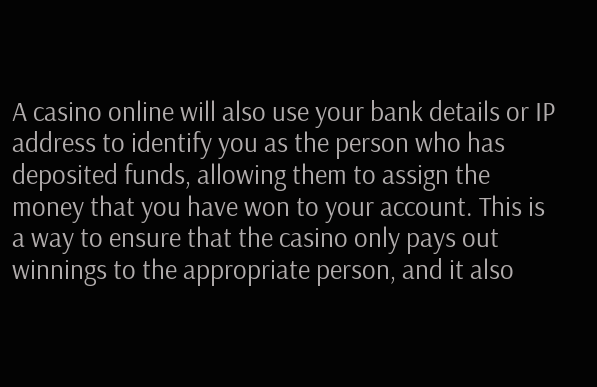A casino online will also use your bank details or IP address to identify you as the person who has deposited funds, allowing them to assign the money that you have won to your account. This is a way to ensure that the casino only pays out winnings to the appropriate person, and it also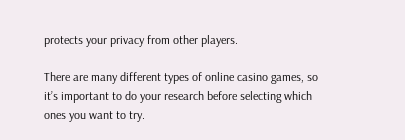protects your privacy from other players.

There are many different types of online casino games, so it’s important to do your research before selecting which ones you want to try.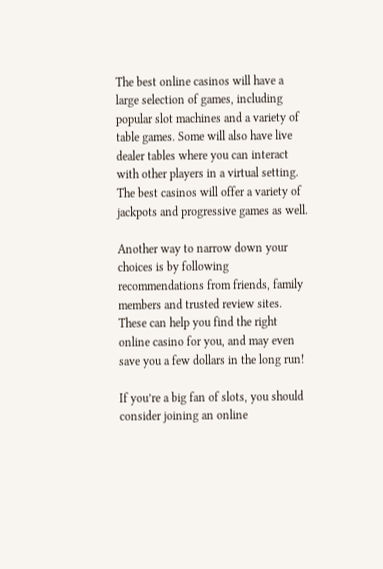The best online casinos will have a large selection of games, including popular slot machines and a variety of table games. Some will also have live dealer tables where you can interact with other players in a virtual setting. The best casinos will offer a variety of jackpots and progressive games as well.

Another way to narrow down your choices is by following recommendations from friends, family members and trusted review sites. These can help you find the right online casino for you, and may even save you a few dollars in the long run!

If you’re a big fan of slots, you should consider joining an online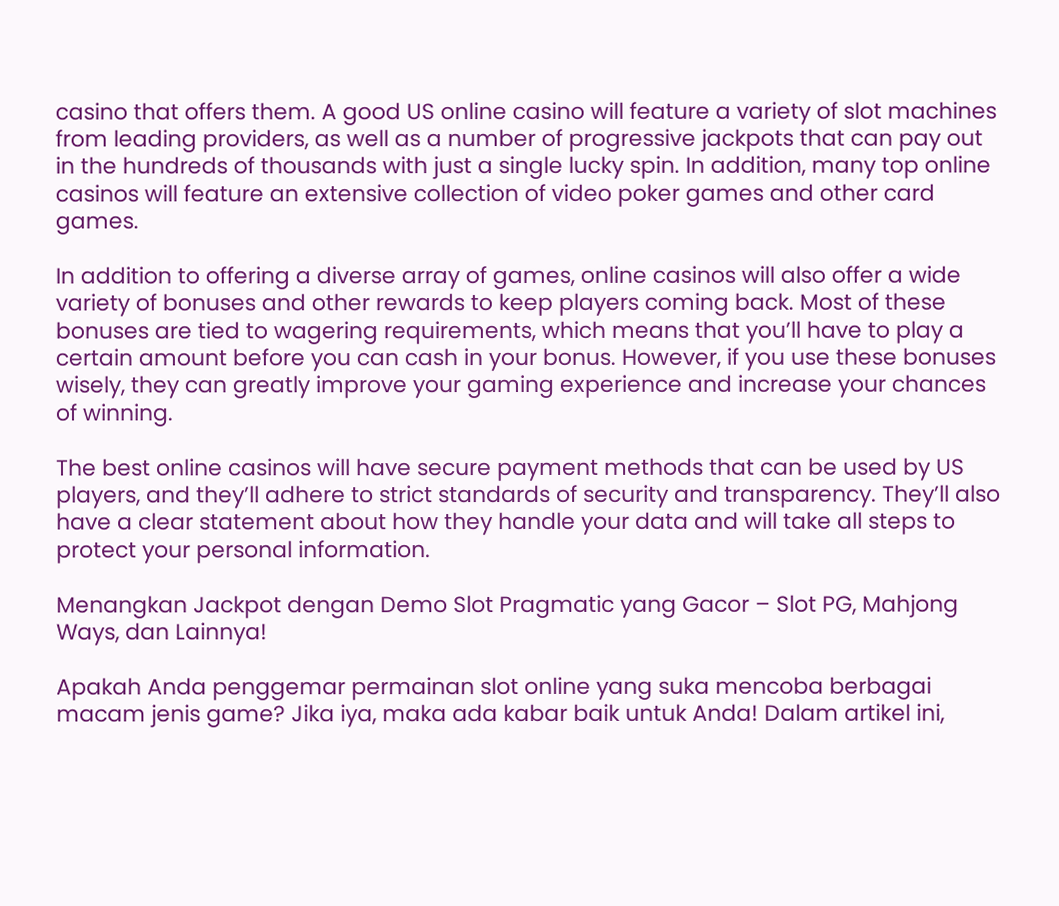casino that offers them. A good US online casino will feature a variety of slot machines from leading providers, as well as a number of progressive jackpots that can pay out in the hundreds of thousands with just a single lucky spin. In addition, many top online casinos will feature an extensive collection of video poker games and other card games.

In addition to offering a diverse array of games, online casinos will also offer a wide variety of bonuses and other rewards to keep players coming back. Most of these bonuses are tied to wagering requirements, which means that you’ll have to play a certain amount before you can cash in your bonus. However, if you use these bonuses wisely, they can greatly improve your gaming experience and increase your chances of winning.

The best online casinos will have secure payment methods that can be used by US players, and they’ll adhere to strict standards of security and transparency. They’ll also have a clear statement about how they handle your data and will take all steps to protect your personal information.

Menangkan Jackpot dengan Demo Slot Pragmatic yang Gacor – Slot PG, Mahjong Ways, dan Lainnya!

Apakah Anda penggemar permainan slot online yang suka mencoba berbagai macam jenis game? Jika iya, maka ada kabar baik untuk Anda! Dalam artikel ini,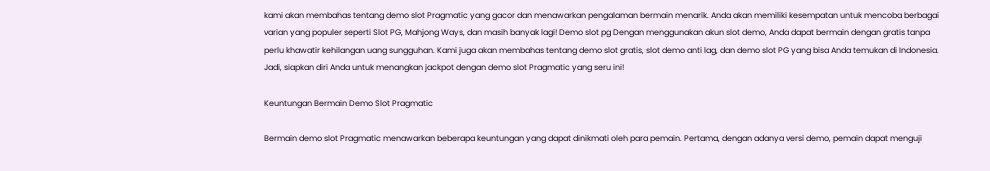kami akan membahas tentang demo slot Pragmatic yang gacor dan menawarkan pengalaman bermain menarik. Anda akan memiliki kesempatan untuk mencoba berbagai varian yang populer seperti Slot PG, Mahjong Ways, dan masih banyak lagi! Demo slot pg Dengan menggunakan akun slot demo, Anda dapat bermain dengan gratis tanpa perlu khawatir kehilangan uang sungguhan. Kami juga akan membahas tentang demo slot gratis, slot demo anti lag, dan demo slot PG yang bisa Anda temukan di Indonesia. Jadi, siapkan diri Anda untuk menangkan jackpot dengan demo slot Pragmatic yang seru ini!

Keuntungan Bermain Demo Slot Pragmatic

Bermain demo slot Pragmatic menawarkan beberapa keuntungan yang dapat dinikmati oleh para pemain. Pertama, dengan adanya versi demo, pemain dapat menguji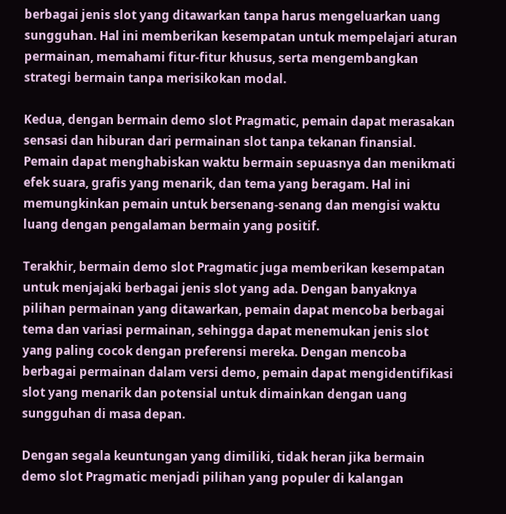berbagai jenis slot yang ditawarkan tanpa harus mengeluarkan uang sungguhan. Hal ini memberikan kesempatan untuk mempelajari aturan permainan, memahami fitur-fitur khusus, serta mengembangkan strategi bermain tanpa merisikokan modal.

Kedua, dengan bermain demo slot Pragmatic, pemain dapat merasakan sensasi dan hiburan dari permainan slot tanpa tekanan finansial. Pemain dapat menghabiskan waktu bermain sepuasnya dan menikmati efek suara, grafis yang menarik, dan tema yang beragam. Hal ini memungkinkan pemain untuk bersenang-senang dan mengisi waktu luang dengan pengalaman bermain yang positif.

Terakhir, bermain demo slot Pragmatic juga memberikan kesempatan untuk menjajaki berbagai jenis slot yang ada. Dengan banyaknya pilihan permainan yang ditawarkan, pemain dapat mencoba berbagai tema dan variasi permainan, sehingga dapat menemukan jenis slot yang paling cocok dengan preferensi mereka. Dengan mencoba berbagai permainan dalam versi demo, pemain dapat mengidentifikasi slot yang menarik dan potensial untuk dimainkan dengan uang sungguhan di masa depan.

Dengan segala keuntungan yang dimiliki, tidak heran jika bermain demo slot Pragmatic menjadi pilihan yang populer di kalangan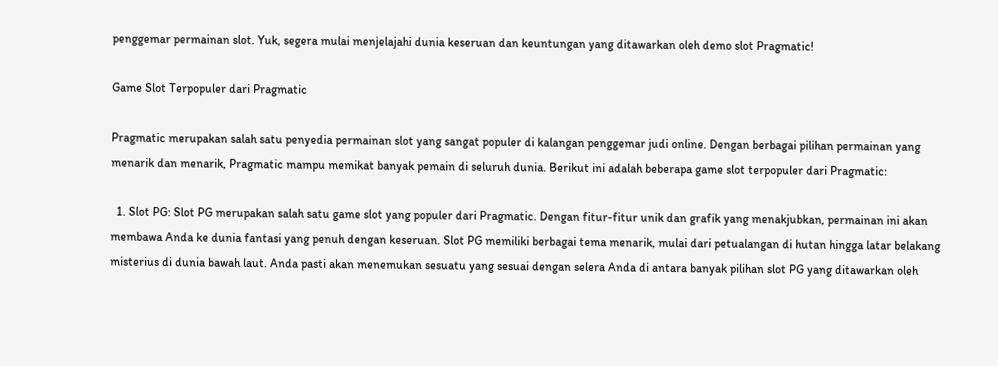penggemar permainan slot. Yuk, segera mulai menjelajahi dunia keseruan dan keuntungan yang ditawarkan oleh demo slot Pragmatic!

Game Slot Terpopuler dari Pragmatic

Pragmatic merupakan salah satu penyedia permainan slot yang sangat populer di kalangan penggemar judi online. Dengan berbagai pilihan permainan yang menarik dan menarik, Pragmatic mampu memikat banyak pemain di seluruh dunia. Berikut ini adalah beberapa game slot terpopuler dari Pragmatic:

  1. Slot PG: Slot PG merupakan salah satu game slot yang populer dari Pragmatic. Dengan fitur-fitur unik dan grafik yang menakjubkan, permainan ini akan membawa Anda ke dunia fantasi yang penuh dengan keseruan. Slot PG memiliki berbagai tema menarik, mulai dari petualangan di hutan hingga latar belakang misterius di dunia bawah laut. Anda pasti akan menemukan sesuatu yang sesuai dengan selera Anda di antara banyak pilihan slot PG yang ditawarkan oleh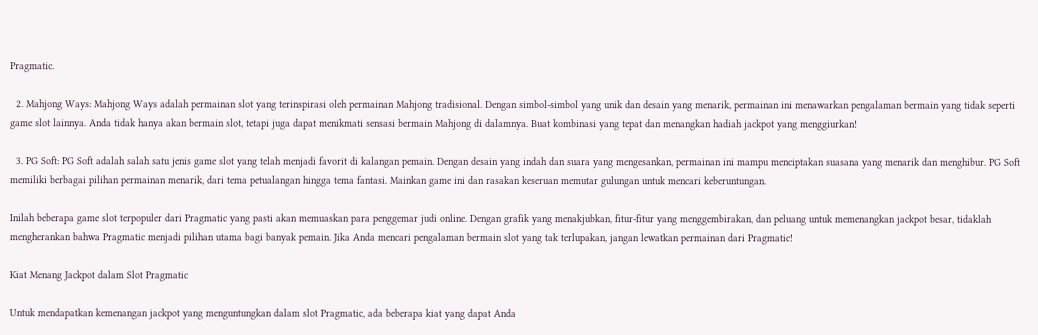Pragmatic.

  2. Mahjong Ways: Mahjong Ways adalah permainan slot yang terinspirasi oleh permainan Mahjong tradisional. Dengan simbol-simbol yang unik dan desain yang menarik, permainan ini menawarkan pengalaman bermain yang tidak seperti game slot lainnya. Anda tidak hanya akan bermain slot, tetapi juga dapat menikmati sensasi bermain Mahjong di dalamnya. Buat kombinasi yang tepat dan menangkan hadiah jackpot yang menggiurkan!

  3. PG Soft: PG Soft adalah salah satu jenis game slot yang telah menjadi favorit di kalangan pemain. Dengan desain yang indah dan suara yang mengesankan, permainan ini mampu menciptakan suasana yang menarik dan menghibur. PG Soft memiliki berbagai pilihan permainan menarik, dari tema petualangan hingga tema fantasi. Mainkan game ini dan rasakan keseruan memutar gulungan untuk mencari keberuntungan.

Inilah beberapa game slot terpopuler dari Pragmatic yang pasti akan memuaskan para penggemar judi online. Dengan grafik yang menakjubkan, fitur-fitur yang menggembirakan, dan peluang untuk memenangkan jackpot besar, tidaklah mengherankan bahwa Pragmatic menjadi pilihan utama bagi banyak pemain. Jika Anda mencari pengalaman bermain slot yang tak terlupakan, jangan lewatkan permainan dari Pragmatic!

Kiat Menang Jackpot dalam Slot Pragmatic

Untuk mendapatkan kemenangan jackpot yang menguntungkan dalam slot Pragmatic, ada beberapa kiat yang dapat Anda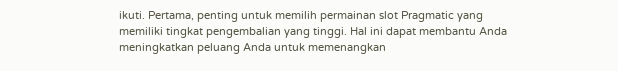ikuti. Pertama, penting untuk memilih permainan slot Pragmatic yang memiliki tingkat pengembalian yang tinggi. Hal ini dapat membantu Anda meningkatkan peluang Anda untuk memenangkan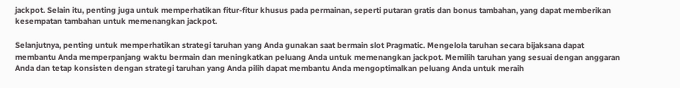jackpot. Selain itu, penting juga untuk memperhatikan fitur-fitur khusus pada permainan, seperti putaran gratis dan bonus tambahan, yang dapat memberikan kesempatan tambahan untuk memenangkan jackpot.

Selanjutnya, penting untuk memperhatikan strategi taruhan yang Anda gunakan saat bermain slot Pragmatic. Mengelola taruhan secara bijaksana dapat membantu Anda memperpanjang waktu bermain dan meningkatkan peluang Anda untuk memenangkan jackpot. Memilih taruhan yang sesuai dengan anggaran Anda dan tetap konsisten dengan strategi taruhan yang Anda pilih dapat membantu Anda mengoptimalkan peluang Anda untuk meraih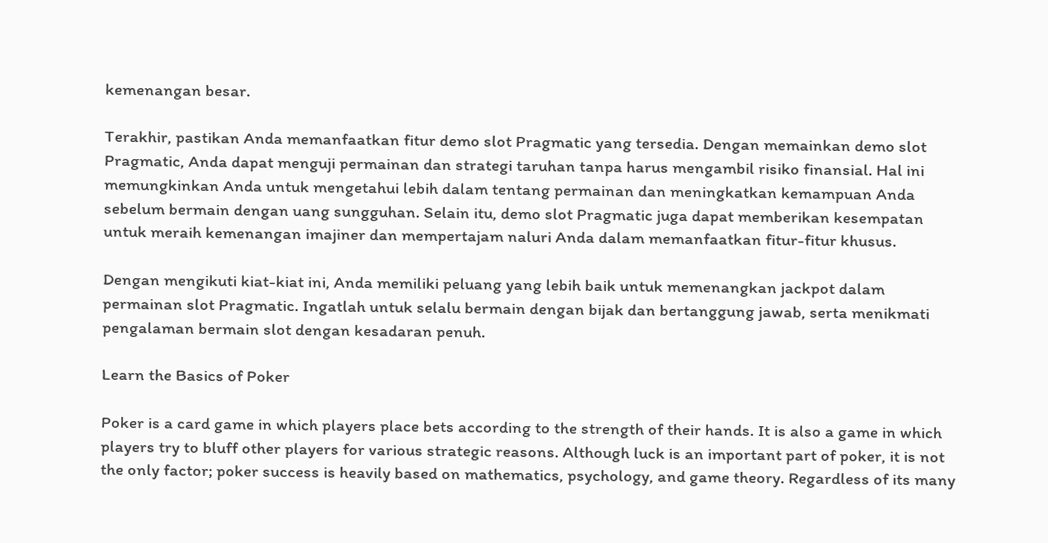kemenangan besar.

Terakhir, pastikan Anda memanfaatkan fitur demo slot Pragmatic yang tersedia. Dengan memainkan demo slot Pragmatic, Anda dapat menguji permainan dan strategi taruhan tanpa harus mengambil risiko finansial. Hal ini memungkinkan Anda untuk mengetahui lebih dalam tentang permainan dan meningkatkan kemampuan Anda sebelum bermain dengan uang sungguhan. Selain itu, demo slot Pragmatic juga dapat memberikan kesempatan untuk meraih kemenangan imajiner dan mempertajam naluri Anda dalam memanfaatkan fitur-fitur khusus.

Dengan mengikuti kiat-kiat ini, Anda memiliki peluang yang lebih baik untuk memenangkan jackpot dalam permainan slot Pragmatic. Ingatlah untuk selalu bermain dengan bijak dan bertanggung jawab, serta menikmati pengalaman bermain slot dengan kesadaran penuh.

Learn the Basics of Poker

Poker is a card game in which players place bets according to the strength of their hands. It is also a game in which players try to bluff other players for various strategic reasons. Although luck is an important part of poker, it is not the only factor; poker success is heavily based on mathematics, psychology, and game theory. Regardless of its many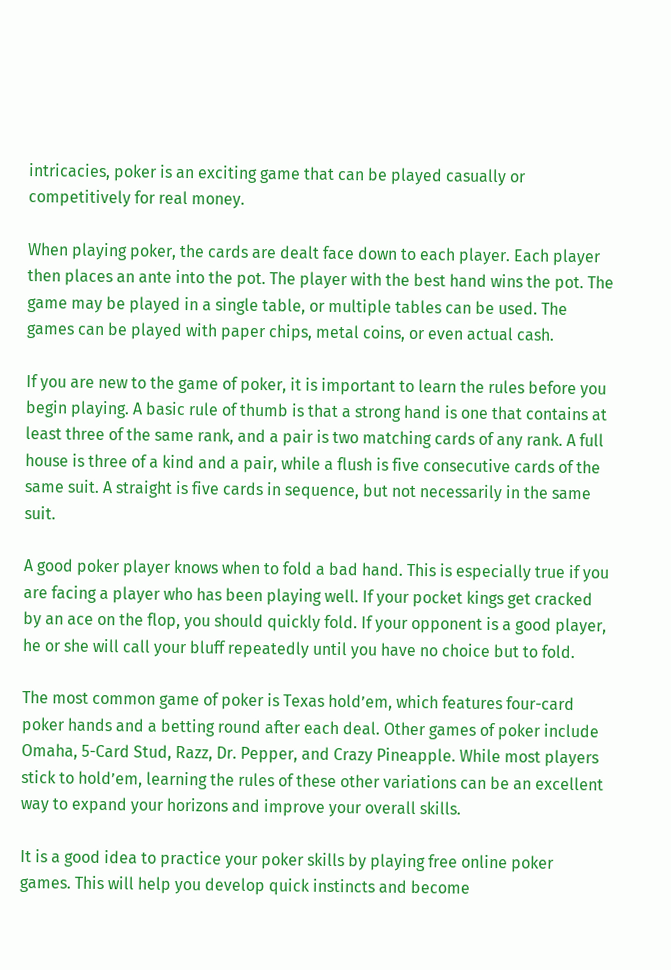intricacies, poker is an exciting game that can be played casually or competitively for real money.

When playing poker, the cards are dealt face down to each player. Each player then places an ante into the pot. The player with the best hand wins the pot. The game may be played in a single table, or multiple tables can be used. The games can be played with paper chips, metal coins, or even actual cash.

If you are new to the game of poker, it is important to learn the rules before you begin playing. A basic rule of thumb is that a strong hand is one that contains at least three of the same rank, and a pair is two matching cards of any rank. A full house is three of a kind and a pair, while a flush is five consecutive cards of the same suit. A straight is five cards in sequence, but not necessarily in the same suit.

A good poker player knows when to fold a bad hand. This is especially true if you are facing a player who has been playing well. If your pocket kings get cracked by an ace on the flop, you should quickly fold. If your opponent is a good player, he or she will call your bluff repeatedly until you have no choice but to fold.

The most common game of poker is Texas hold’em, which features four-card poker hands and a betting round after each deal. Other games of poker include Omaha, 5-Card Stud, Razz, Dr. Pepper, and Crazy Pineapple. While most players stick to hold’em, learning the rules of these other variations can be an excellent way to expand your horizons and improve your overall skills.

It is a good idea to practice your poker skills by playing free online poker games. This will help you develop quick instincts and become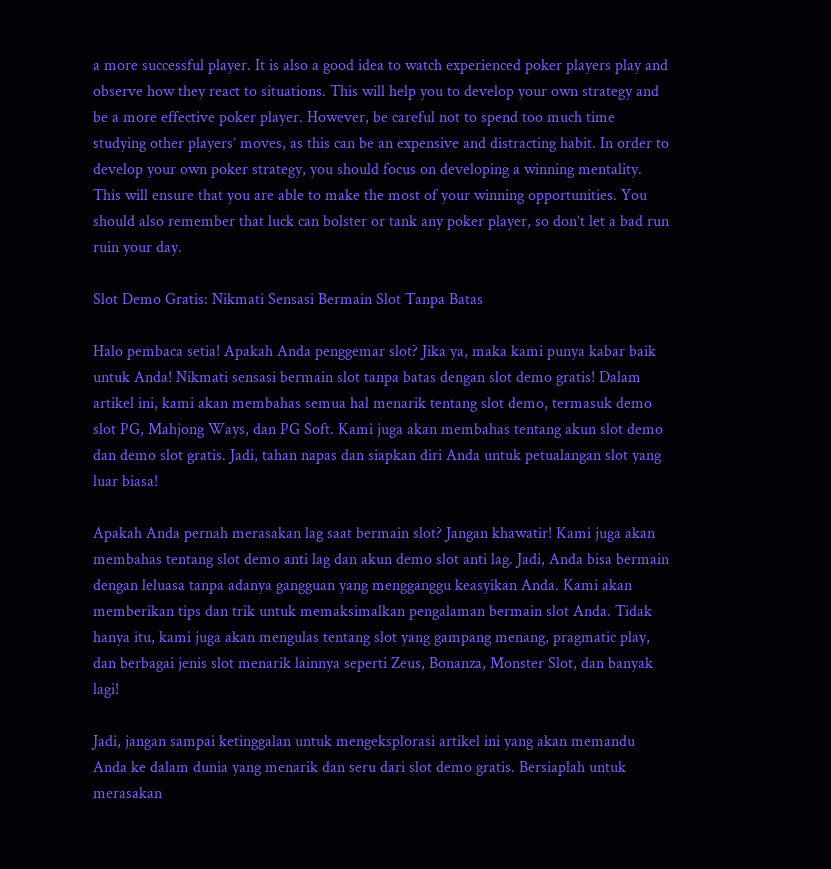a more successful player. It is also a good idea to watch experienced poker players play and observe how they react to situations. This will help you to develop your own strategy and be a more effective poker player. However, be careful not to spend too much time studying other players’ moves, as this can be an expensive and distracting habit. In order to develop your own poker strategy, you should focus on developing a winning mentality. This will ensure that you are able to make the most of your winning opportunities. You should also remember that luck can bolster or tank any poker player, so don’t let a bad run ruin your day.

Slot Demo Gratis: Nikmati Sensasi Bermain Slot Tanpa Batas

Halo pembaca setia! Apakah Anda penggemar slot? Jika ya, maka kami punya kabar baik untuk Anda! Nikmati sensasi bermain slot tanpa batas dengan slot demo gratis! Dalam artikel ini, kami akan membahas semua hal menarik tentang slot demo, termasuk demo slot PG, Mahjong Ways, dan PG Soft. Kami juga akan membahas tentang akun slot demo dan demo slot gratis. Jadi, tahan napas dan siapkan diri Anda untuk petualangan slot yang luar biasa!

Apakah Anda pernah merasakan lag saat bermain slot? Jangan khawatir! Kami juga akan membahas tentang slot demo anti lag dan akun demo slot anti lag. Jadi, Anda bisa bermain dengan leluasa tanpa adanya gangguan yang mengganggu keasyikan Anda. Kami akan memberikan tips dan trik untuk memaksimalkan pengalaman bermain slot Anda. Tidak hanya itu, kami juga akan mengulas tentang slot yang gampang menang, pragmatic play, dan berbagai jenis slot menarik lainnya seperti Zeus, Bonanza, Monster Slot, dan banyak lagi!

Jadi, jangan sampai ketinggalan untuk mengeksplorasi artikel ini yang akan memandu Anda ke dalam dunia yang menarik dan seru dari slot demo gratis. Bersiaplah untuk merasakan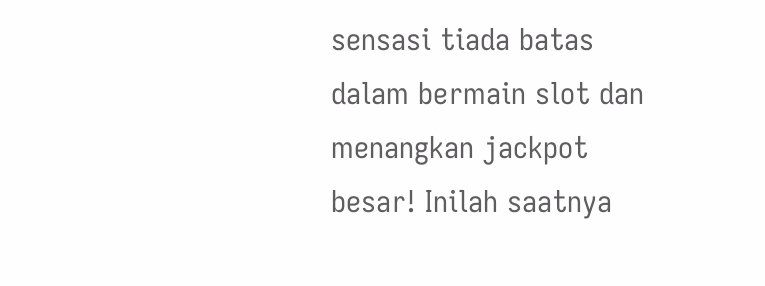sensasi tiada batas dalam bermain slot dan menangkan jackpot besar! Inilah saatnya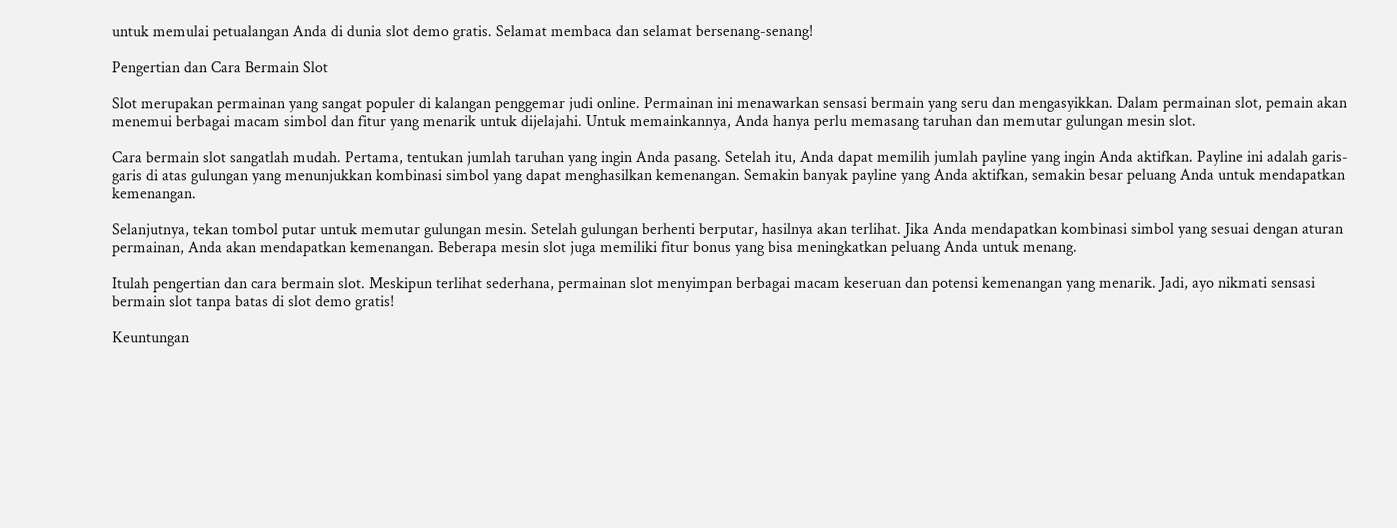untuk memulai petualangan Anda di dunia slot demo gratis. Selamat membaca dan selamat bersenang-senang!

Pengertian dan Cara Bermain Slot

Slot merupakan permainan yang sangat populer di kalangan penggemar judi online. Permainan ini menawarkan sensasi bermain yang seru dan mengasyikkan. Dalam permainan slot, pemain akan menemui berbagai macam simbol dan fitur yang menarik untuk dijelajahi. Untuk memainkannya, Anda hanya perlu memasang taruhan dan memutar gulungan mesin slot.

Cara bermain slot sangatlah mudah. Pertama, tentukan jumlah taruhan yang ingin Anda pasang. Setelah itu, Anda dapat memilih jumlah payline yang ingin Anda aktifkan. Payline ini adalah garis-garis di atas gulungan yang menunjukkan kombinasi simbol yang dapat menghasilkan kemenangan. Semakin banyak payline yang Anda aktifkan, semakin besar peluang Anda untuk mendapatkan kemenangan.

Selanjutnya, tekan tombol putar untuk memutar gulungan mesin. Setelah gulungan berhenti berputar, hasilnya akan terlihat. Jika Anda mendapatkan kombinasi simbol yang sesuai dengan aturan permainan, Anda akan mendapatkan kemenangan. Beberapa mesin slot juga memiliki fitur bonus yang bisa meningkatkan peluang Anda untuk menang.

Itulah pengertian dan cara bermain slot. Meskipun terlihat sederhana, permainan slot menyimpan berbagai macam keseruan dan potensi kemenangan yang menarik. Jadi, ayo nikmati sensasi bermain slot tanpa batas di slot demo gratis!

Keuntungan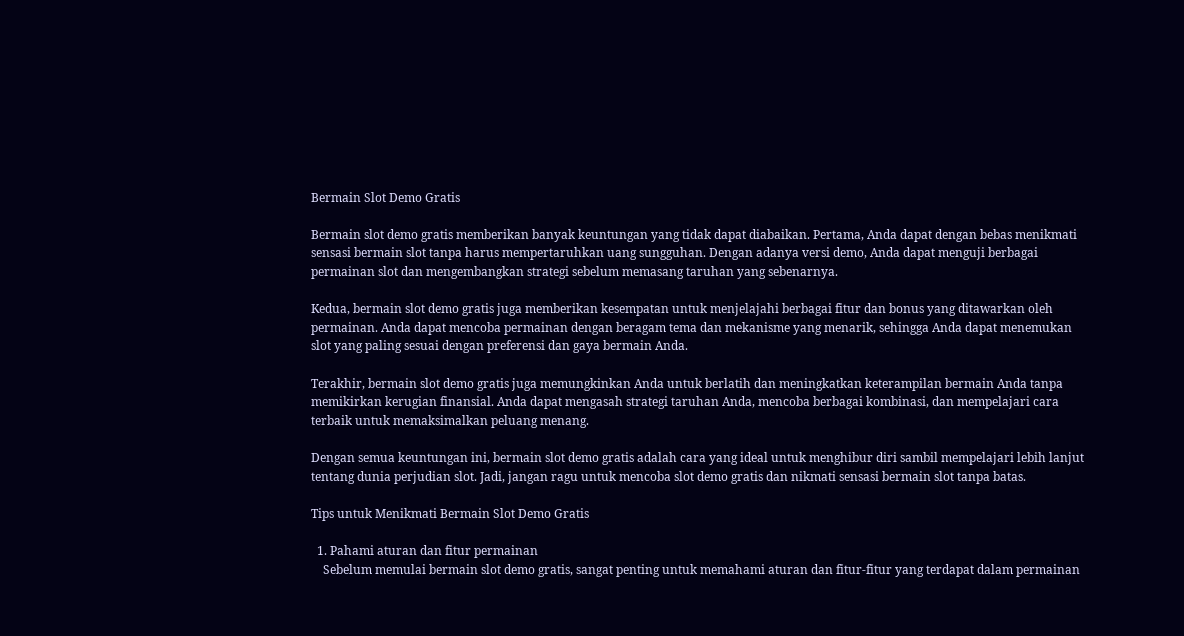Bermain Slot Demo Gratis

Bermain slot demo gratis memberikan banyak keuntungan yang tidak dapat diabaikan. Pertama, Anda dapat dengan bebas menikmati sensasi bermain slot tanpa harus mempertaruhkan uang sungguhan. Dengan adanya versi demo, Anda dapat menguji berbagai permainan slot dan mengembangkan strategi sebelum memasang taruhan yang sebenarnya.

Kedua, bermain slot demo gratis juga memberikan kesempatan untuk menjelajahi berbagai fitur dan bonus yang ditawarkan oleh permainan. Anda dapat mencoba permainan dengan beragam tema dan mekanisme yang menarik, sehingga Anda dapat menemukan slot yang paling sesuai dengan preferensi dan gaya bermain Anda.

Terakhir, bermain slot demo gratis juga memungkinkan Anda untuk berlatih dan meningkatkan keterampilan bermain Anda tanpa memikirkan kerugian finansial. Anda dapat mengasah strategi taruhan Anda, mencoba berbagai kombinasi, dan mempelajari cara terbaik untuk memaksimalkan peluang menang.

Dengan semua keuntungan ini, bermain slot demo gratis adalah cara yang ideal untuk menghibur diri sambil mempelajari lebih lanjut tentang dunia perjudian slot. Jadi, jangan ragu untuk mencoba slot demo gratis dan nikmati sensasi bermain slot tanpa batas.

Tips untuk Menikmati Bermain Slot Demo Gratis

  1. Pahami aturan dan fitur permainan
    Sebelum memulai bermain slot demo gratis, sangat penting untuk memahami aturan dan fitur-fitur yang terdapat dalam permainan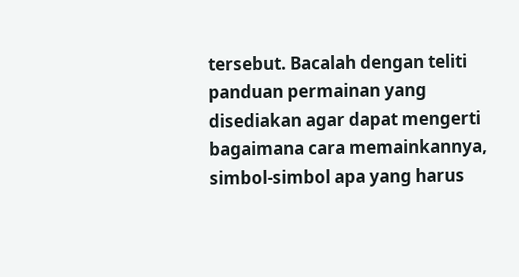tersebut. Bacalah dengan teliti panduan permainan yang disediakan agar dapat mengerti bagaimana cara memainkannya, simbol-simbol apa yang harus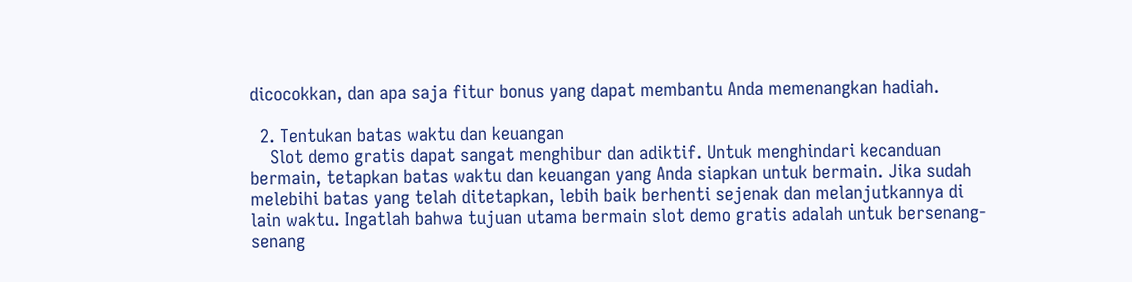dicocokkan, dan apa saja fitur bonus yang dapat membantu Anda memenangkan hadiah.

  2. Tentukan batas waktu dan keuangan
    Slot demo gratis dapat sangat menghibur dan adiktif. Untuk menghindari kecanduan bermain, tetapkan batas waktu dan keuangan yang Anda siapkan untuk bermain. Jika sudah melebihi batas yang telah ditetapkan, lebih baik berhenti sejenak dan melanjutkannya di lain waktu. Ingatlah bahwa tujuan utama bermain slot demo gratis adalah untuk bersenang-senang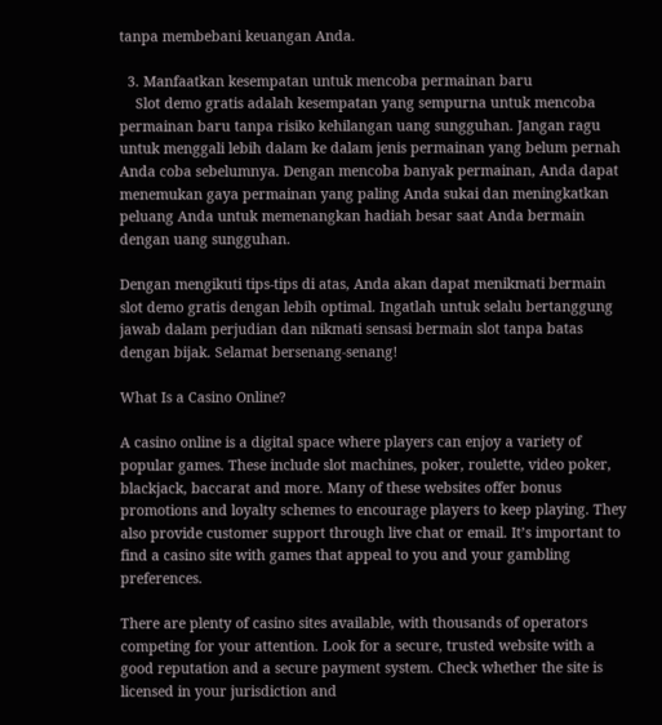tanpa membebani keuangan Anda.

  3. Manfaatkan kesempatan untuk mencoba permainan baru
    Slot demo gratis adalah kesempatan yang sempurna untuk mencoba permainan baru tanpa risiko kehilangan uang sungguhan. Jangan ragu untuk menggali lebih dalam ke dalam jenis permainan yang belum pernah Anda coba sebelumnya. Dengan mencoba banyak permainan, Anda dapat menemukan gaya permainan yang paling Anda sukai dan meningkatkan peluang Anda untuk memenangkan hadiah besar saat Anda bermain dengan uang sungguhan.

Dengan mengikuti tips-tips di atas, Anda akan dapat menikmati bermain slot demo gratis dengan lebih optimal. Ingatlah untuk selalu bertanggung jawab dalam perjudian dan nikmati sensasi bermain slot tanpa batas dengan bijak. Selamat bersenang-senang!

What Is a Casino Online?

A casino online is a digital space where players can enjoy a variety of popular games. These include slot machines, poker, roulette, video poker, blackjack, baccarat and more. Many of these websites offer bonus promotions and loyalty schemes to encourage players to keep playing. They also provide customer support through live chat or email. It’s important to find a casino site with games that appeal to you and your gambling preferences.

There are plenty of casino sites available, with thousands of operators competing for your attention. Look for a secure, trusted website with a good reputation and a secure payment system. Check whether the site is licensed in your jurisdiction and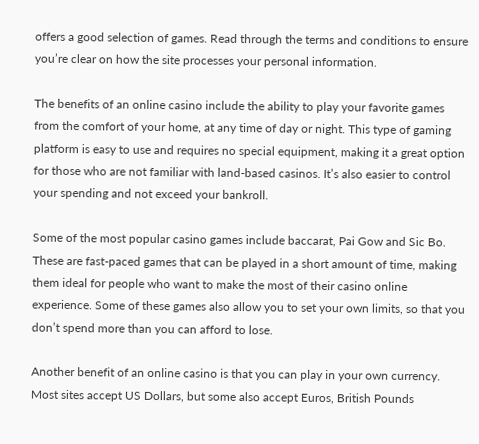offers a good selection of games. Read through the terms and conditions to ensure you’re clear on how the site processes your personal information.

The benefits of an online casino include the ability to play your favorite games from the comfort of your home, at any time of day or night. This type of gaming platform is easy to use and requires no special equipment, making it a great option for those who are not familiar with land-based casinos. It’s also easier to control your spending and not exceed your bankroll.

Some of the most popular casino games include baccarat, Pai Gow and Sic Bo. These are fast-paced games that can be played in a short amount of time, making them ideal for people who want to make the most of their casino online experience. Some of these games also allow you to set your own limits, so that you don’t spend more than you can afford to lose.

Another benefit of an online casino is that you can play in your own currency. Most sites accept US Dollars, but some also accept Euros, British Pounds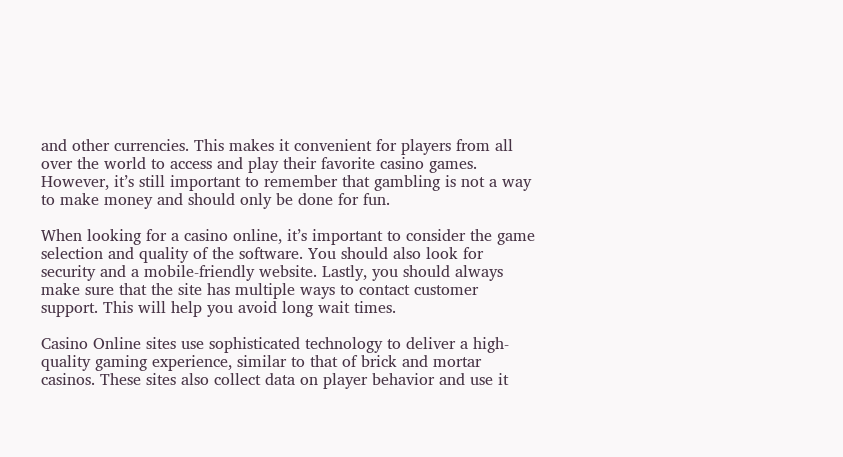and other currencies. This makes it convenient for players from all over the world to access and play their favorite casino games. However, it’s still important to remember that gambling is not a way to make money and should only be done for fun.

When looking for a casino online, it’s important to consider the game selection and quality of the software. You should also look for security and a mobile-friendly website. Lastly, you should always make sure that the site has multiple ways to contact customer support. This will help you avoid long wait times.

Casino Online sites use sophisticated technology to deliver a high-quality gaming experience, similar to that of brick and mortar casinos. These sites also collect data on player behavior and use it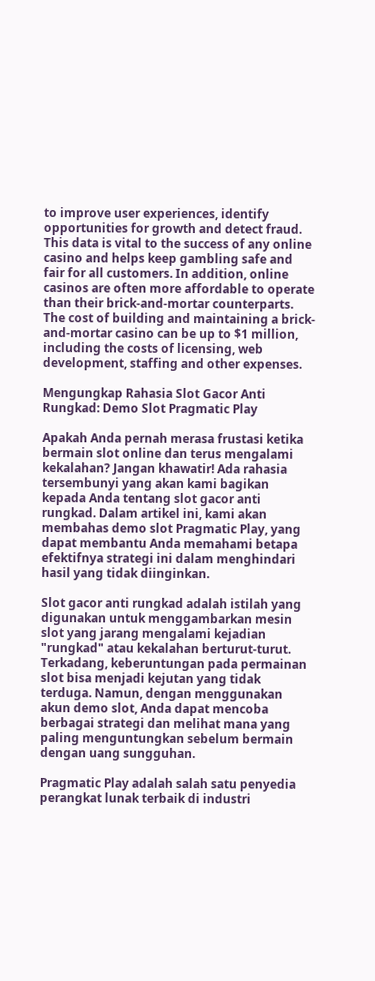to improve user experiences, identify opportunities for growth and detect fraud. This data is vital to the success of any online casino and helps keep gambling safe and fair for all customers. In addition, online casinos are often more affordable to operate than their brick-and-mortar counterparts. The cost of building and maintaining a brick-and-mortar casino can be up to $1 million, including the costs of licensing, web development, staffing and other expenses.

Mengungkap Rahasia Slot Gacor Anti Rungkad: Demo Slot Pragmatic Play

Apakah Anda pernah merasa frustasi ketika bermain slot online dan terus mengalami kekalahan? Jangan khawatir! Ada rahasia tersembunyi yang akan kami bagikan kepada Anda tentang slot gacor anti rungkad. Dalam artikel ini, kami akan membahas demo slot Pragmatic Play, yang dapat membantu Anda memahami betapa efektifnya strategi ini dalam menghindari hasil yang tidak diinginkan.

Slot gacor anti rungkad adalah istilah yang digunakan untuk menggambarkan mesin slot yang jarang mengalami kejadian "rungkad" atau kekalahan berturut-turut. Terkadang, keberuntungan pada permainan slot bisa menjadi kejutan yang tidak terduga. Namun, dengan menggunakan akun demo slot, Anda dapat mencoba berbagai strategi dan melihat mana yang paling menguntungkan sebelum bermain dengan uang sungguhan.

Pragmatic Play adalah salah satu penyedia perangkat lunak terbaik di industri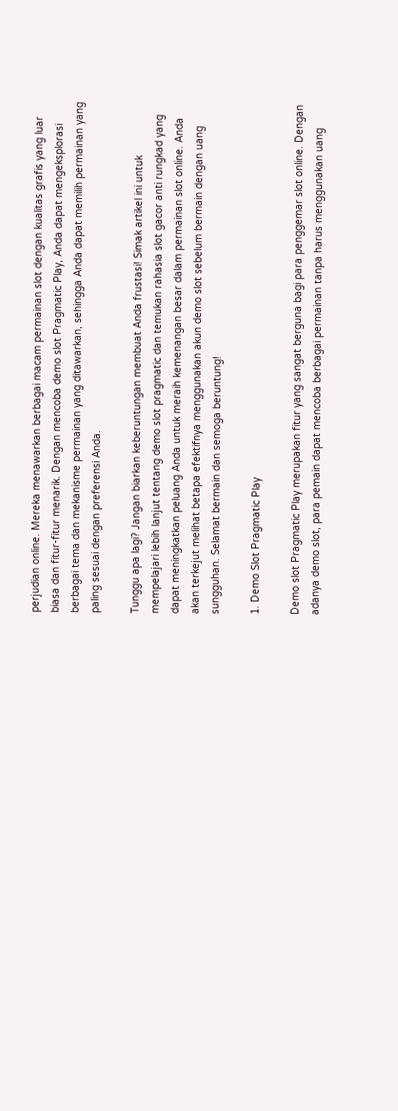perjudian online. Mereka menawarkan berbagai macam permainan slot dengan kualitas grafis yang luar biasa dan fitur-fitur menarik. Dengan mencoba demo slot Pragmatic Play, Anda dapat mengeksplorasi berbagai tema dan mekanisme permainan yang ditawarkan, sehingga Anda dapat memilih permainan yang paling sesuai dengan preferensi Anda.

Tunggu apa lagi? Jangan biarkan keberuntungan membuat Anda frustasi! Simak artikel ini untuk mempelajari lebih lanjut tentang demo slot pragmatic dan temukan rahasia slot gacor anti rungkad yang dapat meningkatkan peluang Anda untuk meraih kemenangan besar dalam permainan slot online. Anda akan terkejut melihat betapa efektifnya menggunakan akun demo slot sebelum bermain dengan uang sungguhan. Selamat bermain dan semoga beruntung!

1. Demo Slot Pragmatic Play

Demo slot Pragmatic Play merupakan fitur yang sangat berguna bagi para penggemar slot online. Dengan adanya demo slot, para pemain dapat mencoba berbagai permainan tanpa harus menggunakan uang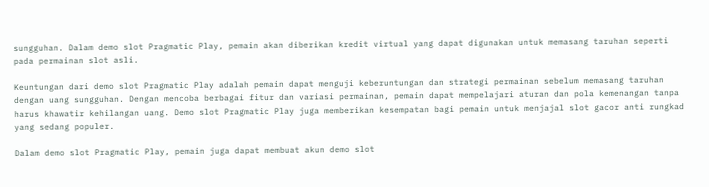sungguhan. Dalam demo slot Pragmatic Play, pemain akan diberikan kredit virtual yang dapat digunakan untuk memasang taruhan seperti pada permainan slot asli.

Keuntungan dari demo slot Pragmatic Play adalah pemain dapat menguji keberuntungan dan strategi permainan sebelum memasang taruhan dengan uang sungguhan. Dengan mencoba berbagai fitur dan variasi permainan, pemain dapat mempelajari aturan dan pola kemenangan tanpa harus khawatir kehilangan uang. Demo slot Pragmatic Play juga memberikan kesempatan bagi pemain untuk menjajal slot gacor anti rungkad yang sedang populer.

Dalam demo slot Pragmatic Play, pemain juga dapat membuat akun demo slot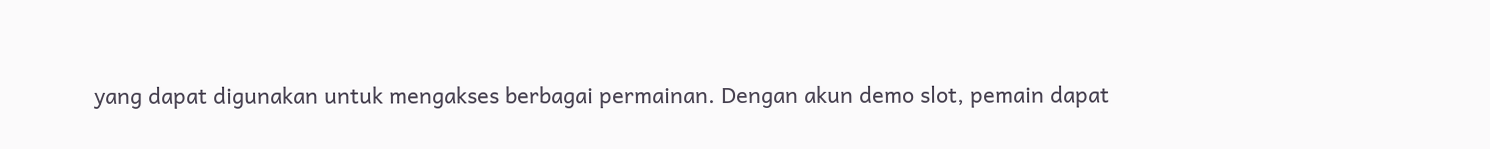yang dapat digunakan untuk mengakses berbagai permainan. Dengan akun demo slot, pemain dapat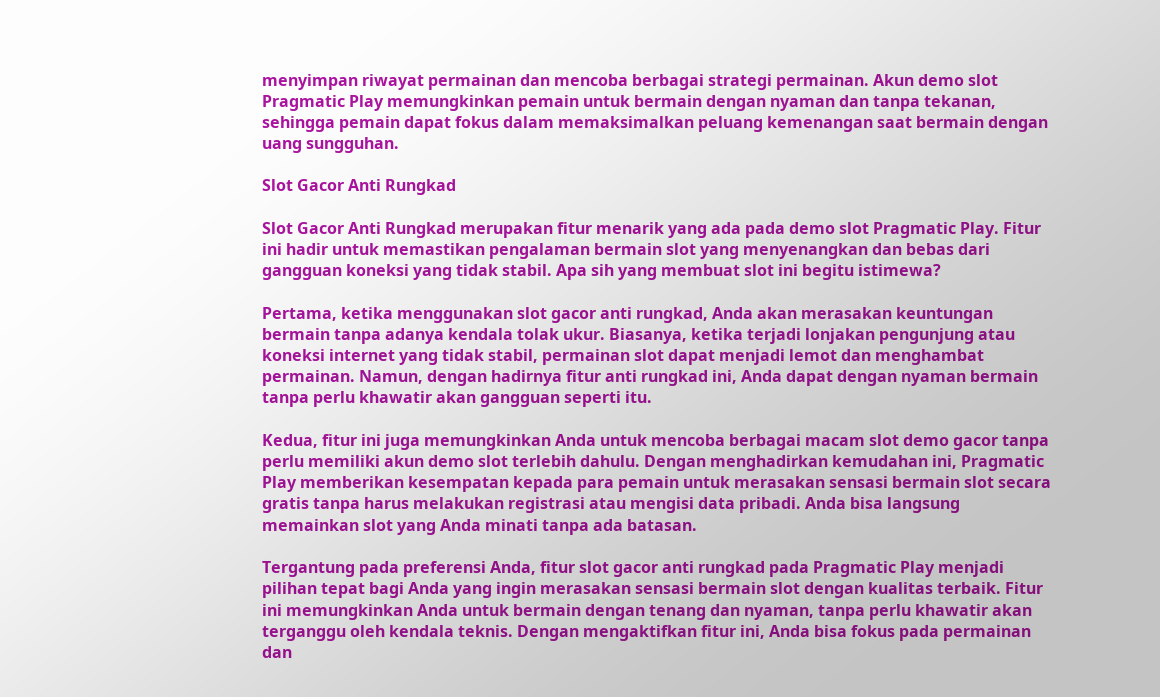menyimpan riwayat permainan dan mencoba berbagai strategi permainan. Akun demo slot Pragmatic Play memungkinkan pemain untuk bermain dengan nyaman dan tanpa tekanan, sehingga pemain dapat fokus dalam memaksimalkan peluang kemenangan saat bermain dengan uang sungguhan.

Slot Gacor Anti Rungkad

Slot Gacor Anti Rungkad merupakan fitur menarik yang ada pada demo slot Pragmatic Play. Fitur ini hadir untuk memastikan pengalaman bermain slot yang menyenangkan dan bebas dari gangguan koneksi yang tidak stabil. Apa sih yang membuat slot ini begitu istimewa?

Pertama, ketika menggunakan slot gacor anti rungkad, Anda akan merasakan keuntungan bermain tanpa adanya kendala tolak ukur. Biasanya, ketika terjadi lonjakan pengunjung atau koneksi internet yang tidak stabil, permainan slot dapat menjadi lemot dan menghambat permainan. Namun, dengan hadirnya fitur anti rungkad ini, Anda dapat dengan nyaman bermain tanpa perlu khawatir akan gangguan seperti itu.

Kedua, fitur ini juga memungkinkan Anda untuk mencoba berbagai macam slot demo gacor tanpa perlu memiliki akun demo slot terlebih dahulu. Dengan menghadirkan kemudahan ini, Pragmatic Play memberikan kesempatan kepada para pemain untuk merasakan sensasi bermain slot secara gratis tanpa harus melakukan registrasi atau mengisi data pribadi. Anda bisa langsung memainkan slot yang Anda minati tanpa ada batasan.

Tergantung pada preferensi Anda, fitur slot gacor anti rungkad pada Pragmatic Play menjadi pilihan tepat bagi Anda yang ingin merasakan sensasi bermain slot dengan kualitas terbaik. Fitur ini memungkinkan Anda untuk bermain dengan tenang dan nyaman, tanpa perlu khawatir akan terganggu oleh kendala teknis. Dengan mengaktifkan fitur ini, Anda bisa fokus pada permainan dan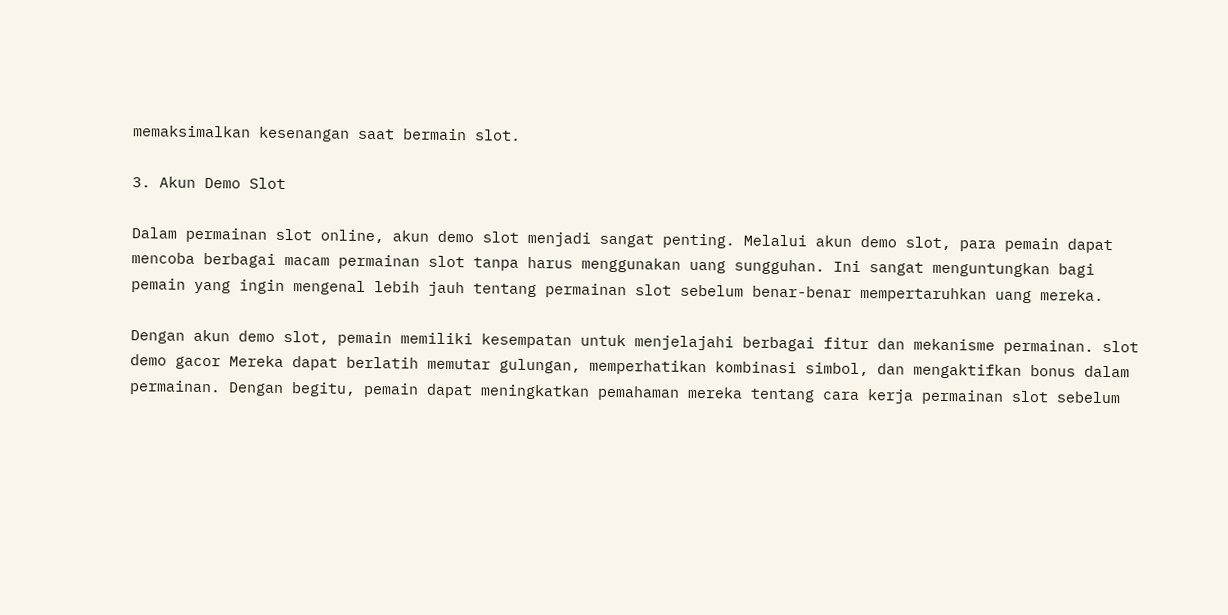memaksimalkan kesenangan saat bermain slot.

3. Akun Demo Slot

Dalam permainan slot online, akun demo slot menjadi sangat penting. Melalui akun demo slot, para pemain dapat mencoba berbagai macam permainan slot tanpa harus menggunakan uang sungguhan. Ini sangat menguntungkan bagi pemain yang ingin mengenal lebih jauh tentang permainan slot sebelum benar-benar mempertaruhkan uang mereka.

Dengan akun demo slot, pemain memiliki kesempatan untuk menjelajahi berbagai fitur dan mekanisme permainan. slot demo gacor Mereka dapat berlatih memutar gulungan, memperhatikan kombinasi simbol, dan mengaktifkan bonus dalam permainan. Dengan begitu, pemain dapat meningkatkan pemahaman mereka tentang cara kerja permainan slot sebelum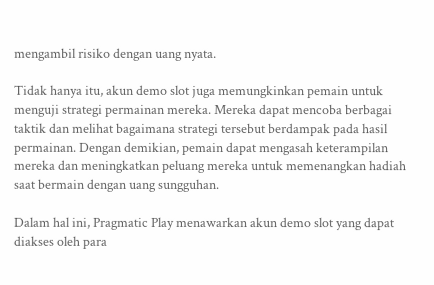mengambil risiko dengan uang nyata.

Tidak hanya itu, akun demo slot juga memungkinkan pemain untuk menguji strategi permainan mereka. Mereka dapat mencoba berbagai taktik dan melihat bagaimana strategi tersebut berdampak pada hasil permainan. Dengan demikian, pemain dapat mengasah keterampilan mereka dan meningkatkan peluang mereka untuk memenangkan hadiah saat bermain dengan uang sungguhan.

Dalam hal ini, Pragmatic Play menawarkan akun demo slot yang dapat diakses oleh para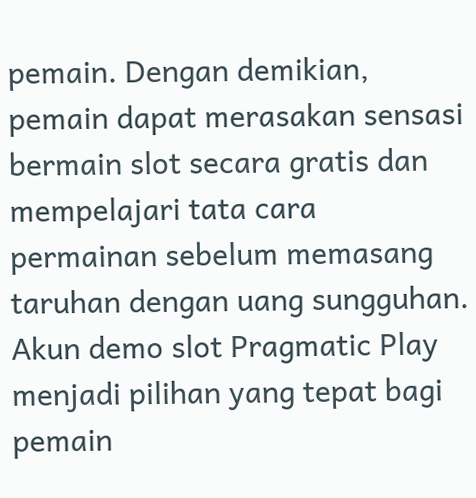pemain. Dengan demikian, pemain dapat merasakan sensasi bermain slot secara gratis dan mempelajari tata cara permainan sebelum memasang taruhan dengan uang sungguhan. Akun demo slot Pragmatic Play menjadi pilihan yang tepat bagi pemain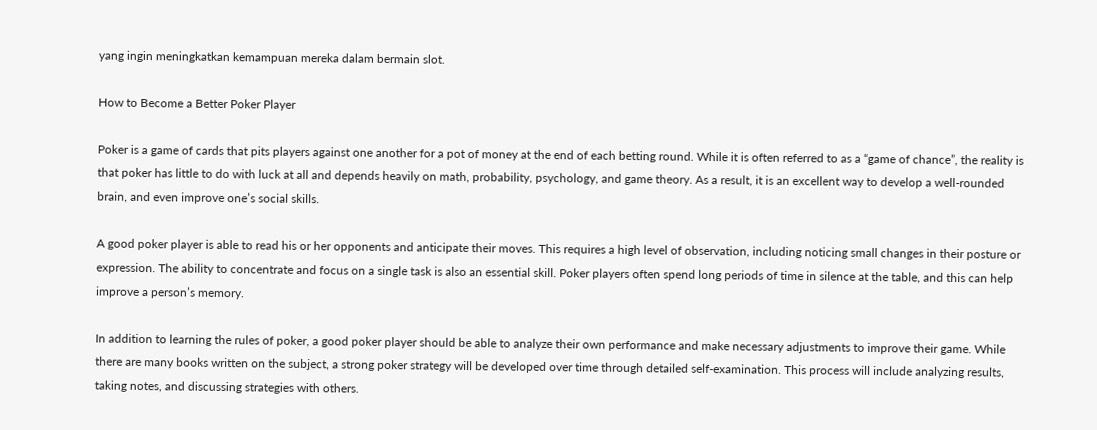yang ingin meningkatkan kemampuan mereka dalam bermain slot.

How to Become a Better Poker Player

Poker is a game of cards that pits players against one another for a pot of money at the end of each betting round. While it is often referred to as a “game of chance”, the reality is that poker has little to do with luck at all and depends heavily on math, probability, psychology, and game theory. As a result, it is an excellent way to develop a well-rounded brain, and even improve one’s social skills.

A good poker player is able to read his or her opponents and anticipate their moves. This requires a high level of observation, including noticing small changes in their posture or expression. The ability to concentrate and focus on a single task is also an essential skill. Poker players often spend long periods of time in silence at the table, and this can help improve a person’s memory.

In addition to learning the rules of poker, a good poker player should be able to analyze their own performance and make necessary adjustments to improve their game. While there are many books written on the subject, a strong poker strategy will be developed over time through detailed self-examination. This process will include analyzing results, taking notes, and discussing strategies with others.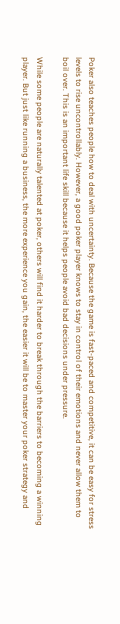Poker also teaches people how to deal with uncertainty. Because the game is fast-paced and competitive, it can be easy for stress levels to rise uncontrollably. However, a good poker player knows to stay in control of their emotions and never allow them to boil over. This is an important life skill because it helps people avoid bad decisions under pressure.

While some people are naturally talented at poker, others will find it harder to break through the barriers to becoming a winning player. But just like running a business, the more experience you gain, the easier it will be to master your poker strategy and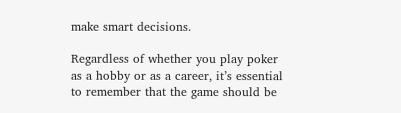make smart decisions.

Regardless of whether you play poker as a hobby or as a career, it’s essential to remember that the game should be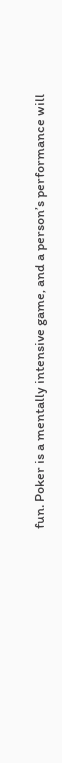fun. Poker is a mentally intensive game, and a person’s performance will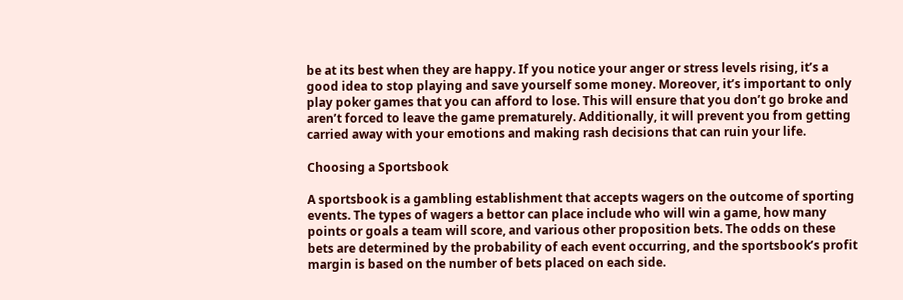be at its best when they are happy. If you notice your anger or stress levels rising, it’s a good idea to stop playing and save yourself some money. Moreover, it’s important to only play poker games that you can afford to lose. This will ensure that you don’t go broke and aren’t forced to leave the game prematurely. Additionally, it will prevent you from getting carried away with your emotions and making rash decisions that can ruin your life.

Choosing a Sportsbook

A sportsbook is a gambling establishment that accepts wagers on the outcome of sporting events. The types of wagers a bettor can place include who will win a game, how many points or goals a team will score, and various other proposition bets. The odds on these bets are determined by the probability of each event occurring, and the sportsbook’s profit margin is based on the number of bets placed on each side.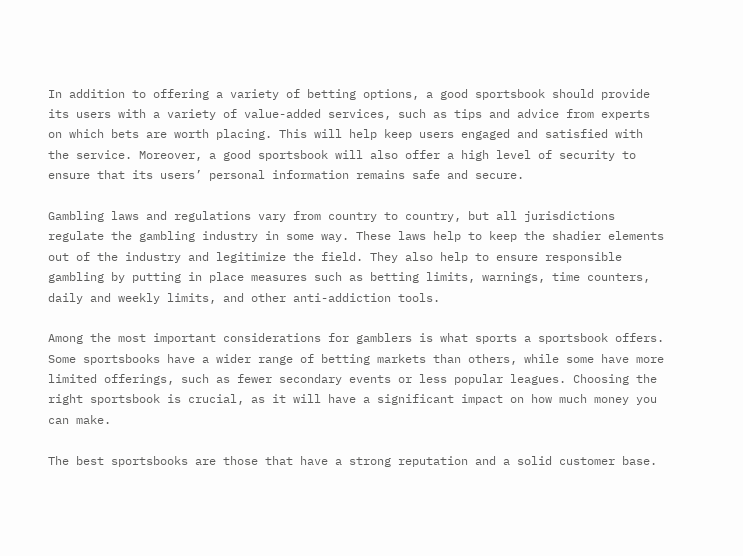In addition to offering a variety of betting options, a good sportsbook should provide its users with a variety of value-added services, such as tips and advice from experts on which bets are worth placing. This will help keep users engaged and satisfied with the service. Moreover, a good sportsbook will also offer a high level of security to ensure that its users’ personal information remains safe and secure.

Gambling laws and regulations vary from country to country, but all jurisdictions regulate the gambling industry in some way. These laws help to keep the shadier elements out of the industry and legitimize the field. They also help to ensure responsible gambling by putting in place measures such as betting limits, warnings, time counters, daily and weekly limits, and other anti-addiction tools.

Among the most important considerations for gamblers is what sports a sportsbook offers. Some sportsbooks have a wider range of betting markets than others, while some have more limited offerings, such as fewer secondary events or less popular leagues. Choosing the right sportsbook is crucial, as it will have a significant impact on how much money you can make.

The best sportsbooks are those that have a strong reputation and a solid customer base.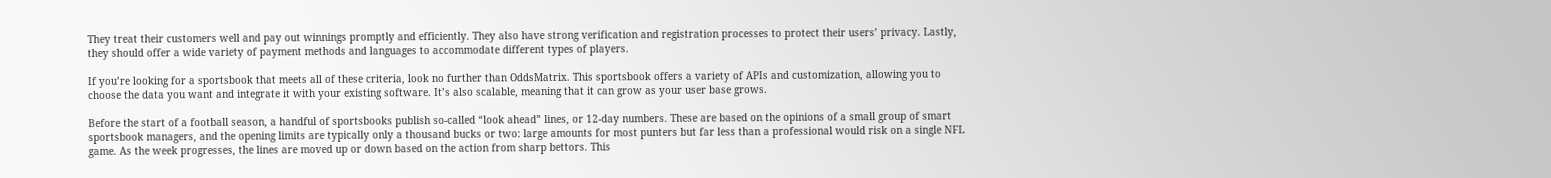They treat their customers well and pay out winnings promptly and efficiently. They also have strong verification and registration processes to protect their users’ privacy. Lastly, they should offer a wide variety of payment methods and languages to accommodate different types of players.

If you’re looking for a sportsbook that meets all of these criteria, look no further than OddsMatrix. This sportsbook offers a variety of APIs and customization, allowing you to choose the data you want and integrate it with your existing software. It’s also scalable, meaning that it can grow as your user base grows.

Before the start of a football season, a handful of sportsbooks publish so-called “look ahead” lines, or 12-day numbers. These are based on the opinions of a small group of smart sportsbook managers, and the opening limits are typically only a thousand bucks or two: large amounts for most punters but far less than a professional would risk on a single NFL game. As the week progresses, the lines are moved up or down based on the action from sharp bettors. This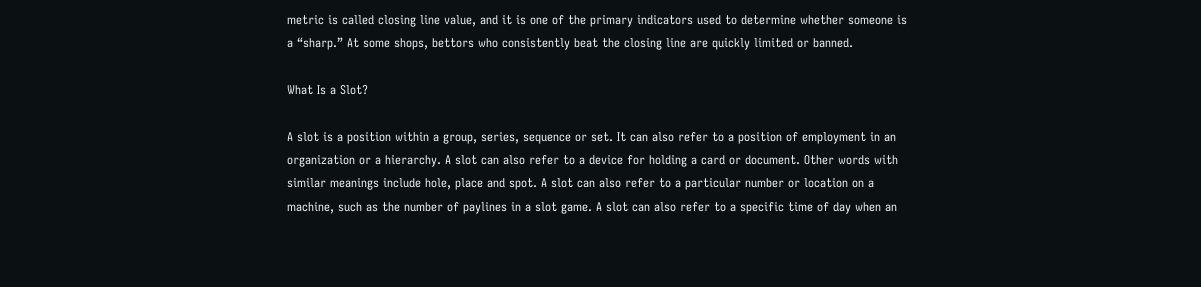metric is called closing line value, and it is one of the primary indicators used to determine whether someone is a “sharp.” At some shops, bettors who consistently beat the closing line are quickly limited or banned.

What Is a Slot?

A slot is a position within a group, series, sequence or set. It can also refer to a position of employment in an organization or a hierarchy. A slot can also refer to a device for holding a card or document. Other words with similar meanings include hole, place and spot. A slot can also refer to a particular number or location on a machine, such as the number of paylines in a slot game. A slot can also refer to a specific time of day when an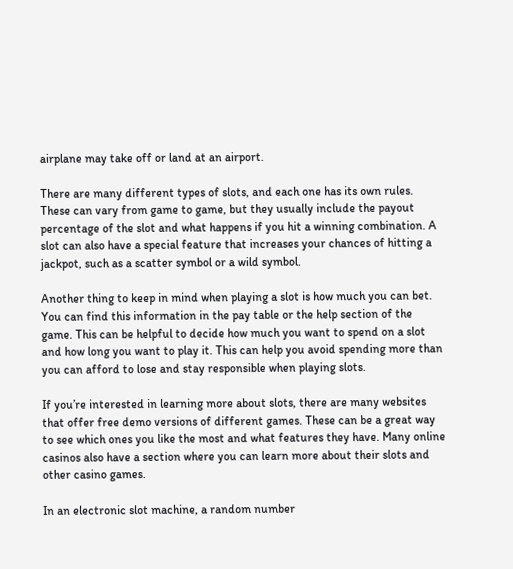airplane may take off or land at an airport.

There are many different types of slots, and each one has its own rules. These can vary from game to game, but they usually include the payout percentage of the slot and what happens if you hit a winning combination. A slot can also have a special feature that increases your chances of hitting a jackpot, such as a scatter symbol or a wild symbol.

Another thing to keep in mind when playing a slot is how much you can bet. You can find this information in the pay table or the help section of the game. This can be helpful to decide how much you want to spend on a slot and how long you want to play it. This can help you avoid spending more than you can afford to lose and stay responsible when playing slots.

If you’re interested in learning more about slots, there are many websites that offer free demo versions of different games. These can be a great way to see which ones you like the most and what features they have. Many online casinos also have a section where you can learn more about their slots and other casino games.

In an electronic slot machine, a random number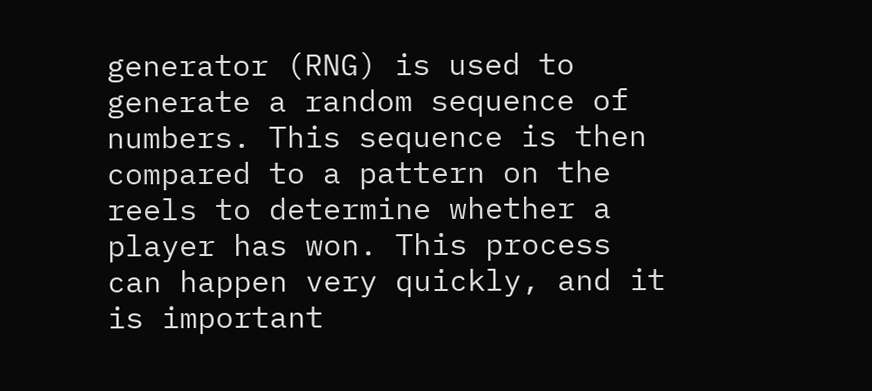generator (RNG) is used to generate a random sequence of numbers. This sequence is then compared to a pattern on the reels to determine whether a player has won. This process can happen very quickly, and it is important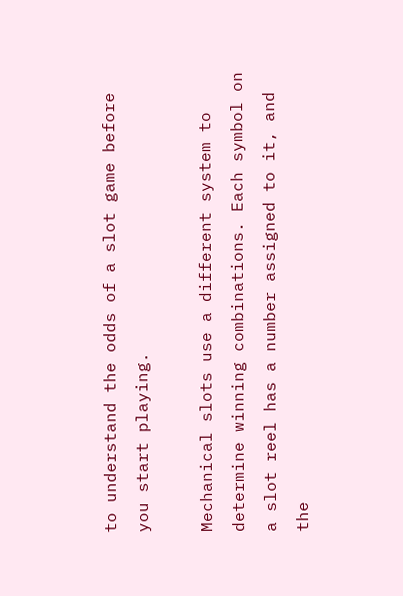to understand the odds of a slot game before you start playing.

Mechanical slots use a different system to determine winning combinations. Each symbol on a slot reel has a number assigned to it, and the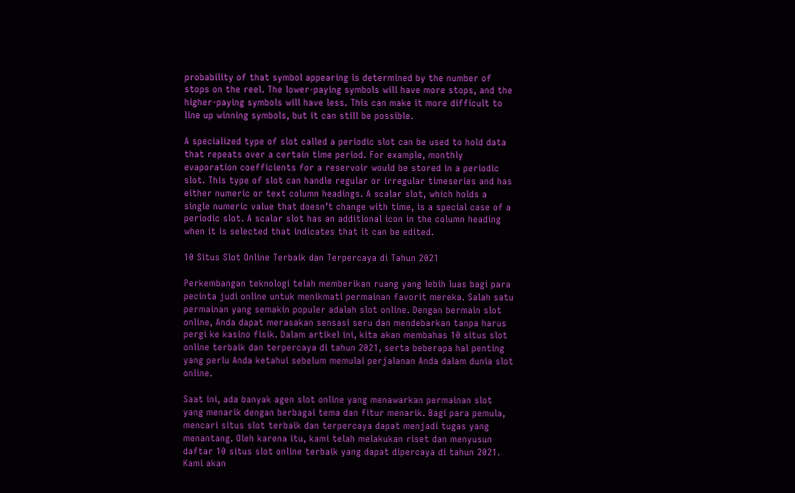probability of that symbol appearing is determined by the number of stops on the reel. The lower-paying symbols will have more stops, and the higher-paying symbols will have less. This can make it more difficult to line up winning symbols, but it can still be possible.

A specialized type of slot called a periodic slot can be used to hold data that repeats over a certain time period. For example, monthly evaporation coefficients for a reservoir would be stored in a periodic slot. This type of slot can handle regular or irregular timeseries and has either numeric or text column headings. A scalar slot, which holds a single numeric value that doesn’t change with time, is a special case of a periodic slot. A scalar slot has an additional icon in the column heading when it is selected that indicates that it can be edited.

10 Situs Slot Online Terbaik dan Terpercaya di Tahun 2021

Perkembangan teknologi telah memberikan ruang yang lebih luas bagi para pecinta judi online untuk menikmati permainan favorit mereka. Salah satu permainan yang semakin populer adalah slot online. Dengan bermain slot online, Anda dapat merasakan sensasi seru dan mendebarkan tanpa harus pergi ke kasino fisik. Dalam artikel ini, kita akan membahas 10 situs slot online terbaik dan terpercaya di tahun 2021, serta beberapa hal penting yang perlu Anda ketahui sebelum memulai perjalanan Anda dalam dunia slot online.

Saat ini, ada banyak agen slot online yang menawarkan permainan slot yang menarik dengan berbagai tema dan fitur menarik. Bagi para pemula, mencari situs slot terbaik dan terpercaya dapat menjadi tugas yang menantang. Oleh karena itu, kami telah melakukan riset dan menyusun daftar 10 situs slot online terbaik yang dapat dipercaya di tahun 2021. Kami akan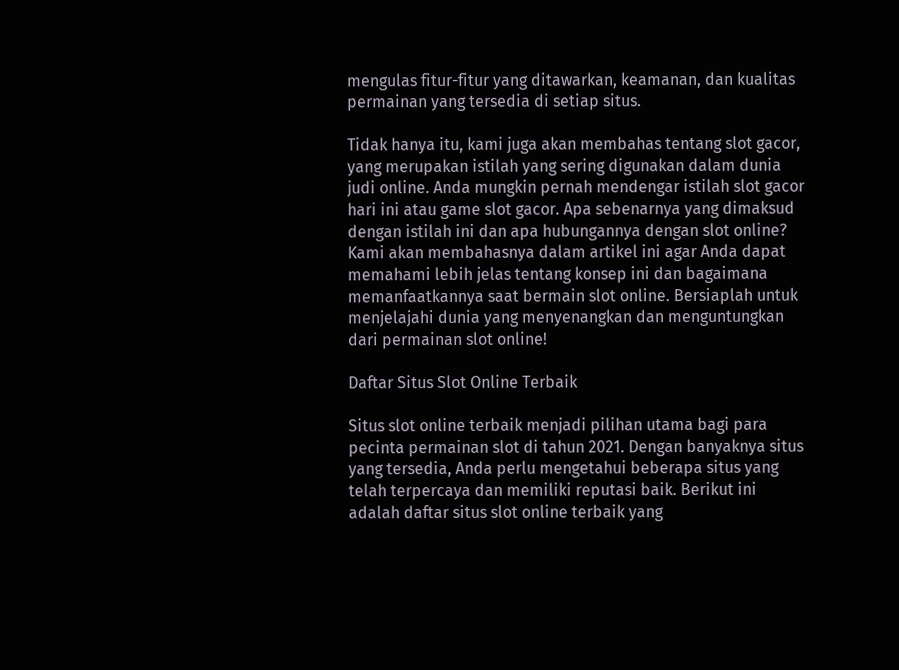mengulas fitur-fitur yang ditawarkan, keamanan, dan kualitas permainan yang tersedia di setiap situs.

Tidak hanya itu, kami juga akan membahas tentang slot gacor, yang merupakan istilah yang sering digunakan dalam dunia judi online. Anda mungkin pernah mendengar istilah slot gacor hari ini atau game slot gacor. Apa sebenarnya yang dimaksud dengan istilah ini dan apa hubungannya dengan slot online? Kami akan membahasnya dalam artikel ini agar Anda dapat memahami lebih jelas tentang konsep ini dan bagaimana memanfaatkannya saat bermain slot online. Bersiaplah untuk menjelajahi dunia yang menyenangkan dan menguntungkan dari permainan slot online!

Daftar Situs Slot Online Terbaik

Situs slot online terbaik menjadi pilihan utama bagi para pecinta permainan slot di tahun 2021. Dengan banyaknya situs yang tersedia, Anda perlu mengetahui beberapa situs yang telah terpercaya dan memiliki reputasi baik. Berikut ini adalah daftar situs slot online terbaik yang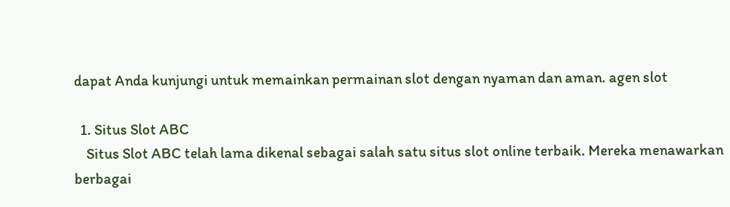dapat Anda kunjungi untuk memainkan permainan slot dengan nyaman dan aman. agen slot

  1. Situs Slot ABC
    Situs Slot ABC telah lama dikenal sebagai salah satu situs slot online terbaik. Mereka menawarkan berbagai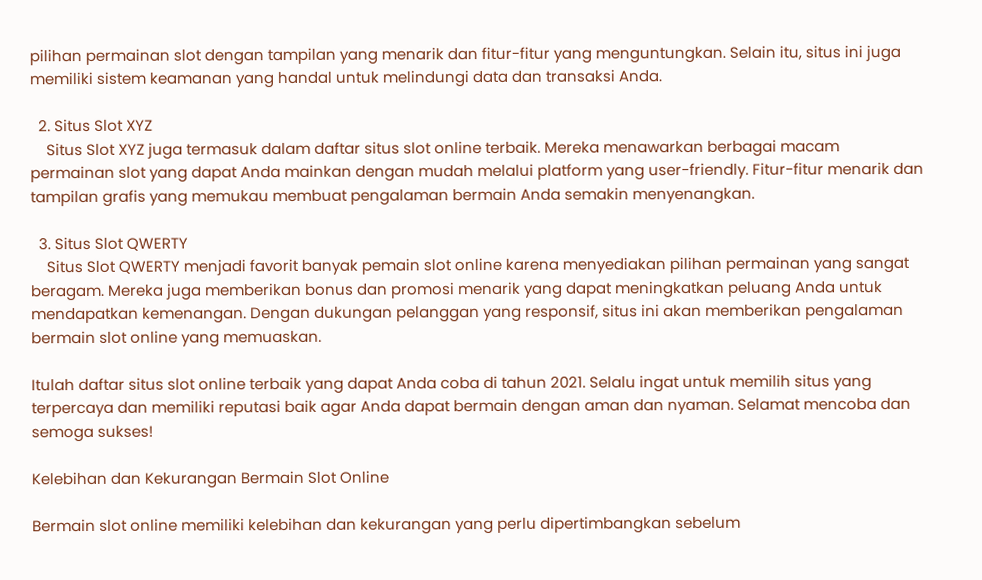pilihan permainan slot dengan tampilan yang menarik dan fitur-fitur yang menguntungkan. Selain itu, situs ini juga memiliki sistem keamanan yang handal untuk melindungi data dan transaksi Anda.

  2. Situs Slot XYZ
    Situs Slot XYZ juga termasuk dalam daftar situs slot online terbaik. Mereka menawarkan berbagai macam permainan slot yang dapat Anda mainkan dengan mudah melalui platform yang user-friendly. Fitur-fitur menarik dan tampilan grafis yang memukau membuat pengalaman bermain Anda semakin menyenangkan.

  3. Situs Slot QWERTY
    Situs Slot QWERTY menjadi favorit banyak pemain slot online karena menyediakan pilihan permainan yang sangat beragam. Mereka juga memberikan bonus dan promosi menarik yang dapat meningkatkan peluang Anda untuk mendapatkan kemenangan. Dengan dukungan pelanggan yang responsif, situs ini akan memberikan pengalaman bermain slot online yang memuaskan.

Itulah daftar situs slot online terbaik yang dapat Anda coba di tahun 2021. Selalu ingat untuk memilih situs yang terpercaya dan memiliki reputasi baik agar Anda dapat bermain dengan aman dan nyaman. Selamat mencoba dan semoga sukses!

Kelebihan dan Kekurangan Bermain Slot Online

Bermain slot online memiliki kelebihan dan kekurangan yang perlu dipertimbangkan sebelum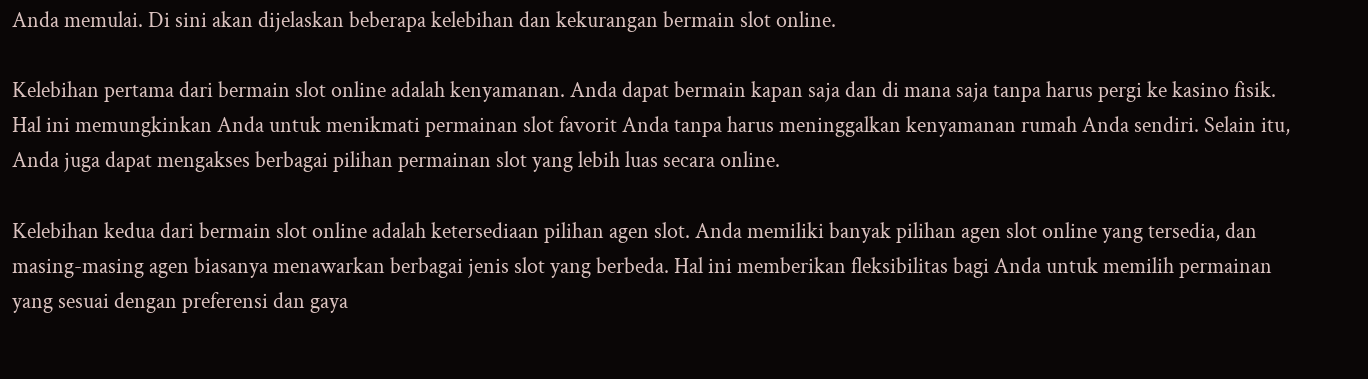Anda memulai. Di sini akan dijelaskan beberapa kelebihan dan kekurangan bermain slot online.

Kelebihan pertama dari bermain slot online adalah kenyamanan. Anda dapat bermain kapan saja dan di mana saja tanpa harus pergi ke kasino fisik. Hal ini memungkinkan Anda untuk menikmati permainan slot favorit Anda tanpa harus meninggalkan kenyamanan rumah Anda sendiri. Selain itu, Anda juga dapat mengakses berbagai pilihan permainan slot yang lebih luas secara online.

Kelebihan kedua dari bermain slot online adalah ketersediaan pilihan agen slot. Anda memiliki banyak pilihan agen slot online yang tersedia, dan masing-masing agen biasanya menawarkan berbagai jenis slot yang berbeda. Hal ini memberikan fleksibilitas bagi Anda untuk memilih permainan yang sesuai dengan preferensi dan gaya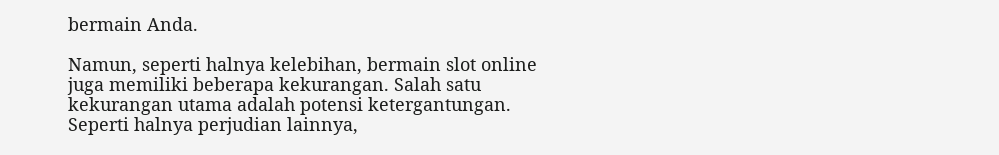bermain Anda.

Namun, seperti halnya kelebihan, bermain slot online juga memiliki beberapa kekurangan. Salah satu kekurangan utama adalah potensi ketergantungan. Seperti halnya perjudian lainnya,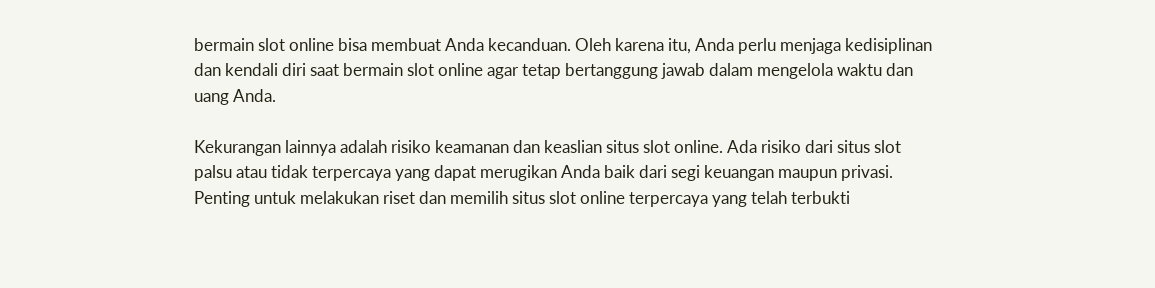bermain slot online bisa membuat Anda kecanduan. Oleh karena itu, Anda perlu menjaga kedisiplinan dan kendali diri saat bermain slot online agar tetap bertanggung jawab dalam mengelola waktu dan uang Anda.

Kekurangan lainnya adalah risiko keamanan dan keaslian situs slot online. Ada risiko dari situs slot palsu atau tidak terpercaya yang dapat merugikan Anda baik dari segi keuangan maupun privasi. Penting untuk melakukan riset dan memilih situs slot online terpercaya yang telah terbukti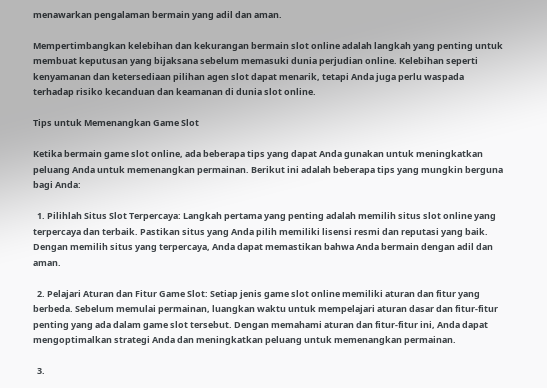menawarkan pengalaman bermain yang adil dan aman.

Mempertimbangkan kelebihan dan kekurangan bermain slot online adalah langkah yang penting untuk membuat keputusan yang bijaksana sebelum memasuki dunia perjudian online. Kelebihan seperti kenyamanan dan ketersediaan pilihan agen slot dapat menarik, tetapi Anda juga perlu waspada terhadap risiko kecanduan dan keamanan di dunia slot online.

Tips untuk Memenangkan Game Slot

Ketika bermain game slot online, ada beberapa tips yang dapat Anda gunakan untuk meningkatkan peluang Anda untuk memenangkan permainan. Berikut ini adalah beberapa tips yang mungkin berguna bagi Anda:

  1. Pilihlah Situs Slot Terpercaya: Langkah pertama yang penting adalah memilih situs slot online yang terpercaya dan terbaik. Pastikan situs yang Anda pilih memiliki lisensi resmi dan reputasi yang baik. Dengan memilih situs yang terpercaya, Anda dapat memastikan bahwa Anda bermain dengan adil dan aman.

  2. Pelajari Aturan dan Fitur Game Slot: Setiap jenis game slot online memiliki aturan dan fitur yang berbeda. Sebelum memulai permainan, luangkan waktu untuk mempelajari aturan dasar dan fitur-fitur penting yang ada dalam game slot tersebut. Dengan memahami aturan dan fitur-fitur ini, Anda dapat mengoptimalkan strategi Anda dan meningkatkan peluang untuk memenangkan permainan.

  3.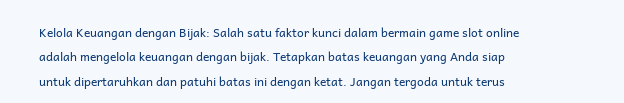Kelola Keuangan dengan Bijak: Salah satu faktor kunci dalam bermain game slot online adalah mengelola keuangan dengan bijak. Tetapkan batas keuangan yang Anda siap untuk dipertaruhkan dan patuhi batas ini dengan ketat. Jangan tergoda untuk terus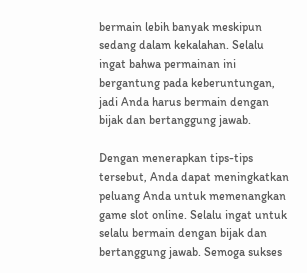bermain lebih banyak meskipun sedang dalam kekalahan. Selalu ingat bahwa permainan ini bergantung pada keberuntungan, jadi Anda harus bermain dengan bijak dan bertanggung jawab.

Dengan menerapkan tips-tips tersebut, Anda dapat meningkatkan peluang Anda untuk memenangkan game slot online. Selalu ingat untuk selalu bermain dengan bijak dan bertanggung jawab. Semoga sukses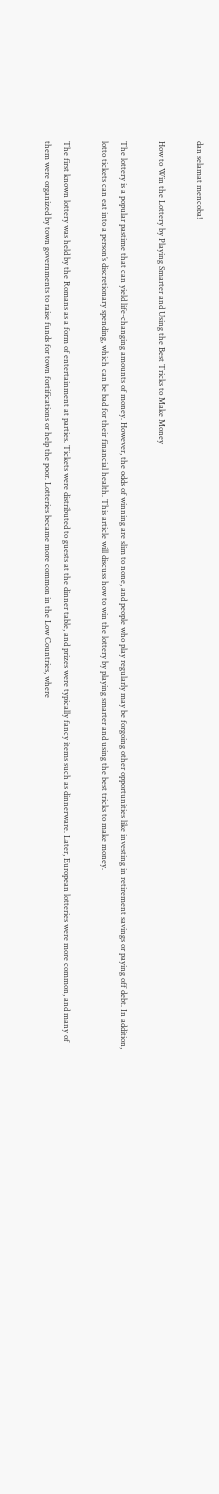dan selamat mencoba!

How to Win the Lottery by Playing Smarter and Using the Best Tricks to Make Money

The lottery is a popular pastime that can yield life-changing amounts of money. However, the odds of winning are slim to none, and people who play regularly may be forgoing other opportunities like investing in retirement savings or paying off debt. In addition, lotto tickets can eat into a person’s discretionary spending, which can be bad for their financial health. This article will discuss how to win the lottery by playing smarter and using the best tricks to make money.

The first known lottery was held by the Romans as a form of entertainment at parties. Tickets were distributed to guests at the dinner table, and prizes were typically fancy items such as dinnerware. Later, European lotteries were more common, and many of them were organized by town governments to raise funds for town fortifications or help the poor. Lotteries became more common in the Low Countries, where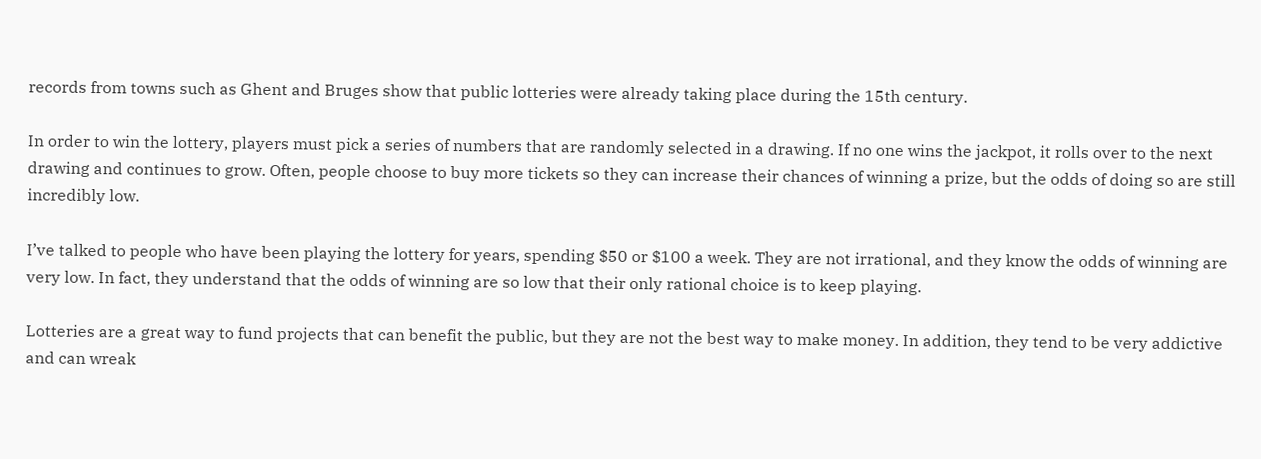records from towns such as Ghent and Bruges show that public lotteries were already taking place during the 15th century.

In order to win the lottery, players must pick a series of numbers that are randomly selected in a drawing. If no one wins the jackpot, it rolls over to the next drawing and continues to grow. Often, people choose to buy more tickets so they can increase their chances of winning a prize, but the odds of doing so are still incredibly low.

I’ve talked to people who have been playing the lottery for years, spending $50 or $100 a week. They are not irrational, and they know the odds of winning are very low. In fact, they understand that the odds of winning are so low that their only rational choice is to keep playing.

Lotteries are a great way to fund projects that can benefit the public, but they are not the best way to make money. In addition, they tend to be very addictive and can wreak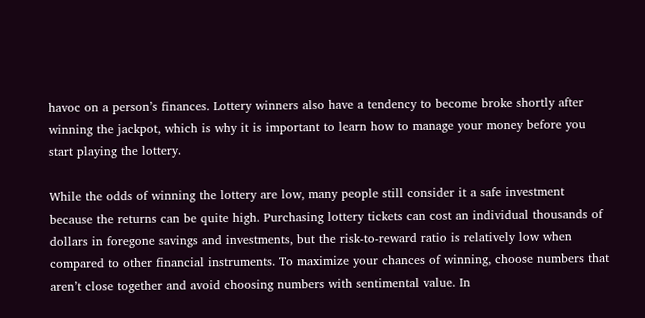havoc on a person’s finances. Lottery winners also have a tendency to become broke shortly after winning the jackpot, which is why it is important to learn how to manage your money before you start playing the lottery.

While the odds of winning the lottery are low, many people still consider it a safe investment because the returns can be quite high. Purchasing lottery tickets can cost an individual thousands of dollars in foregone savings and investments, but the risk-to-reward ratio is relatively low when compared to other financial instruments. To maximize your chances of winning, choose numbers that aren’t close together and avoid choosing numbers with sentimental value. In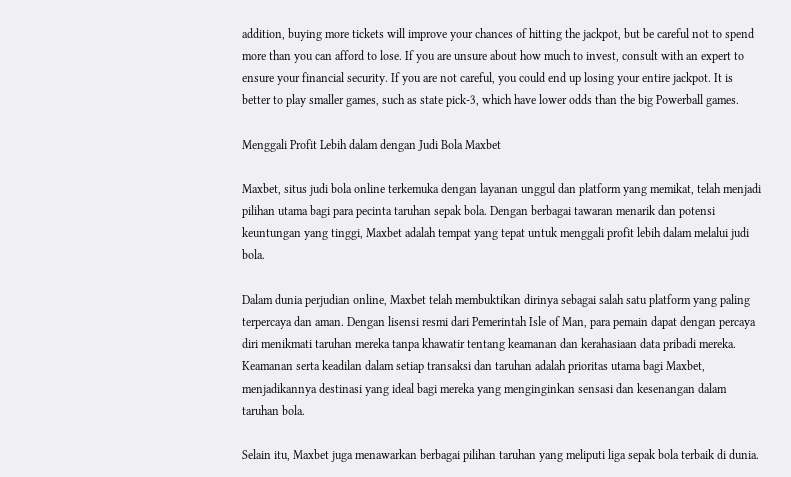addition, buying more tickets will improve your chances of hitting the jackpot, but be careful not to spend more than you can afford to lose. If you are unsure about how much to invest, consult with an expert to ensure your financial security. If you are not careful, you could end up losing your entire jackpot. It is better to play smaller games, such as state pick-3, which have lower odds than the big Powerball games.

Menggali Profit Lebih dalam dengan Judi Bola Maxbet

Maxbet, situs judi bola online terkemuka dengan layanan unggul dan platform yang memikat, telah menjadi pilihan utama bagi para pecinta taruhan sepak bola. Dengan berbagai tawaran menarik dan potensi keuntungan yang tinggi, Maxbet adalah tempat yang tepat untuk menggali profit lebih dalam melalui judi bola.

Dalam dunia perjudian online, Maxbet telah membuktikan dirinya sebagai salah satu platform yang paling terpercaya dan aman. Dengan lisensi resmi dari Pemerintah Isle of Man, para pemain dapat dengan percaya diri menikmati taruhan mereka tanpa khawatir tentang keamanan dan kerahasiaan data pribadi mereka. Keamanan serta keadilan dalam setiap transaksi dan taruhan adalah prioritas utama bagi Maxbet, menjadikannya destinasi yang ideal bagi mereka yang menginginkan sensasi dan kesenangan dalam taruhan bola.

Selain itu, Maxbet juga menawarkan berbagai pilihan taruhan yang meliputi liga sepak bola terbaik di dunia.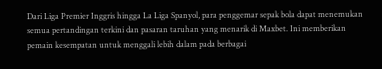Dari Liga Premier Inggris hingga La Liga Spanyol, para penggemar sepak bola dapat menemukan semua pertandingan terkini dan pasaran taruhan yang menarik di Maxbet. Ini memberikan pemain kesempatan untuk menggali lebih dalam pada berbagai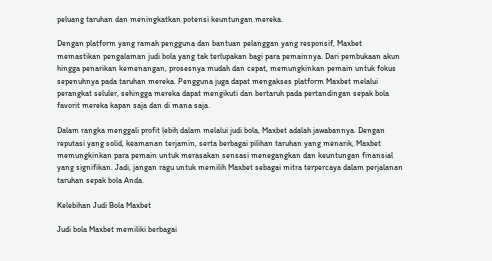peluang taruhan dan meningkatkan potensi keuntungan mereka.

Dengan platform yang ramah pengguna dan bantuan pelanggan yang responsif, Maxbet memastikan pengalaman judi bola yang tak terlupakan bagi para pemainnya. Dari pembukaan akun hingga penarikan kemenangan, prosesnya mudah dan cepat, memungkinkan pemain untuk fokus sepenuhnya pada taruhan mereka. Pengguna juga dapat mengakses platform Maxbet melalui perangkat seluler, sehingga mereka dapat mengikuti dan bertaruh pada pertandingan sepak bola favorit mereka kapan saja dan di mana saja.

Dalam rangka menggali profit lebih dalam melalui judi bola, Maxbet adalah jawabannya. Dengan reputasi yang solid, keamanan terjamin, serta berbagai pilihan taruhan yang menarik, Maxbet memungkinkan para pemain untuk merasakan sensasi menegangkan dan keuntungan finansial yang signifikan. Jadi, jangan ragu untuk memilih Maxbet sebagai mitra terpercaya dalam perjalanan taruhan sepak bola Anda.

Kelebihan Judi Bola Maxbet

Judi bola Maxbet memiliki berbagai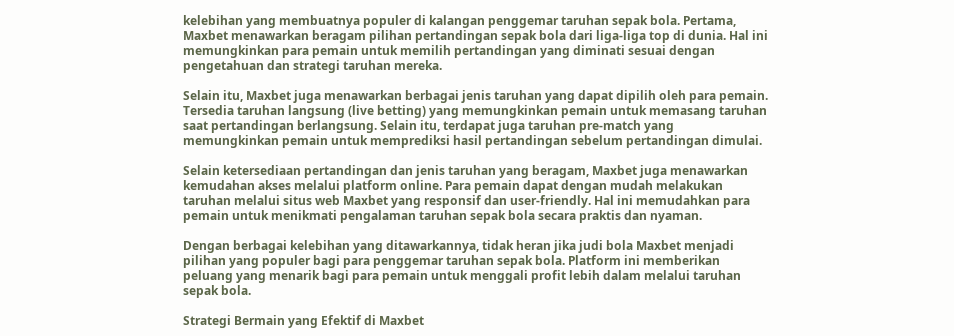kelebihan yang membuatnya populer di kalangan penggemar taruhan sepak bola. Pertama, Maxbet menawarkan beragam pilihan pertandingan sepak bola dari liga-liga top di dunia. Hal ini memungkinkan para pemain untuk memilih pertandingan yang diminati sesuai dengan pengetahuan dan strategi taruhan mereka.

Selain itu, Maxbet juga menawarkan berbagai jenis taruhan yang dapat dipilih oleh para pemain. Tersedia taruhan langsung (live betting) yang memungkinkan pemain untuk memasang taruhan saat pertandingan berlangsung. Selain itu, terdapat juga taruhan pre-match yang memungkinkan pemain untuk memprediksi hasil pertandingan sebelum pertandingan dimulai.

Selain ketersediaan pertandingan dan jenis taruhan yang beragam, Maxbet juga menawarkan kemudahan akses melalui platform online. Para pemain dapat dengan mudah melakukan taruhan melalui situs web Maxbet yang responsif dan user-friendly. Hal ini memudahkan para pemain untuk menikmati pengalaman taruhan sepak bola secara praktis dan nyaman.

Dengan berbagai kelebihan yang ditawarkannya, tidak heran jika judi bola Maxbet menjadi pilihan yang populer bagi para penggemar taruhan sepak bola. Platform ini memberikan peluang yang menarik bagi para pemain untuk menggali profit lebih dalam melalui taruhan sepak bola.

Strategi Bermain yang Efektif di Maxbet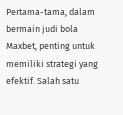Pertama-tama, dalam bermain judi bola Maxbet, penting untuk memiliki strategi yang efektif. Salah satu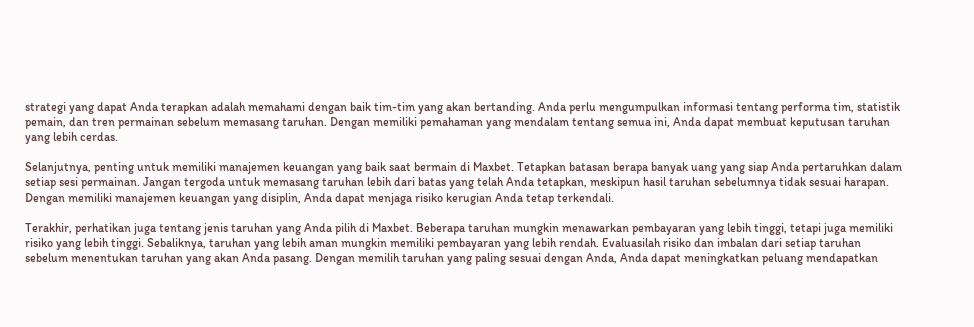strategi yang dapat Anda terapkan adalah memahami dengan baik tim-tim yang akan bertanding. Anda perlu mengumpulkan informasi tentang performa tim, statistik pemain, dan tren permainan sebelum memasang taruhan. Dengan memiliki pemahaman yang mendalam tentang semua ini, Anda dapat membuat keputusan taruhan yang lebih cerdas.

Selanjutnya, penting untuk memiliki manajemen keuangan yang baik saat bermain di Maxbet. Tetapkan batasan berapa banyak uang yang siap Anda pertaruhkan dalam setiap sesi permainan. Jangan tergoda untuk memasang taruhan lebih dari batas yang telah Anda tetapkan, meskipun hasil taruhan sebelumnya tidak sesuai harapan. Dengan memiliki manajemen keuangan yang disiplin, Anda dapat menjaga risiko kerugian Anda tetap terkendali.

Terakhir, perhatikan juga tentang jenis taruhan yang Anda pilih di Maxbet. Beberapa taruhan mungkin menawarkan pembayaran yang lebih tinggi, tetapi juga memiliki risiko yang lebih tinggi. Sebaliknya, taruhan yang lebih aman mungkin memiliki pembayaran yang lebih rendah. Evaluasilah risiko dan imbalan dari setiap taruhan sebelum menentukan taruhan yang akan Anda pasang. Dengan memilih taruhan yang paling sesuai dengan Anda, Anda dapat meningkatkan peluang mendapatkan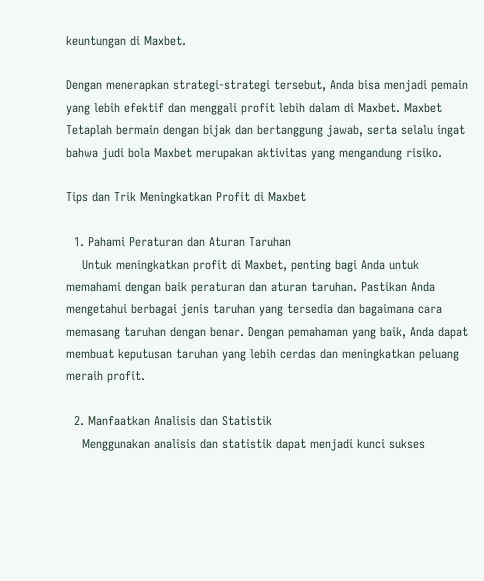keuntungan di Maxbet.

Dengan menerapkan strategi-strategi tersebut, Anda bisa menjadi pemain yang lebih efektif dan menggali profit lebih dalam di Maxbet. Maxbet Tetaplah bermain dengan bijak dan bertanggung jawab, serta selalu ingat bahwa judi bola Maxbet merupakan aktivitas yang mengandung risiko.

Tips dan Trik Meningkatkan Profit di Maxbet

  1. Pahami Peraturan dan Aturan Taruhan
    Untuk meningkatkan profit di Maxbet, penting bagi Anda untuk memahami dengan baik peraturan dan aturan taruhan. Pastikan Anda mengetahui berbagai jenis taruhan yang tersedia dan bagaimana cara memasang taruhan dengan benar. Dengan pemahaman yang baik, Anda dapat membuat keputusan taruhan yang lebih cerdas dan meningkatkan peluang meraih profit.

  2. Manfaatkan Analisis dan Statistik
    Menggunakan analisis dan statistik dapat menjadi kunci sukses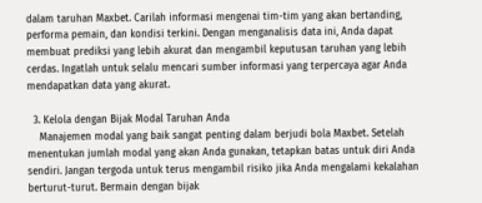dalam taruhan Maxbet. Carilah informasi mengenai tim-tim yang akan bertanding, performa pemain, dan kondisi terkini. Dengan menganalisis data ini, Anda dapat membuat prediksi yang lebih akurat dan mengambil keputusan taruhan yang lebih cerdas. Ingatlah untuk selalu mencari sumber informasi yang terpercaya agar Anda mendapatkan data yang akurat.

  3. Kelola dengan Bijak Modal Taruhan Anda
    Manajemen modal yang baik sangat penting dalam berjudi bola Maxbet. Setelah menentukan jumlah modal yang akan Anda gunakan, tetapkan batas untuk diri Anda sendiri. Jangan tergoda untuk terus mengambil risiko jika Anda mengalami kekalahan berturut-turut. Bermain dengan bijak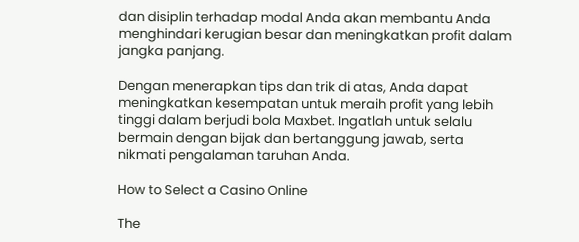dan disiplin terhadap modal Anda akan membantu Anda menghindari kerugian besar dan meningkatkan profit dalam jangka panjang.

Dengan menerapkan tips dan trik di atas, Anda dapat meningkatkan kesempatan untuk meraih profit yang lebih tinggi dalam berjudi bola Maxbet. Ingatlah untuk selalu bermain dengan bijak dan bertanggung jawab, serta nikmati pengalaman taruhan Anda.

How to Select a Casino Online

The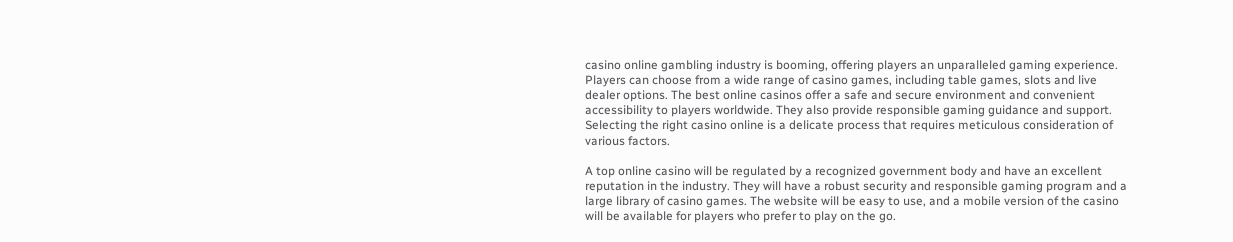casino online gambling industry is booming, offering players an unparalleled gaming experience. Players can choose from a wide range of casino games, including table games, slots and live dealer options. The best online casinos offer a safe and secure environment and convenient accessibility to players worldwide. They also provide responsible gaming guidance and support. Selecting the right casino online is a delicate process that requires meticulous consideration of various factors.

A top online casino will be regulated by a recognized government body and have an excellent reputation in the industry. They will have a robust security and responsible gaming program and a large library of casino games. The website will be easy to use, and a mobile version of the casino will be available for players who prefer to play on the go.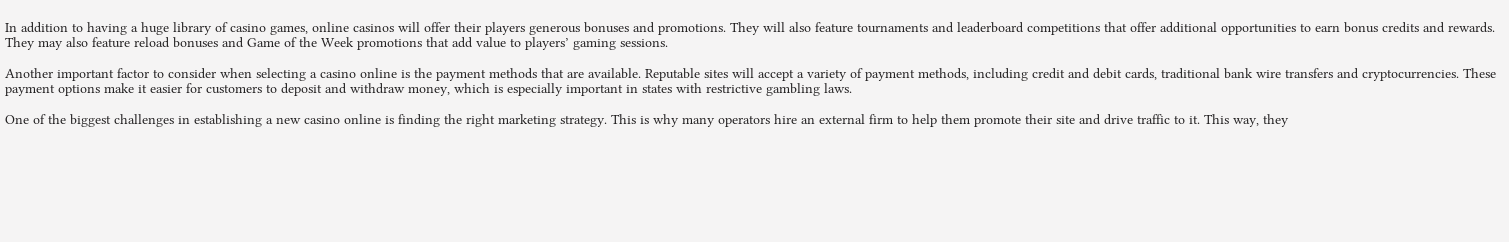In addition to having a huge library of casino games, online casinos will offer their players generous bonuses and promotions. They will also feature tournaments and leaderboard competitions that offer additional opportunities to earn bonus credits and rewards. They may also feature reload bonuses and Game of the Week promotions that add value to players’ gaming sessions.

Another important factor to consider when selecting a casino online is the payment methods that are available. Reputable sites will accept a variety of payment methods, including credit and debit cards, traditional bank wire transfers and cryptocurrencies. These payment options make it easier for customers to deposit and withdraw money, which is especially important in states with restrictive gambling laws.

One of the biggest challenges in establishing a new casino online is finding the right marketing strategy. This is why many operators hire an external firm to help them promote their site and drive traffic to it. This way, they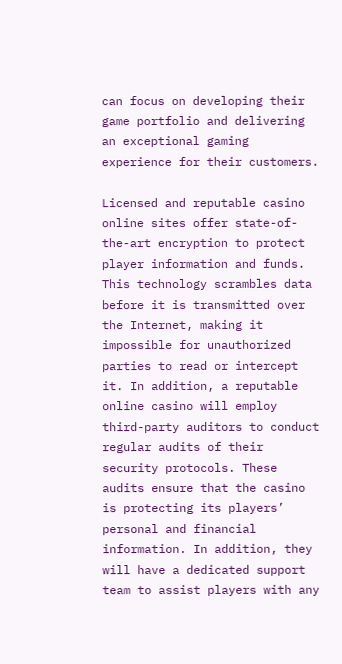can focus on developing their game portfolio and delivering an exceptional gaming experience for their customers.

Licensed and reputable casino online sites offer state-of-the-art encryption to protect player information and funds. This technology scrambles data before it is transmitted over the Internet, making it impossible for unauthorized parties to read or intercept it. In addition, a reputable online casino will employ third-party auditors to conduct regular audits of their security protocols. These audits ensure that the casino is protecting its players’ personal and financial information. In addition, they will have a dedicated support team to assist players with any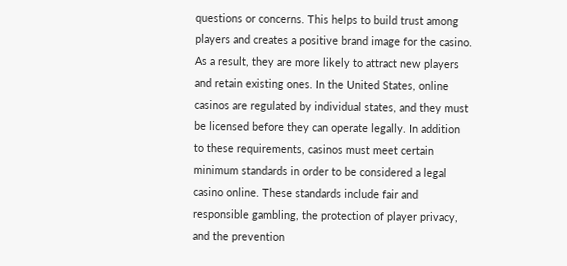questions or concerns. This helps to build trust among players and creates a positive brand image for the casino. As a result, they are more likely to attract new players and retain existing ones. In the United States, online casinos are regulated by individual states, and they must be licensed before they can operate legally. In addition to these requirements, casinos must meet certain minimum standards in order to be considered a legal casino online. These standards include fair and responsible gambling, the protection of player privacy, and the prevention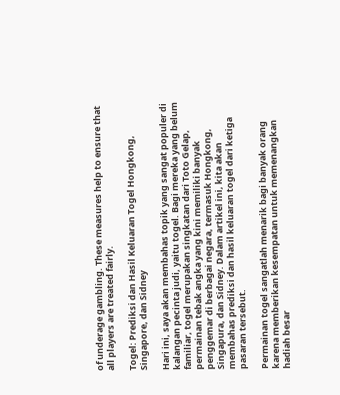of underage gambling. These measures help to ensure that all players are treated fairly.

Togel: Prediksi dan Hasil Keluaran Togel Hongkong, Singapore, dan Sidney

Hari ini, saya akan membahas topik yang sangat populer di kalangan pecinta judi, yaitu togel. Bagi mereka yang belum familiar, togel merupakan singkatan dari Toto Gelap, permainan tebak angka yang kini memiliki banyak penggemar di berbagai negara, termasuk Hongkong, Singapura, dan Sidney. Dalam artikel ini, kita akan membahas prediksi dan hasil keluaran togel dari ketiga pasaran tersebut.

Permainan togel sangatlah menarik bagi banyak orang karena memberikan kesempatan untuk memenangkan hadiah besar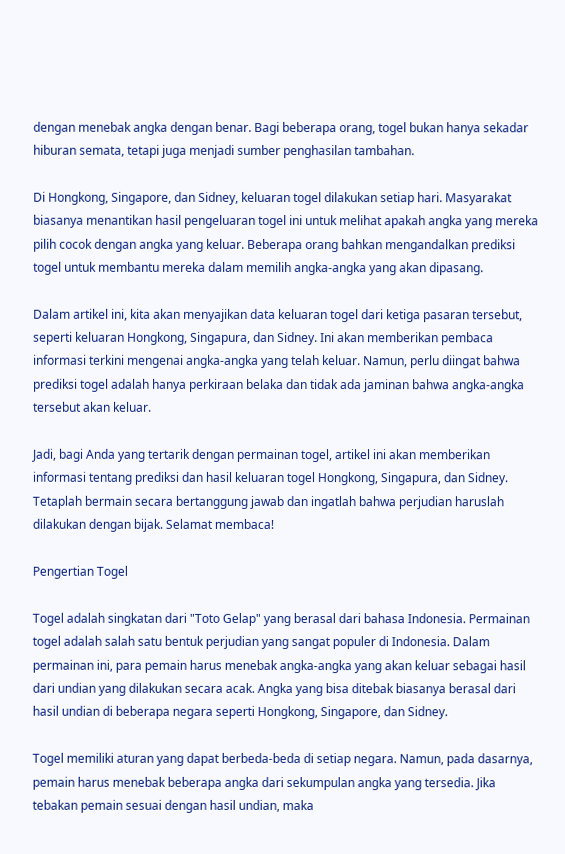dengan menebak angka dengan benar. Bagi beberapa orang, togel bukan hanya sekadar hiburan semata, tetapi juga menjadi sumber penghasilan tambahan.

Di Hongkong, Singapore, dan Sidney, keluaran togel dilakukan setiap hari. Masyarakat biasanya menantikan hasil pengeluaran togel ini untuk melihat apakah angka yang mereka pilih cocok dengan angka yang keluar. Beberapa orang bahkan mengandalkan prediksi togel untuk membantu mereka dalam memilih angka-angka yang akan dipasang.

Dalam artikel ini, kita akan menyajikan data keluaran togel dari ketiga pasaran tersebut, seperti keluaran Hongkong, Singapura, dan Sidney. Ini akan memberikan pembaca informasi terkini mengenai angka-angka yang telah keluar. Namun, perlu diingat bahwa prediksi togel adalah hanya perkiraan belaka dan tidak ada jaminan bahwa angka-angka tersebut akan keluar.

Jadi, bagi Anda yang tertarik dengan permainan togel, artikel ini akan memberikan informasi tentang prediksi dan hasil keluaran togel Hongkong, Singapura, dan Sidney. Tetaplah bermain secara bertanggung jawab dan ingatlah bahwa perjudian haruslah dilakukan dengan bijak. Selamat membaca!

Pengertian Togel

Togel adalah singkatan dari "Toto Gelap" yang berasal dari bahasa Indonesia. Permainan togel adalah salah satu bentuk perjudian yang sangat populer di Indonesia. Dalam permainan ini, para pemain harus menebak angka-angka yang akan keluar sebagai hasil dari undian yang dilakukan secara acak. Angka yang bisa ditebak biasanya berasal dari hasil undian di beberapa negara seperti Hongkong, Singapore, dan Sidney.

Togel memiliki aturan yang dapat berbeda-beda di setiap negara. Namun, pada dasarnya, pemain harus menebak beberapa angka dari sekumpulan angka yang tersedia. Jika tebakan pemain sesuai dengan hasil undian, maka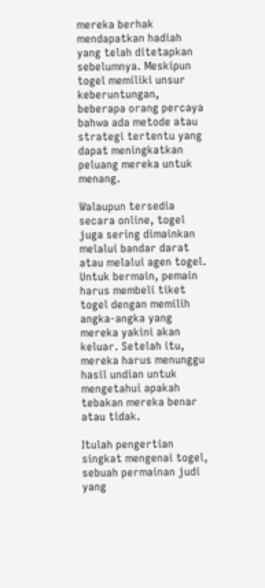mereka berhak mendapatkan hadiah yang telah ditetapkan sebelumnya. Meskipun togel memiliki unsur keberuntungan, beberapa orang percaya bahwa ada metode atau strategi tertentu yang dapat meningkatkan peluang mereka untuk menang.

Walaupun tersedia secara online, togel juga sering dimainkan melalui bandar darat atau melalui agen togel. Untuk bermain, pemain harus membeli tiket togel dengan memilih angka-angka yang mereka yakini akan keluar. Setelah itu, mereka harus menunggu hasil undian untuk mengetahui apakah tebakan mereka benar atau tidak.

Itulah pengertian singkat mengenai togel, sebuah permainan judi yang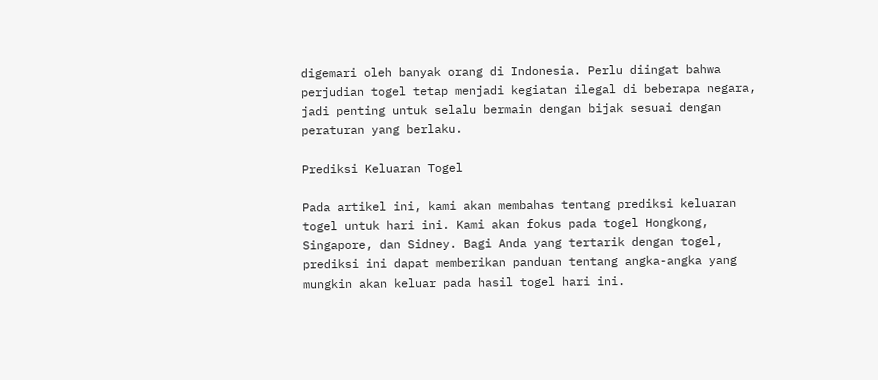digemari oleh banyak orang di Indonesia. Perlu diingat bahwa perjudian togel tetap menjadi kegiatan ilegal di beberapa negara, jadi penting untuk selalu bermain dengan bijak sesuai dengan peraturan yang berlaku.

Prediksi Keluaran Togel

Pada artikel ini, kami akan membahas tentang prediksi keluaran togel untuk hari ini. Kami akan fokus pada togel Hongkong, Singapore, dan Sidney. Bagi Anda yang tertarik dengan togel, prediksi ini dapat memberikan panduan tentang angka-angka yang mungkin akan keluar pada hasil togel hari ini.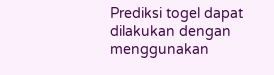Prediksi togel dapat dilakukan dengan menggunakan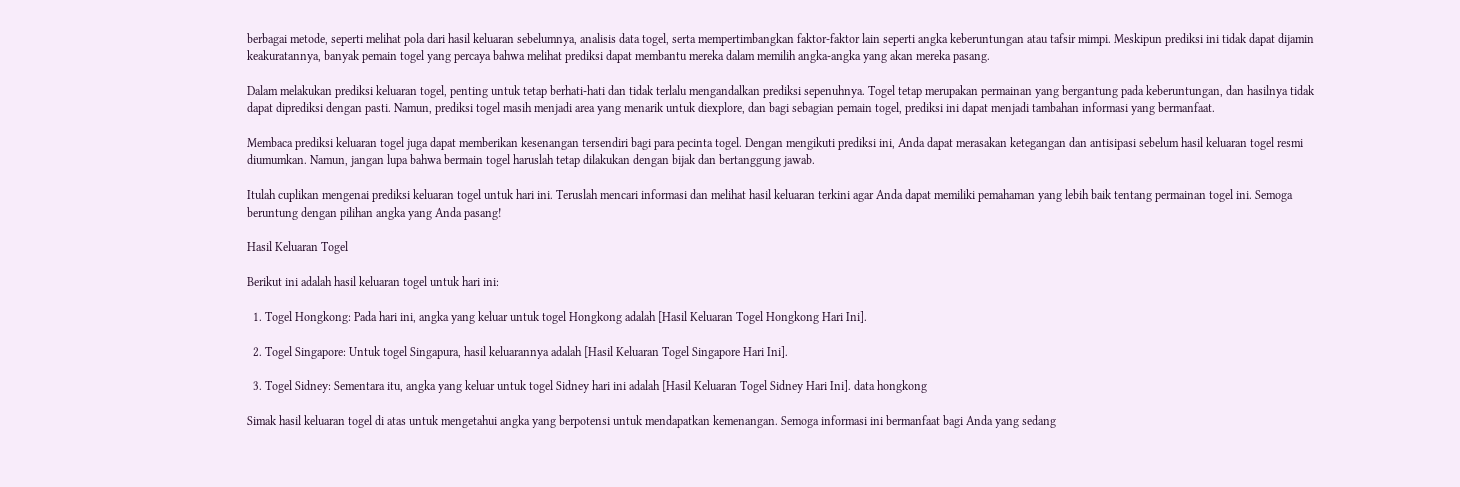berbagai metode, seperti melihat pola dari hasil keluaran sebelumnya, analisis data togel, serta mempertimbangkan faktor-faktor lain seperti angka keberuntungan atau tafsir mimpi. Meskipun prediksi ini tidak dapat dijamin keakuratannya, banyak pemain togel yang percaya bahwa melihat prediksi dapat membantu mereka dalam memilih angka-angka yang akan mereka pasang.

Dalam melakukan prediksi keluaran togel, penting untuk tetap berhati-hati dan tidak terlalu mengandalkan prediksi sepenuhnya. Togel tetap merupakan permainan yang bergantung pada keberuntungan, dan hasilnya tidak dapat diprediksi dengan pasti. Namun, prediksi togel masih menjadi area yang menarik untuk diexplore, dan bagi sebagian pemain togel, prediksi ini dapat menjadi tambahan informasi yang bermanfaat.

Membaca prediksi keluaran togel juga dapat memberikan kesenangan tersendiri bagi para pecinta togel. Dengan mengikuti prediksi ini, Anda dapat merasakan ketegangan dan antisipasi sebelum hasil keluaran togel resmi diumumkan. Namun, jangan lupa bahwa bermain togel haruslah tetap dilakukan dengan bijak dan bertanggung jawab.

Itulah cuplikan mengenai prediksi keluaran togel untuk hari ini. Teruslah mencari informasi dan melihat hasil keluaran terkini agar Anda dapat memiliki pemahaman yang lebih baik tentang permainan togel ini. Semoga beruntung dengan pilihan angka yang Anda pasang!

Hasil Keluaran Togel

Berikut ini adalah hasil keluaran togel untuk hari ini:

  1. Togel Hongkong: Pada hari ini, angka yang keluar untuk togel Hongkong adalah [Hasil Keluaran Togel Hongkong Hari Ini].

  2. Togel Singapore: Untuk togel Singapura, hasil keluarannya adalah [Hasil Keluaran Togel Singapore Hari Ini].

  3. Togel Sidney: Sementara itu, angka yang keluar untuk togel Sidney hari ini adalah [Hasil Keluaran Togel Sidney Hari Ini]. data hongkong

Simak hasil keluaran togel di atas untuk mengetahui angka yang berpotensi untuk mendapatkan kemenangan. Semoga informasi ini bermanfaat bagi Anda yang sedang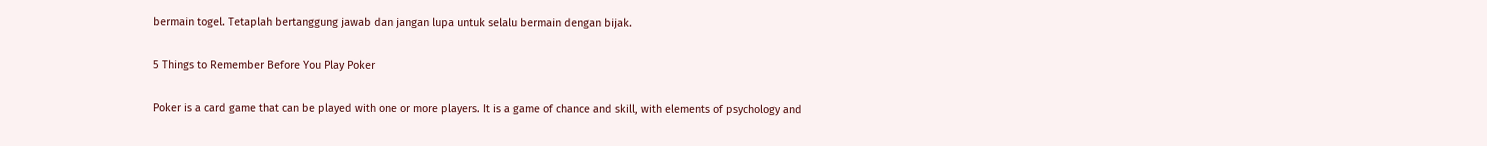bermain togel. Tetaplah bertanggung jawab dan jangan lupa untuk selalu bermain dengan bijak.

5 Things to Remember Before You Play Poker

Poker is a card game that can be played with one or more players. It is a game of chance and skill, with elements of psychology and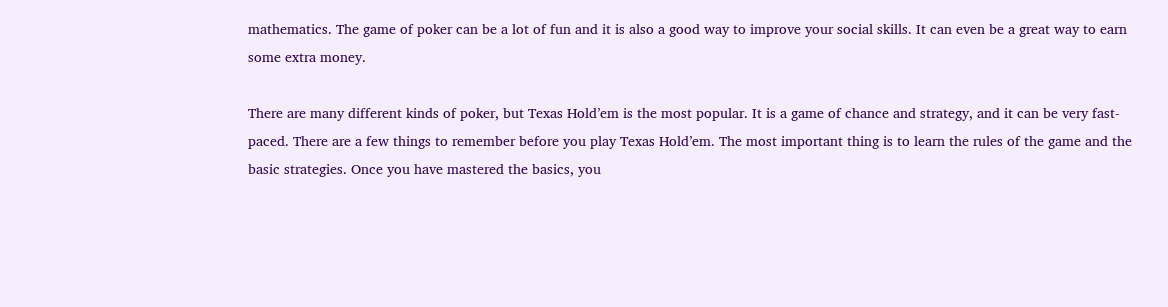mathematics. The game of poker can be a lot of fun and it is also a good way to improve your social skills. It can even be a great way to earn some extra money.

There are many different kinds of poker, but Texas Hold’em is the most popular. It is a game of chance and strategy, and it can be very fast-paced. There are a few things to remember before you play Texas Hold’em. The most important thing is to learn the rules of the game and the basic strategies. Once you have mastered the basics, you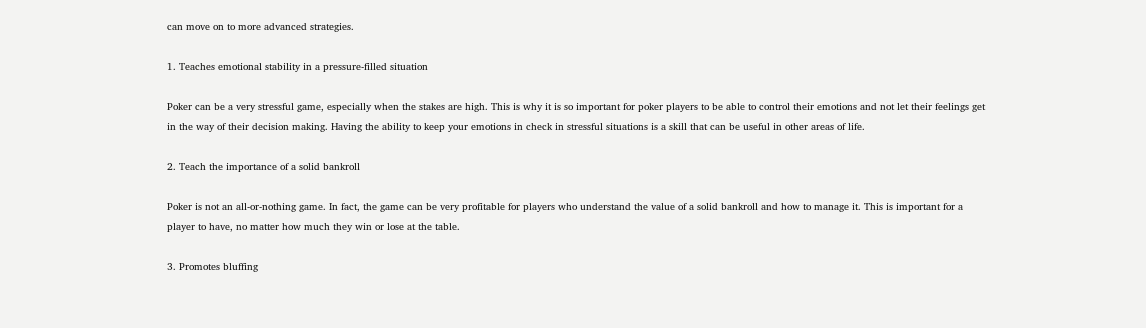can move on to more advanced strategies.

1. Teaches emotional stability in a pressure-filled situation

Poker can be a very stressful game, especially when the stakes are high. This is why it is so important for poker players to be able to control their emotions and not let their feelings get in the way of their decision making. Having the ability to keep your emotions in check in stressful situations is a skill that can be useful in other areas of life.

2. Teach the importance of a solid bankroll

Poker is not an all-or-nothing game. In fact, the game can be very profitable for players who understand the value of a solid bankroll and how to manage it. This is important for a player to have, no matter how much they win or lose at the table.

3. Promotes bluffing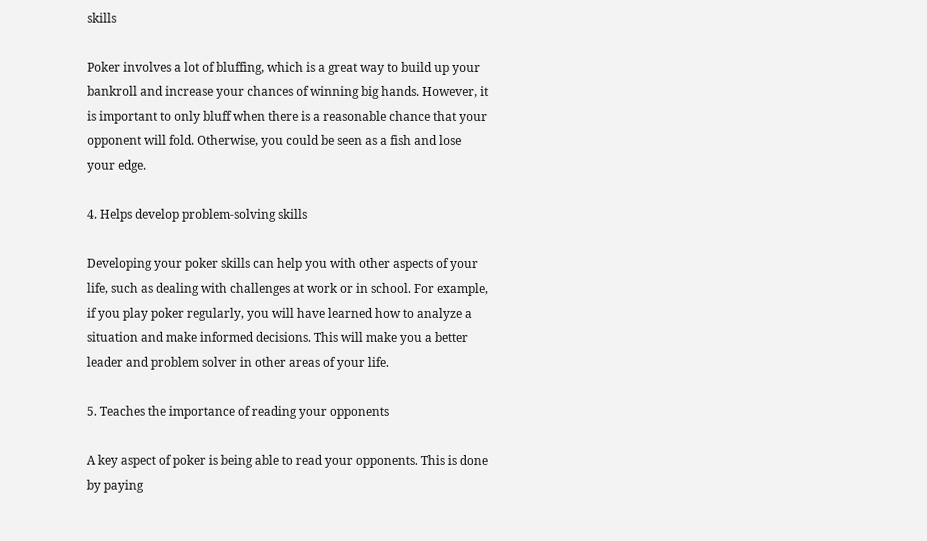skills

Poker involves a lot of bluffing, which is a great way to build up your bankroll and increase your chances of winning big hands. However, it is important to only bluff when there is a reasonable chance that your opponent will fold. Otherwise, you could be seen as a fish and lose your edge.

4. Helps develop problem-solving skills

Developing your poker skills can help you with other aspects of your life, such as dealing with challenges at work or in school. For example, if you play poker regularly, you will have learned how to analyze a situation and make informed decisions. This will make you a better leader and problem solver in other areas of your life.

5. Teaches the importance of reading your opponents

A key aspect of poker is being able to read your opponents. This is done by paying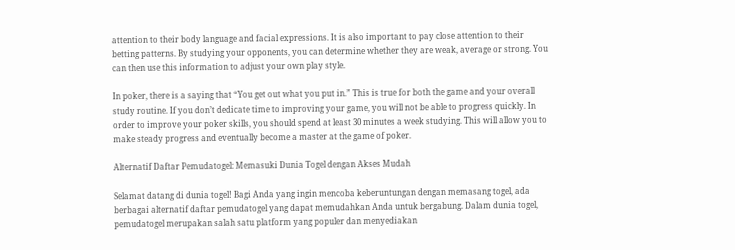attention to their body language and facial expressions. It is also important to pay close attention to their betting patterns. By studying your opponents, you can determine whether they are weak, average or strong. You can then use this information to adjust your own play style.

In poker, there is a saying that “You get out what you put in.” This is true for both the game and your overall study routine. If you don’t dedicate time to improving your game, you will not be able to progress quickly. In order to improve your poker skills, you should spend at least 30 minutes a week studying. This will allow you to make steady progress and eventually become a master at the game of poker.

Alternatif Daftar Pemudatogel: Memasuki Dunia Togel dengan Akses Mudah

Selamat datang di dunia togel! Bagi Anda yang ingin mencoba keberuntungan dengan memasang togel, ada berbagai alternatif daftar pemudatogel yang dapat memudahkan Anda untuk bergabung. Dalam dunia togel, pemudatogel merupakan salah satu platform yang populer dan menyediakan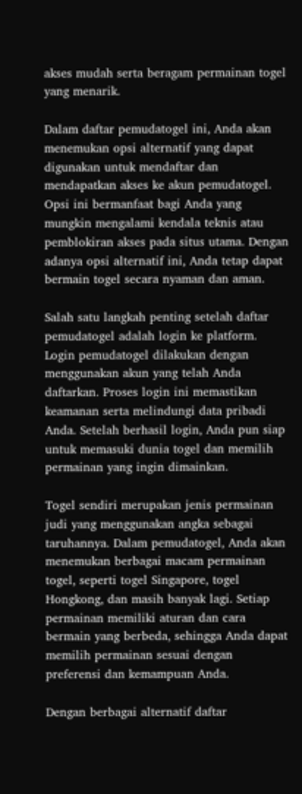akses mudah serta beragam permainan togel yang menarik.

Dalam daftar pemudatogel ini, Anda akan menemukan opsi alternatif yang dapat digunakan untuk mendaftar dan mendapatkan akses ke akun pemudatogel. Opsi ini bermanfaat bagi Anda yang mungkin mengalami kendala teknis atau pemblokiran akses pada situs utama. Dengan adanya opsi alternatif ini, Anda tetap dapat bermain togel secara nyaman dan aman.

Salah satu langkah penting setelah daftar pemudatogel adalah login ke platform. Login pemudatogel dilakukan dengan menggunakan akun yang telah Anda daftarkan. Proses login ini memastikan keamanan serta melindungi data pribadi Anda. Setelah berhasil login, Anda pun siap untuk memasuki dunia togel dan memilih permainan yang ingin dimainkan.

Togel sendiri merupakan jenis permainan judi yang menggunakan angka sebagai taruhannya. Dalam pemudatogel, Anda akan menemukan berbagai macam permainan togel, seperti togel Singapore, togel Hongkong, dan masih banyak lagi. Setiap permainan memiliki aturan dan cara bermain yang berbeda, sehingga Anda dapat memilih permainan sesuai dengan preferensi dan kemampuan Anda.

Dengan berbagai alternatif daftar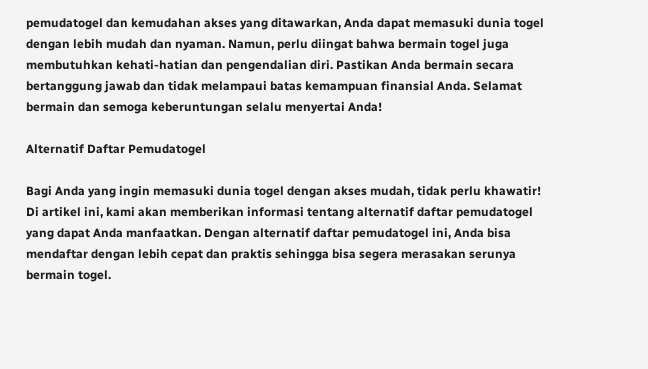pemudatogel dan kemudahan akses yang ditawarkan, Anda dapat memasuki dunia togel dengan lebih mudah dan nyaman. Namun, perlu diingat bahwa bermain togel juga membutuhkan kehati-hatian dan pengendalian diri. Pastikan Anda bermain secara bertanggung jawab dan tidak melampaui batas kemampuan finansial Anda. Selamat bermain dan semoga keberuntungan selalu menyertai Anda!

Alternatif Daftar Pemudatogel

Bagi Anda yang ingin memasuki dunia togel dengan akses mudah, tidak perlu khawatir! Di artikel ini, kami akan memberikan informasi tentang alternatif daftar pemudatogel yang dapat Anda manfaatkan. Dengan alternatif daftar pemudatogel ini, Anda bisa mendaftar dengan lebih cepat dan praktis sehingga bisa segera merasakan serunya bermain togel.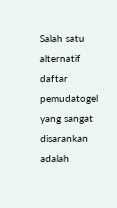Salah satu alternatif daftar pemudatogel yang sangat disarankan adalah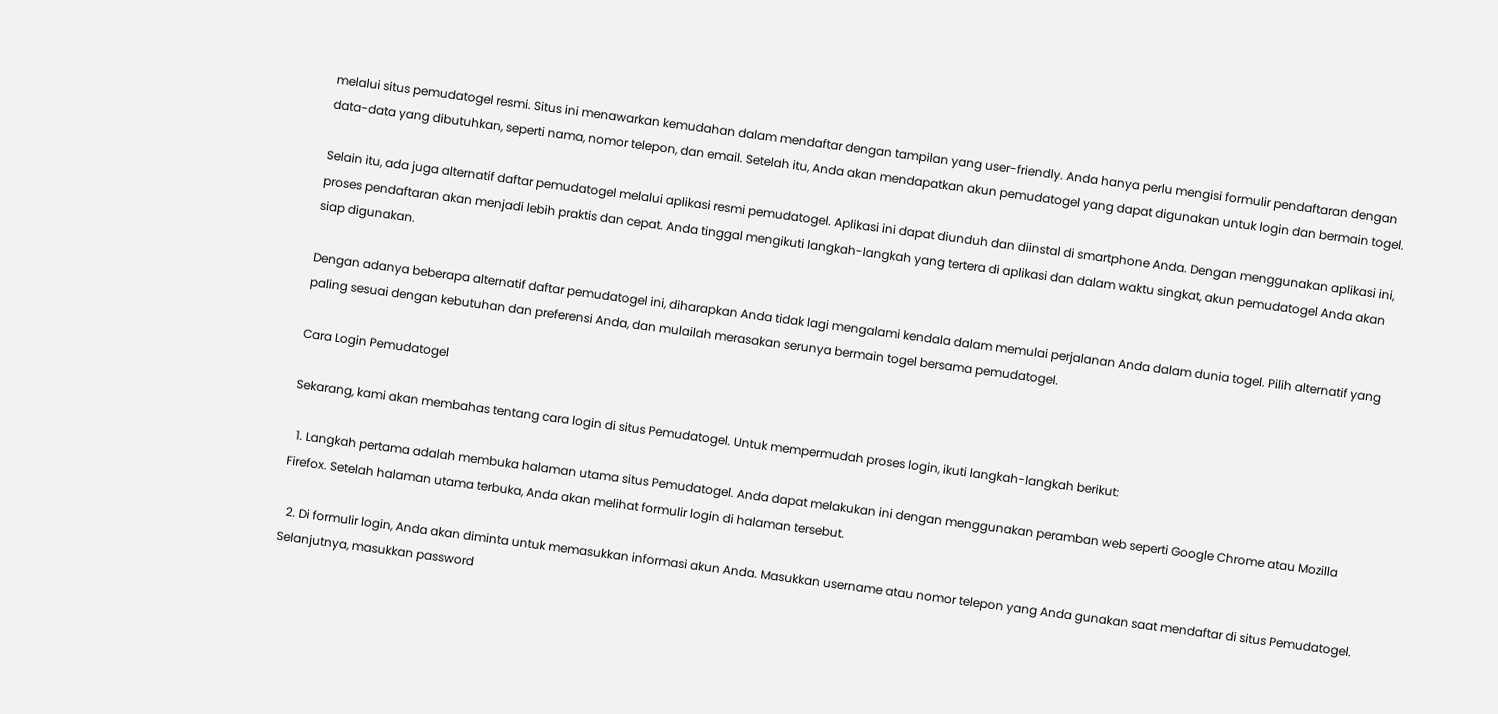melalui situs pemudatogel resmi. Situs ini menawarkan kemudahan dalam mendaftar dengan tampilan yang user-friendly. Anda hanya perlu mengisi formulir pendaftaran dengan data-data yang dibutuhkan, seperti nama, nomor telepon, dan email. Setelah itu, Anda akan mendapatkan akun pemudatogel yang dapat digunakan untuk login dan bermain togel.

Selain itu, ada juga alternatif daftar pemudatogel melalui aplikasi resmi pemudatogel. Aplikasi ini dapat diunduh dan diinstal di smartphone Anda. Dengan menggunakan aplikasi ini, proses pendaftaran akan menjadi lebih praktis dan cepat. Anda tinggal mengikuti langkah-langkah yang tertera di aplikasi dan dalam waktu singkat, akun pemudatogel Anda akan siap digunakan.

Dengan adanya beberapa alternatif daftar pemudatogel ini, diharapkan Anda tidak lagi mengalami kendala dalam memulai perjalanan Anda dalam dunia togel. Pilih alternatif yang paling sesuai dengan kebutuhan dan preferensi Anda, dan mulailah merasakan serunya bermain togel bersama pemudatogel.

Cara Login Pemudatogel

Sekarang, kami akan membahas tentang cara login di situs Pemudatogel. Untuk mempermudah proses login, ikuti langkah-langkah berikut:

  1. Langkah pertama adalah membuka halaman utama situs Pemudatogel. Anda dapat melakukan ini dengan menggunakan peramban web seperti Google Chrome atau Mozilla Firefox. Setelah halaman utama terbuka, Anda akan melihat formulir login di halaman tersebut.

  2. Di formulir login, Anda akan diminta untuk memasukkan informasi akun Anda. Masukkan username atau nomor telepon yang Anda gunakan saat mendaftar di situs Pemudatogel. Selanjutnya, masukkan password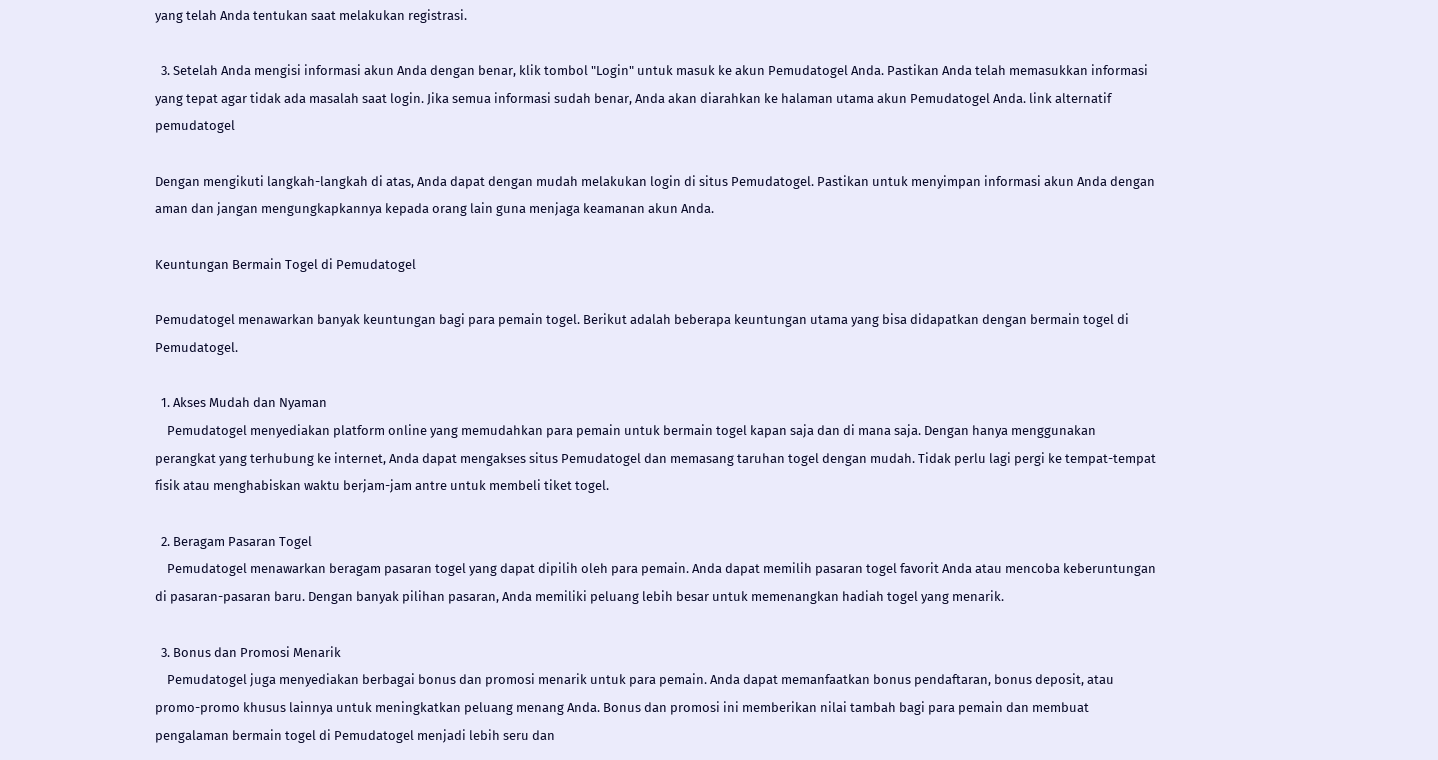yang telah Anda tentukan saat melakukan registrasi.

  3. Setelah Anda mengisi informasi akun Anda dengan benar, klik tombol "Login" untuk masuk ke akun Pemudatogel Anda. Pastikan Anda telah memasukkan informasi yang tepat agar tidak ada masalah saat login. Jika semua informasi sudah benar, Anda akan diarahkan ke halaman utama akun Pemudatogel Anda. link alternatif pemudatogel

Dengan mengikuti langkah-langkah di atas, Anda dapat dengan mudah melakukan login di situs Pemudatogel. Pastikan untuk menyimpan informasi akun Anda dengan aman dan jangan mengungkapkannya kepada orang lain guna menjaga keamanan akun Anda.

Keuntungan Bermain Togel di Pemudatogel

Pemudatogel menawarkan banyak keuntungan bagi para pemain togel. Berikut adalah beberapa keuntungan utama yang bisa didapatkan dengan bermain togel di Pemudatogel.

  1. Akses Mudah dan Nyaman
    Pemudatogel menyediakan platform online yang memudahkan para pemain untuk bermain togel kapan saja dan di mana saja. Dengan hanya menggunakan perangkat yang terhubung ke internet, Anda dapat mengakses situs Pemudatogel dan memasang taruhan togel dengan mudah. Tidak perlu lagi pergi ke tempat-tempat fisik atau menghabiskan waktu berjam-jam antre untuk membeli tiket togel.

  2. Beragam Pasaran Togel
    Pemudatogel menawarkan beragam pasaran togel yang dapat dipilih oleh para pemain. Anda dapat memilih pasaran togel favorit Anda atau mencoba keberuntungan di pasaran-pasaran baru. Dengan banyak pilihan pasaran, Anda memiliki peluang lebih besar untuk memenangkan hadiah togel yang menarik.

  3. Bonus dan Promosi Menarik
    Pemudatogel juga menyediakan berbagai bonus dan promosi menarik untuk para pemain. Anda dapat memanfaatkan bonus pendaftaran, bonus deposit, atau promo-promo khusus lainnya untuk meningkatkan peluang menang Anda. Bonus dan promosi ini memberikan nilai tambah bagi para pemain dan membuat pengalaman bermain togel di Pemudatogel menjadi lebih seru dan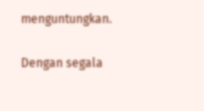menguntungkan.

Dengan segala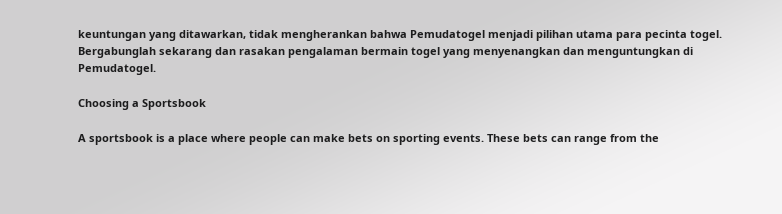keuntungan yang ditawarkan, tidak mengherankan bahwa Pemudatogel menjadi pilihan utama para pecinta togel. Bergabunglah sekarang dan rasakan pengalaman bermain togel yang menyenangkan dan menguntungkan di Pemudatogel.

Choosing a Sportsbook

A sportsbook is a place where people can make bets on sporting events. These bets can range from the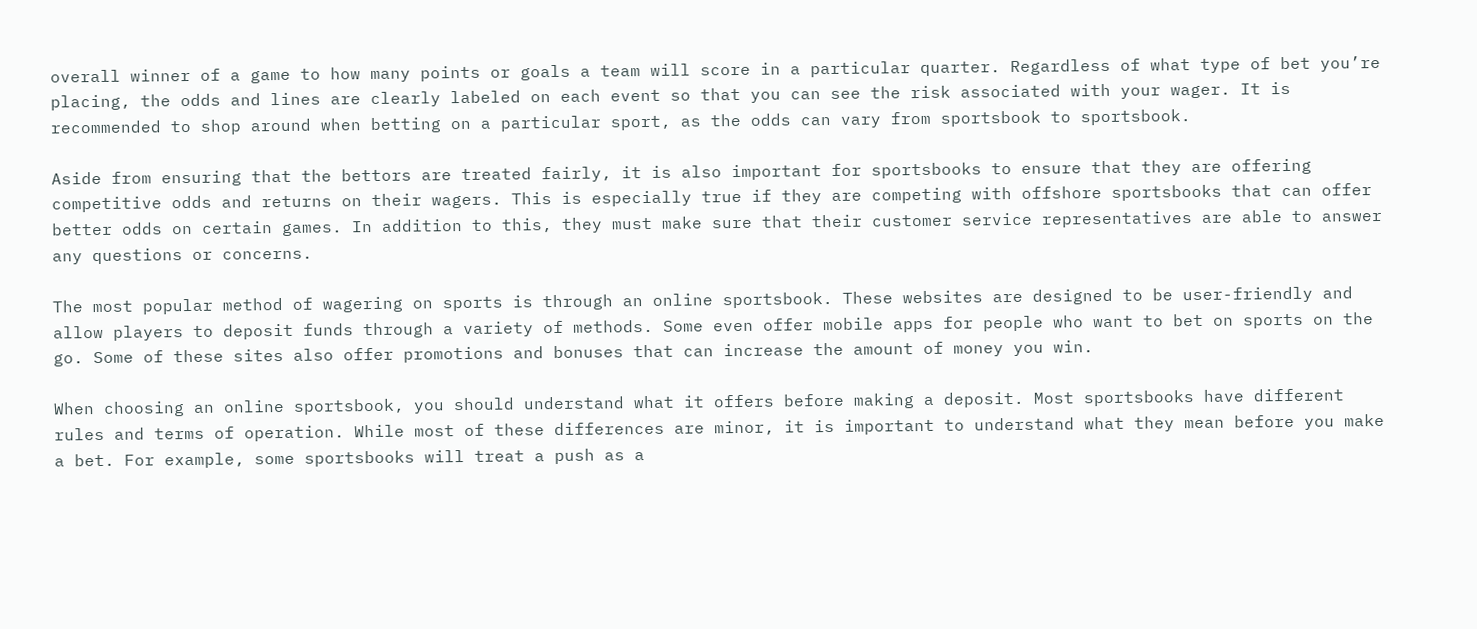overall winner of a game to how many points or goals a team will score in a particular quarter. Regardless of what type of bet you’re placing, the odds and lines are clearly labeled on each event so that you can see the risk associated with your wager. It is recommended to shop around when betting on a particular sport, as the odds can vary from sportsbook to sportsbook.

Aside from ensuring that the bettors are treated fairly, it is also important for sportsbooks to ensure that they are offering competitive odds and returns on their wagers. This is especially true if they are competing with offshore sportsbooks that can offer better odds on certain games. In addition to this, they must make sure that their customer service representatives are able to answer any questions or concerns.

The most popular method of wagering on sports is through an online sportsbook. These websites are designed to be user-friendly and allow players to deposit funds through a variety of methods. Some even offer mobile apps for people who want to bet on sports on the go. Some of these sites also offer promotions and bonuses that can increase the amount of money you win.

When choosing an online sportsbook, you should understand what it offers before making a deposit. Most sportsbooks have different rules and terms of operation. While most of these differences are minor, it is important to understand what they mean before you make a bet. For example, some sportsbooks will treat a push as a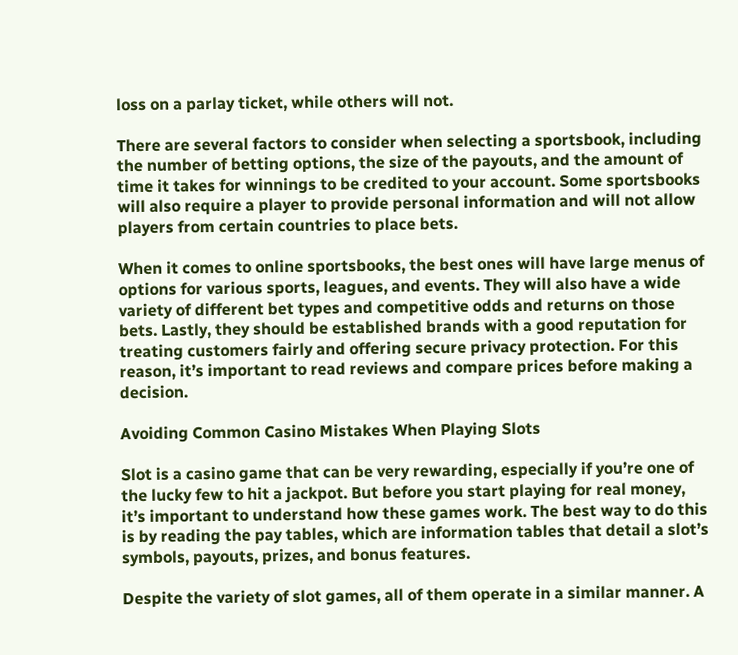loss on a parlay ticket, while others will not.

There are several factors to consider when selecting a sportsbook, including the number of betting options, the size of the payouts, and the amount of time it takes for winnings to be credited to your account. Some sportsbooks will also require a player to provide personal information and will not allow players from certain countries to place bets.

When it comes to online sportsbooks, the best ones will have large menus of options for various sports, leagues, and events. They will also have a wide variety of different bet types and competitive odds and returns on those bets. Lastly, they should be established brands with a good reputation for treating customers fairly and offering secure privacy protection. For this reason, it’s important to read reviews and compare prices before making a decision.

Avoiding Common Casino Mistakes When Playing Slots

Slot is a casino game that can be very rewarding, especially if you’re one of the lucky few to hit a jackpot. But before you start playing for real money, it’s important to understand how these games work. The best way to do this is by reading the pay tables, which are information tables that detail a slot’s symbols, payouts, prizes, and bonus features.

Despite the variety of slot games, all of them operate in a similar manner. A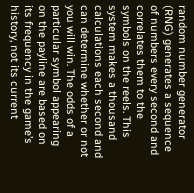random number generator (RNG) generates a sequence of numbers every second and correlates them to the symbols on the reels. This system makes a thousand calculations each second and can determine whether or not you will win. The odds of a particular symbol appearing on the payline are based on its frequency in the game’s history, not its current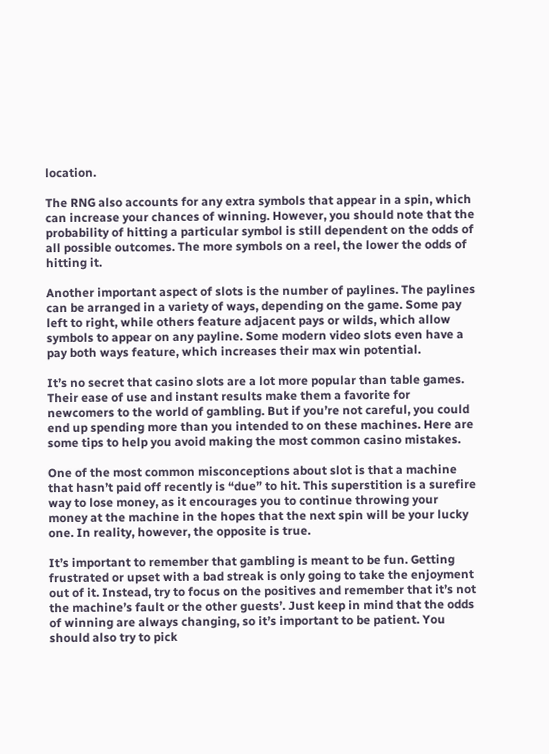location.

The RNG also accounts for any extra symbols that appear in a spin, which can increase your chances of winning. However, you should note that the probability of hitting a particular symbol is still dependent on the odds of all possible outcomes. The more symbols on a reel, the lower the odds of hitting it.

Another important aspect of slots is the number of paylines. The paylines can be arranged in a variety of ways, depending on the game. Some pay left to right, while others feature adjacent pays or wilds, which allow symbols to appear on any payline. Some modern video slots even have a pay both ways feature, which increases their max win potential.

It’s no secret that casino slots are a lot more popular than table games. Their ease of use and instant results make them a favorite for newcomers to the world of gambling. But if you’re not careful, you could end up spending more than you intended to on these machines. Here are some tips to help you avoid making the most common casino mistakes.

One of the most common misconceptions about slot is that a machine that hasn’t paid off recently is “due” to hit. This superstition is a surefire way to lose money, as it encourages you to continue throwing your money at the machine in the hopes that the next spin will be your lucky one. In reality, however, the opposite is true.

It’s important to remember that gambling is meant to be fun. Getting frustrated or upset with a bad streak is only going to take the enjoyment out of it. Instead, try to focus on the positives and remember that it’s not the machine’s fault or the other guests’. Just keep in mind that the odds of winning are always changing, so it’s important to be patient. You should also try to pick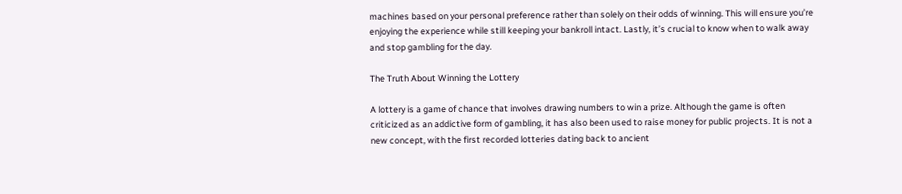machines based on your personal preference rather than solely on their odds of winning. This will ensure you’re enjoying the experience while still keeping your bankroll intact. Lastly, it’s crucial to know when to walk away and stop gambling for the day.

The Truth About Winning the Lottery

A lottery is a game of chance that involves drawing numbers to win a prize. Although the game is often criticized as an addictive form of gambling, it has also been used to raise money for public projects. It is not a new concept, with the first recorded lotteries dating back to ancient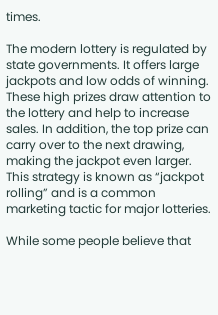times.

The modern lottery is regulated by state governments. It offers large jackpots and low odds of winning. These high prizes draw attention to the lottery and help to increase sales. In addition, the top prize can carry over to the next drawing, making the jackpot even larger. This strategy is known as “jackpot rolling” and is a common marketing tactic for major lotteries.

While some people believe that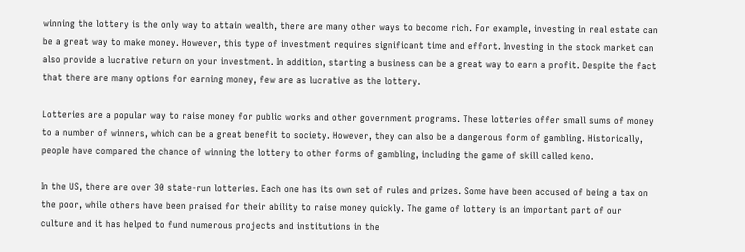winning the lottery is the only way to attain wealth, there are many other ways to become rich. For example, investing in real estate can be a great way to make money. However, this type of investment requires significant time and effort. Investing in the stock market can also provide a lucrative return on your investment. In addition, starting a business can be a great way to earn a profit. Despite the fact that there are many options for earning money, few are as lucrative as the lottery.

Lotteries are a popular way to raise money for public works and other government programs. These lotteries offer small sums of money to a number of winners, which can be a great benefit to society. However, they can also be a dangerous form of gambling. Historically, people have compared the chance of winning the lottery to other forms of gambling, including the game of skill called keno.

In the US, there are over 30 state-run lotteries. Each one has its own set of rules and prizes. Some have been accused of being a tax on the poor, while others have been praised for their ability to raise money quickly. The game of lottery is an important part of our culture and it has helped to fund numerous projects and institutions in the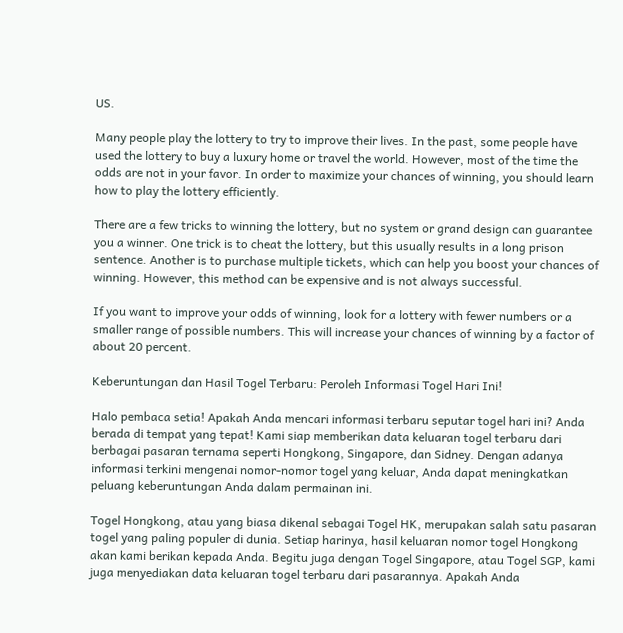US.

Many people play the lottery to try to improve their lives. In the past, some people have used the lottery to buy a luxury home or travel the world. However, most of the time the odds are not in your favor. In order to maximize your chances of winning, you should learn how to play the lottery efficiently.

There are a few tricks to winning the lottery, but no system or grand design can guarantee you a winner. One trick is to cheat the lottery, but this usually results in a long prison sentence. Another is to purchase multiple tickets, which can help you boost your chances of winning. However, this method can be expensive and is not always successful.

If you want to improve your odds of winning, look for a lottery with fewer numbers or a smaller range of possible numbers. This will increase your chances of winning by a factor of about 20 percent.

Keberuntungan dan Hasil Togel Terbaru: Peroleh Informasi Togel Hari Ini!

Halo pembaca setia! Apakah Anda mencari informasi terbaru seputar togel hari ini? Anda berada di tempat yang tepat! Kami siap memberikan data keluaran togel terbaru dari berbagai pasaran ternama seperti Hongkong, Singapore, dan Sidney. Dengan adanya informasi terkini mengenai nomor-nomor togel yang keluar, Anda dapat meningkatkan peluang keberuntungan Anda dalam permainan ini.

Togel Hongkong, atau yang biasa dikenal sebagai Togel HK, merupakan salah satu pasaran togel yang paling populer di dunia. Setiap harinya, hasil keluaran nomor togel Hongkong akan kami berikan kepada Anda. Begitu juga dengan Togel Singapore, atau Togel SGP, kami juga menyediakan data keluaran togel terbaru dari pasarannya. Apakah Anda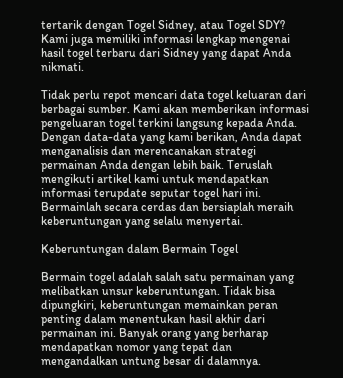tertarik dengan Togel Sidney, atau Togel SDY? Kami juga memiliki informasi lengkap mengenai hasil togel terbaru dari Sidney yang dapat Anda nikmati.

Tidak perlu repot mencari data togel keluaran dari berbagai sumber. Kami akan memberikan informasi pengeluaran togel terkini langsung kepada Anda. Dengan data-data yang kami berikan, Anda dapat menganalisis dan merencanakan strategi permainan Anda dengan lebih baik. Teruslah mengikuti artikel kami untuk mendapatkan informasi terupdate seputar togel hari ini. Bermainlah secara cerdas dan bersiaplah meraih keberuntungan yang selalu menyertai.

Keberuntungan dalam Bermain Togel

Bermain togel adalah salah satu permainan yang melibatkan unsur keberuntungan. Tidak bisa dipungkiri, keberuntungan memainkan peran penting dalam menentukan hasil akhir dari permainan ini. Banyak orang yang berharap mendapatkan nomor yang tepat dan mengandalkan untung besar di dalamnya.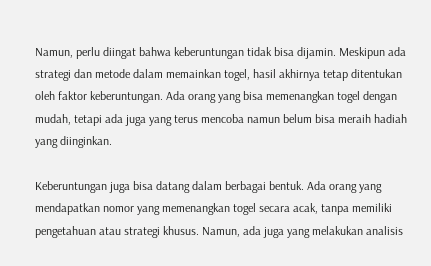Namun, perlu diingat bahwa keberuntungan tidak bisa dijamin. Meskipun ada strategi dan metode dalam memainkan togel, hasil akhirnya tetap ditentukan oleh faktor keberuntungan. Ada orang yang bisa memenangkan togel dengan mudah, tetapi ada juga yang terus mencoba namun belum bisa meraih hadiah yang diinginkan.

Keberuntungan juga bisa datang dalam berbagai bentuk. Ada orang yang mendapatkan nomor yang memenangkan togel secara acak, tanpa memiliki pengetahuan atau strategi khusus. Namun, ada juga yang melakukan analisis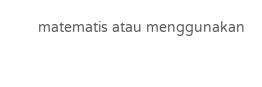matematis atau menggunakan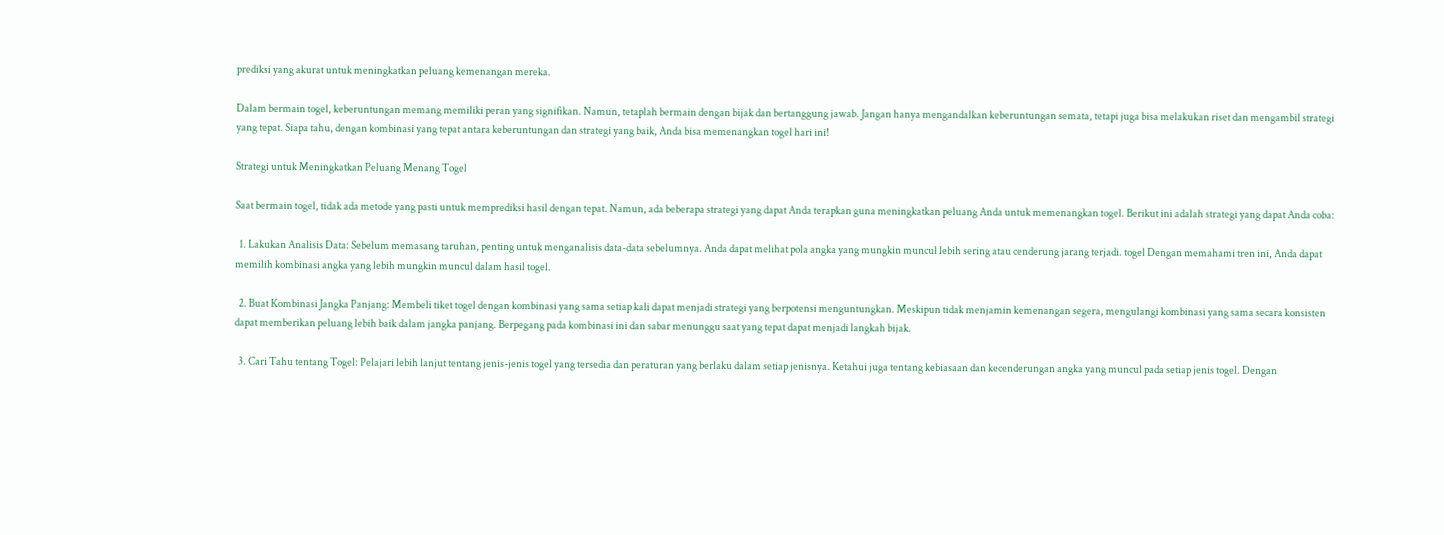prediksi yang akurat untuk meningkatkan peluang kemenangan mereka.

Dalam bermain togel, keberuntungan memang memiliki peran yang signifikan. Namun, tetaplah bermain dengan bijak dan bertanggung jawab. Jangan hanya mengandalkan keberuntungan semata, tetapi juga bisa melakukan riset dan mengambil strategi yang tepat. Siapa tahu, dengan kombinasi yang tepat antara keberuntungan dan strategi yang baik, Anda bisa memenangkan togel hari ini!

Strategi untuk Meningkatkan Peluang Menang Togel

Saat bermain togel, tidak ada metode yang pasti untuk memprediksi hasil dengan tepat. Namun, ada beberapa strategi yang dapat Anda terapkan guna meningkatkan peluang Anda untuk memenangkan togel. Berikut ini adalah strategi yang dapat Anda coba:

  1. Lakukan Analisis Data: Sebelum memasang taruhan, penting untuk menganalisis data-data sebelumnya. Anda dapat melihat pola angka yang mungkin muncul lebih sering atau cenderung jarang terjadi. togel Dengan memahami tren ini, Anda dapat memilih kombinasi angka yang lebih mungkin muncul dalam hasil togel.

  2. Buat Kombinasi Jangka Panjang: Membeli tiket togel dengan kombinasi yang sama setiap kali dapat menjadi strategi yang berpotensi menguntungkan. Meskipun tidak menjamin kemenangan segera, mengulangi kombinasi yang sama secara konsisten dapat memberikan peluang lebih baik dalam jangka panjang. Berpegang pada kombinasi ini dan sabar menunggu saat yang tepat dapat menjadi langkah bijak.

  3. Cari Tahu tentang Togel: Pelajari lebih lanjut tentang jenis-jenis togel yang tersedia dan peraturan yang berlaku dalam setiap jenisnya. Ketahui juga tentang kebiasaan dan kecenderungan angka yang muncul pada setiap jenis togel. Dengan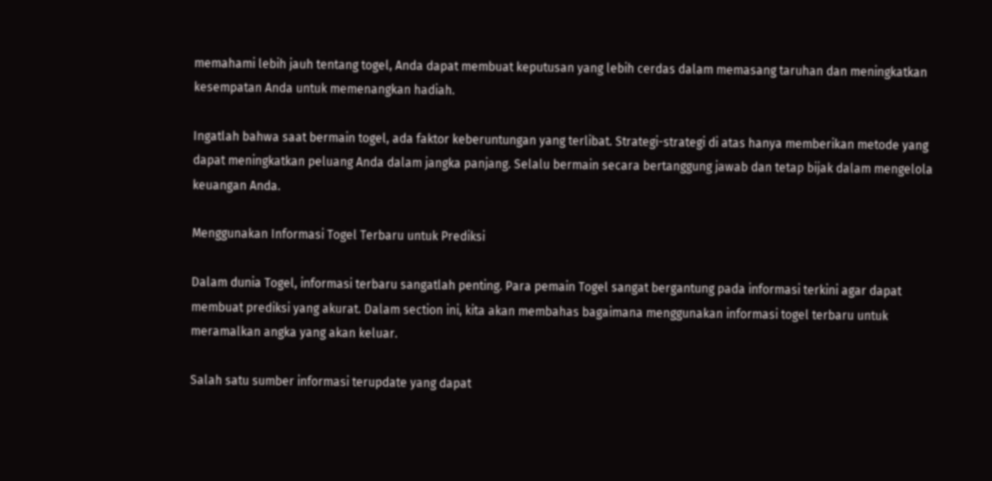memahami lebih jauh tentang togel, Anda dapat membuat keputusan yang lebih cerdas dalam memasang taruhan dan meningkatkan kesempatan Anda untuk memenangkan hadiah.

Ingatlah bahwa saat bermain togel, ada faktor keberuntungan yang terlibat. Strategi-strategi di atas hanya memberikan metode yang dapat meningkatkan peluang Anda dalam jangka panjang. Selalu bermain secara bertanggung jawab dan tetap bijak dalam mengelola keuangan Anda.

Menggunakan Informasi Togel Terbaru untuk Prediksi

Dalam dunia Togel, informasi terbaru sangatlah penting. Para pemain Togel sangat bergantung pada informasi terkini agar dapat membuat prediksi yang akurat. Dalam section ini, kita akan membahas bagaimana menggunakan informasi togel terbaru untuk meramalkan angka yang akan keluar.

Salah satu sumber informasi terupdate yang dapat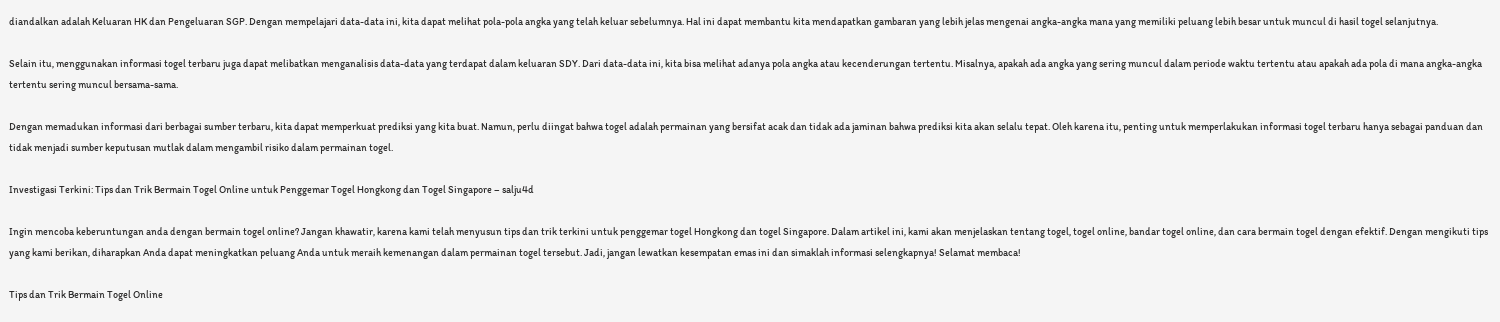diandalkan adalah Keluaran HK dan Pengeluaran SGP. Dengan mempelajari data-data ini, kita dapat melihat pola-pola angka yang telah keluar sebelumnya. Hal ini dapat membantu kita mendapatkan gambaran yang lebih jelas mengenai angka-angka mana yang memiliki peluang lebih besar untuk muncul di hasil togel selanjutnya.

Selain itu, menggunakan informasi togel terbaru juga dapat melibatkan menganalisis data-data yang terdapat dalam keluaran SDY. Dari data-data ini, kita bisa melihat adanya pola angka atau kecenderungan tertentu. Misalnya, apakah ada angka yang sering muncul dalam periode waktu tertentu atau apakah ada pola di mana angka-angka tertentu sering muncul bersama-sama.

Dengan memadukan informasi dari berbagai sumber terbaru, kita dapat memperkuat prediksi yang kita buat. Namun, perlu diingat bahwa togel adalah permainan yang bersifat acak dan tidak ada jaminan bahwa prediksi kita akan selalu tepat. Oleh karena itu, penting untuk memperlakukan informasi togel terbaru hanya sebagai panduan dan tidak menjadi sumber keputusan mutlak dalam mengambil risiko dalam permainan togel.

Investigasi Terkini: Tips dan Trik Bermain Togel Online untuk Penggemar Togel Hongkong dan Togel Singapore – salju4d

Ingin mencoba keberuntungan anda dengan bermain togel online? Jangan khawatir, karena kami telah menyusun tips dan trik terkini untuk penggemar togel Hongkong dan togel Singapore. Dalam artikel ini, kami akan menjelaskan tentang togel, togel online, bandar togel online, dan cara bermain togel dengan efektif. Dengan mengikuti tips yang kami berikan, diharapkan Anda dapat meningkatkan peluang Anda untuk meraih kemenangan dalam permainan togel tersebut. Jadi, jangan lewatkan kesempatan emas ini dan simaklah informasi selengkapnya! Selamat membaca!

Tips dan Trik Bermain Togel Online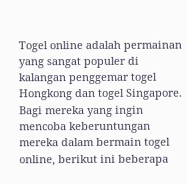Togel online adalah permainan yang sangat populer di kalangan penggemar togel Hongkong dan togel Singapore. Bagi mereka yang ingin mencoba keberuntungan mereka dalam bermain togel online, berikut ini beberapa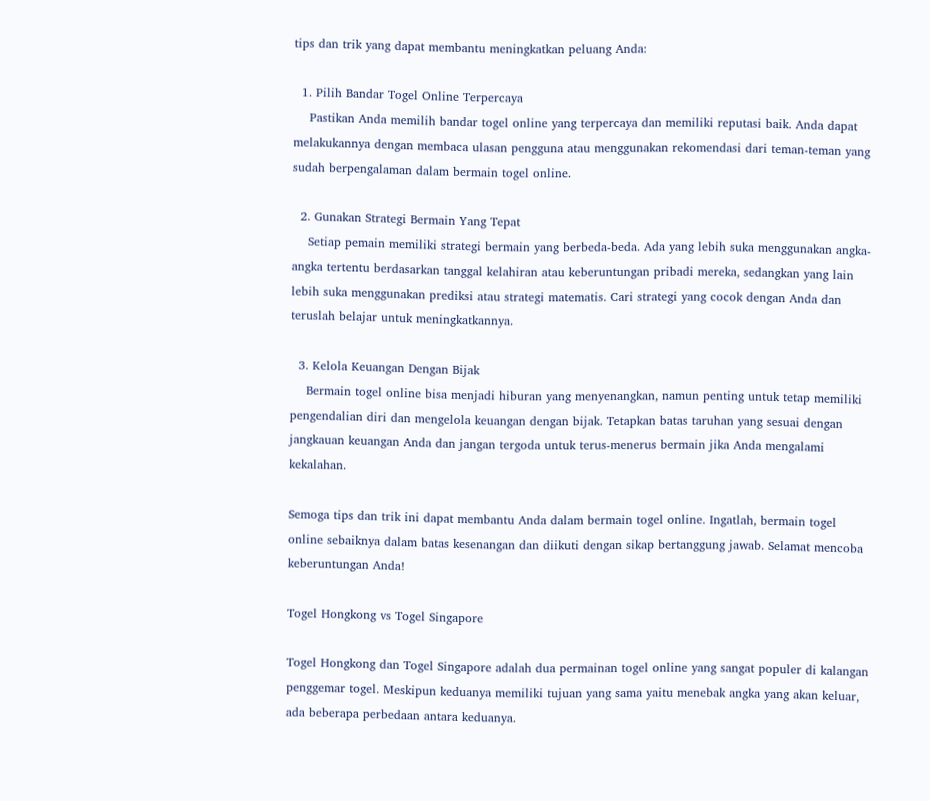tips dan trik yang dapat membantu meningkatkan peluang Anda:

  1. Pilih Bandar Togel Online Terpercaya
    Pastikan Anda memilih bandar togel online yang terpercaya dan memiliki reputasi baik. Anda dapat melakukannya dengan membaca ulasan pengguna atau menggunakan rekomendasi dari teman-teman yang sudah berpengalaman dalam bermain togel online.

  2. Gunakan Strategi Bermain Yang Tepat
    Setiap pemain memiliki strategi bermain yang berbeda-beda. Ada yang lebih suka menggunakan angka-angka tertentu berdasarkan tanggal kelahiran atau keberuntungan pribadi mereka, sedangkan yang lain lebih suka menggunakan prediksi atau strategi matematis. Cari strategi yang cocok dengan Anda dan teruslah belajar untuk meningkatkannya.

  3. Kelola Keuangan Dengan Bijak
    Bermain togel online bisa menjadi hiburan yang menyenangkan, namun penting untuk tetap memiliki pengendalian diri dan mengelola keuangan dengan bijak. Tetapkan batas taruhan yang sesuai dengan jangkauan keuangan Anda dan jangan tergoda untuk terus-menerus bermain jika Anda mengalami kekalahan.

Semoga tips dan trik ini dapat membantu Anda dalam bermain togel online. Ingatlah, bermain togel online sebaiknya dalam batas kesenangan dan diikuti dengan sikap bertanggung jawab. Selamat mencoba keberuntungan Anda!

Togel Hongkong vs Togel Singapore

Togel Hongkong dan Togel Singapore adalah dua permainan togel online yang sangat populer di kalangan penggemar togel. Meskipun keduanya memiliki tujuan yang sama yaitu menebak angka yang akan keluar, ada beberapa perbedaan antara keduanya.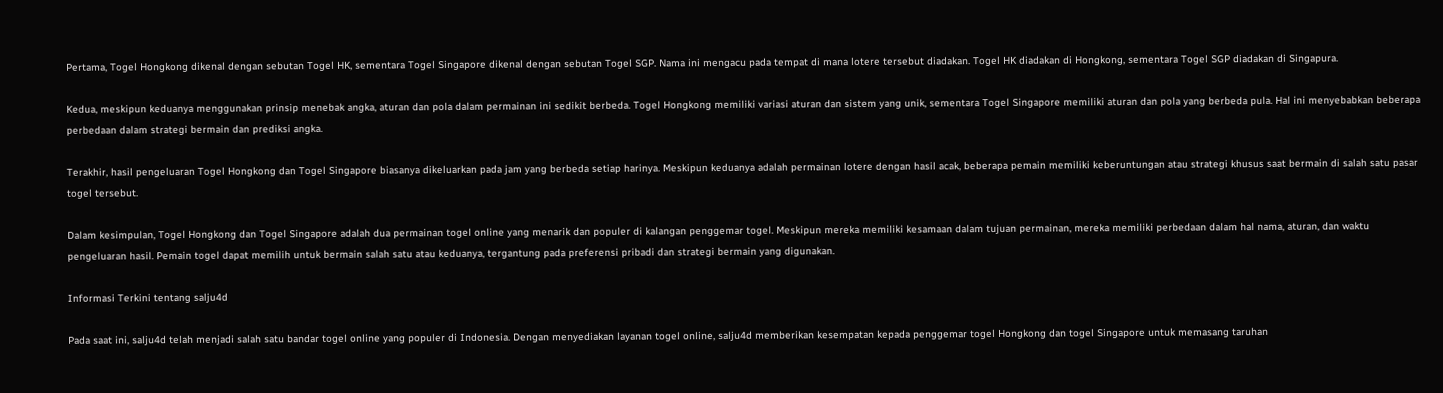Pertama, Togel Hongkong dikenal dengan sebutan Togel HK, sementara Togel Singapore dikenal dengan sebutan Togel SGP. Nama ini mengacu pada tempat di mana lotere tersebut diadakan. Togel HK diadakan di Hongkong, sementara Togel SGP diadakan di Singapura.

Kedua, meskipun keduanya menggunakan prinsip menebak angka, aturan dan pola dalam permainan ini sedikit berbeda. Togel Hongkong memiliki variasi aturan dan sistem yang unik, sementara Togel Singapore memiliki aturan dan pola yang berbeda pula. Hal ini menyebabkan beberapa perbedaan dalam strategi bermain dan prediksi angka.

Terakhir, hasil pengeluaran Togel Hongkong dan Togel Singapore biasanya dikeluarkan pada jam yang berbeda setiap harinya. Meskipun keduanya adalah permainan lotere dengan hasil acak, beberapa pemain memiliki keberuntungan atau strategi khusus saat bermain di salah satu pasar togel tersebut.

Dalam kesimpulan, Togel Hongkong dan Togel Singapore adalah dua permainan togel online yang menarik dan populer di kalangan penggemar togel. Meskipun mereka memiliki kesamaan dalam tujuan permainan, mereka memiliki perbedaan dalam hal nama, aturan, dan waktu pengeluaran hasil. Pemain togel dapat memilih untuk bermain salah satu atau keduanya, tergantung pada preferensi pribadi dan strategi bermain yang digunakan.

Informasi Terkini tentang salju4d

Pada saat ini, salju4d telah menjadi salah satu bandar togel online yang populer di Indonesia. Dengan menyediakan layanan togel online, salju4d memberikan kesempatan kepada penggemar togel Hongkong dan togel Singapore untuk memasang taruhan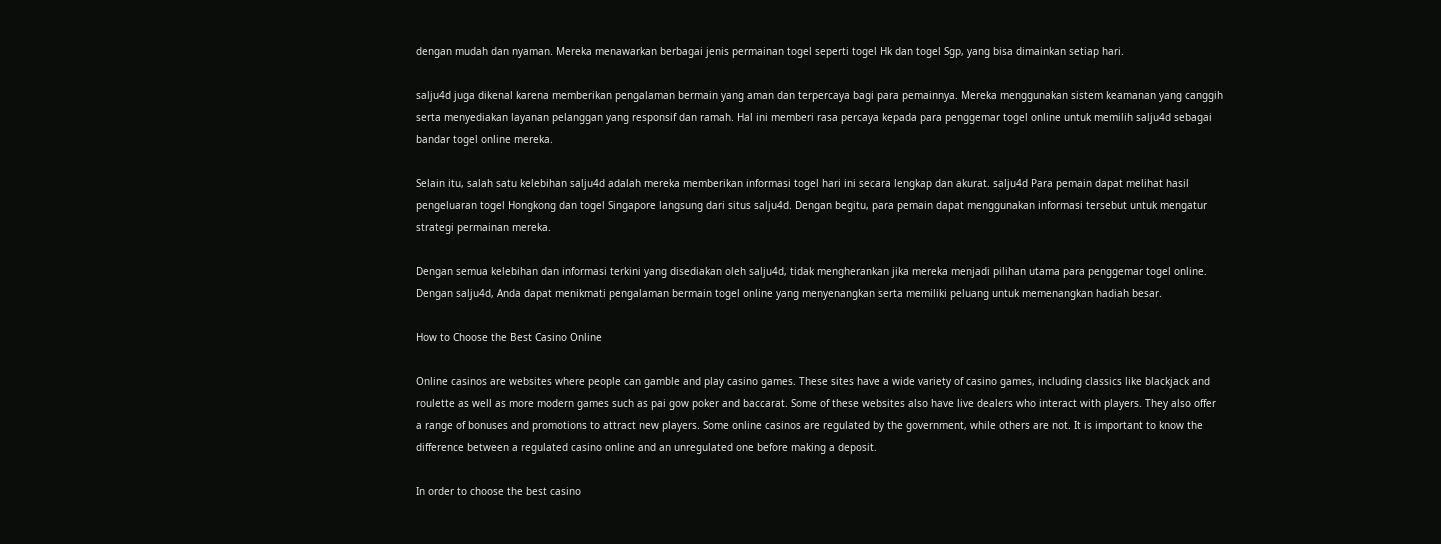dengan mudah dan nyaman. Mereka menawarkan berbagai jenis permainan togel seperti togel Hk dan togel Sgp, yang bisa dimainkan setiap hari.

salju4d juga dikenal karena memberikan pengalaman bermain yang aman dan terpercaya bagi para pemainnya. Mereka menggunakan sistem keamanan yang canggih serta menyediakan layanan pelanggan yang responsif dan ramah. Hal ini memberi rasa percaya kepada para penggemar togel online untuk memilih salju4d sebagai bandar togel online mereka.

Selain itu, salah satu kelebihan salju4d adalah mereka memberikan informasi togel hari ini secara lengkap dan akurat. salju4d Para pemain dapat melihat hasil pengeluaran togel Hongkong dan togel Singapore langsung dari situs salju4d. Dengan begitu, para pemain dapat menggunakan informasi tersebut untuk mengatur strategi permainan mereka.

Dengan semua kelebihan dan informasi terkini yang disediakan oleh salju4d, tidak mengherankan jika mereka menjadi pilihan utama para penggemar togel online. Dengan salju4d, Anda dapat menikmati pengalaman bermain togel online yang menyenangkan serta memiliki peluang untuk memenangkan hadiah besar.

How to Choose the Best Casino Online

Online casinos are websites where people can gamble and play casino games. These sites have a wide variety of casino games, including classics like blackjack and roulette as well as more modern games such as pai gow poker and baccarat. Some of these websites also have live dealers who interact with players. They also offer a range of bonuses and promotions to attract new players. Some online casinos are regulated by the government, while others are not. It is important to know the difference between a regulated casino online and an unregulated one before making a deposit.

In order to choose the best casino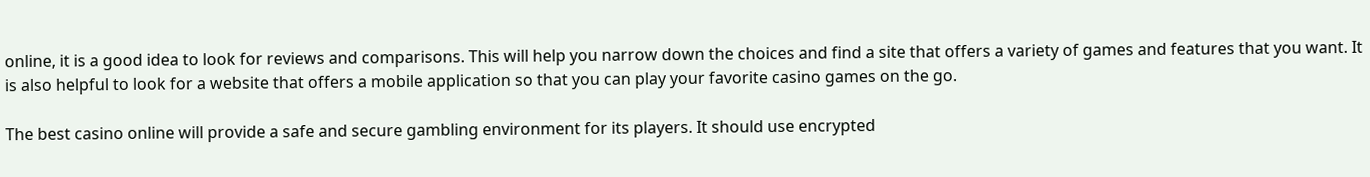online, it is a good idea to look for reviews and comparisons. This will help you narrow down the choices and find a site that offers a variety of games and features that you want. It is also helpful to look for a website that offers a mobile application so that you can play your favorite casino games on the go.

The best casino online will provide a safe and secure gambling environment for its players. It should use encrypted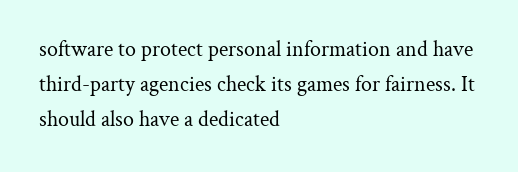software to protect personal information and have third-party agencies check its games for fairness. It should also have a dedicated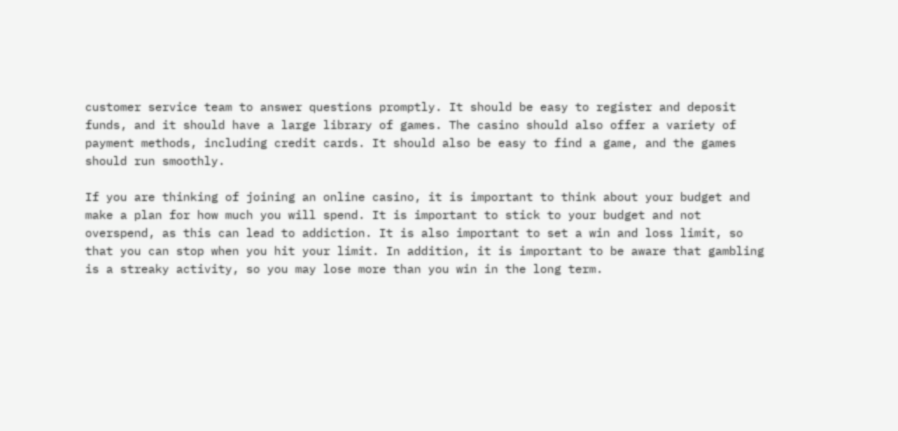customer service team to answer questions promptly. It should be easy to register and deposit funds, and it should have a large library of games. The casino should also offer a variety of payment methods, including credit cards. It should also be easy to find a game, and the games should run smoothly.

If you are thinking of joining an online casino, it is important to think about your budget and make a plan for how much you will spend. It is important to stick to your budget and not overspend, as this can lead to addiction. It is also important to set a win and loss limit, so that you can stop when you hit your limit. In addition, it is important to be aware that gambling is a streaky activity, so you may lose more than you win in the long term.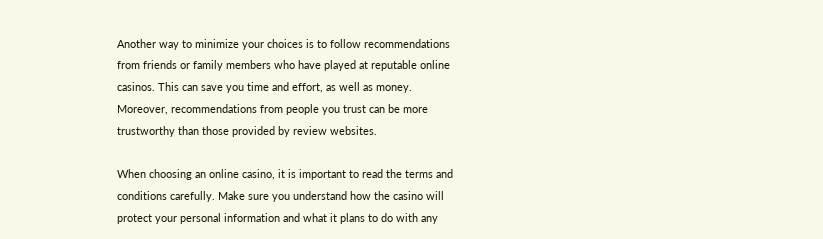Another way to minimize your choices is to follow recommendations from friends or family members who have played at reputable online casinos. This can save you time and effort, as well as money. Moreover, recommendations from people you trust can be more trustworthy than those provided by review websites.

When choosing an online casino, it is important to read the terms and conditions carefully. Make sure you understand how the casino will protect your personal information and what it plans to do with any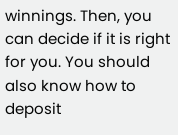winnings. Then, you can decide if it is right for you. You should also know how to deposit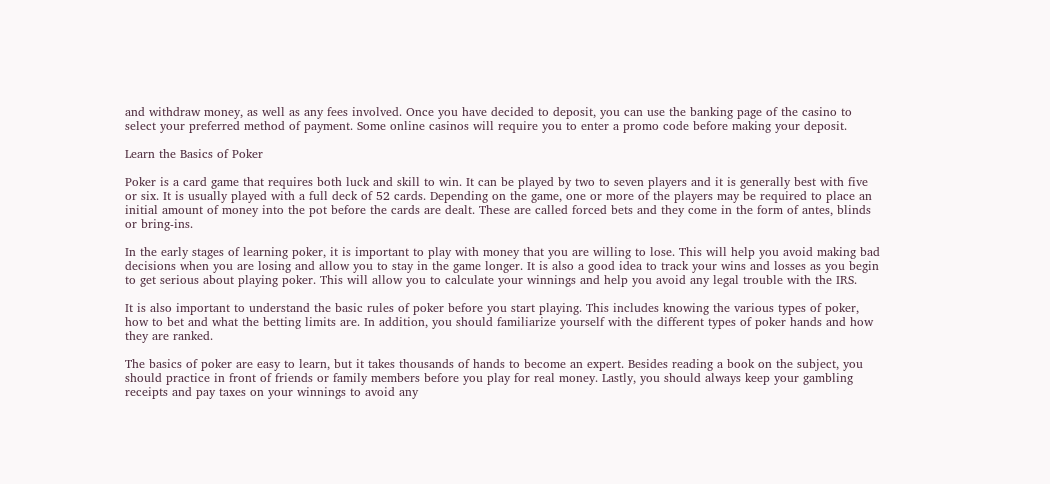and withdraw money, as well as any fees involved. Once you have decided to deposit, you can use the banking page of the casino to select your preferred method of payment. Some online casinos will require you to enter a promo code before making your deposit.

Learn the Basics of Poker

Poker is a card game that requires both luck and skill to win. It can be played by two to seven players and it is generally best with five or six. It is usually played with a full deck of 52 cards. Depending on the game, one or more of the players may be required to place an initial amount of money into the pot before the cards are dealt. These are called forced bets and they come in the form of antes, blinds or bring-ins.

In the early stages of learning poker, it is important to play with money that you are willing to lose. This will help you avoid making bad decisions when you are losing and allow you to stay in the game longer. It is also a good idea to track your wins and losses as you begin to get serious about playing poker. This will allow you to calculate your winnings and help you avoid any legal trouble with the IRS.

It is also important to understand the basic rules of poker before you start playing. This includes knowing the various types of poker, how to bet and what the betting limits are. In addition, you should familiarize yourself with the different types of poker hands and how they are ranked.

The basics of poker are easy to learn, but it takes thousands of hands to become an expert. Besides reading a book on the subject, you should practice in front of friends or family members before you play for real money. Lastly, you should always keep your gambling receipts and pay taxes on your winnings to avoid any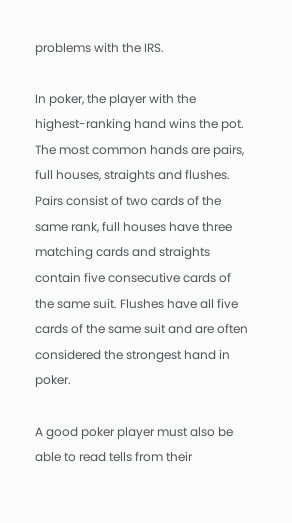problems with the IRS.

In poker, the player with the highest-ranking hand wins the pot. The most common hands are pairs, full houses, straights and flushes. Pairs consist of two cards of the same rank, full houses have three matching cards and straights contain five consecutive cards of the same suit. Flushes have all five cards of the same suit and are often considered the strongest hand in poker.

A good poker player must also be able to read tells from their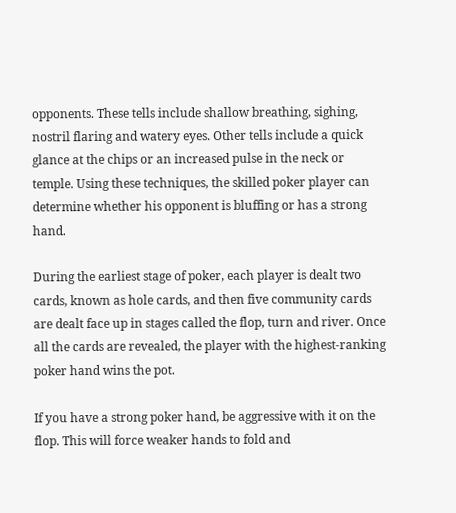opponents. These tells include shallow breathing, sighing, nostril flaring and watery eyes. Other tells include a quick glance at the chips or an increased pulse in the neck or temple. Using these techniques, the skilled poker player can determine whether his opponent is bluffing or has a strong hand.

During the earliest stage of poker, each player is dealt two cards, known as hole cards, and then five community cards are dealt face up in stages called the flop, turn and river. Once all the cards are revealed, the player with the highest-ranking poker hand wins the pot.

If you have a strong poker hand, be aggressive with it on the flop. This will force weaker hands to fold and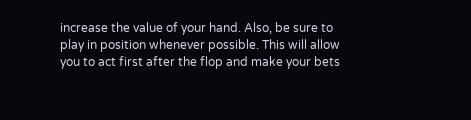increase the value of your hand. Also, be sure to play in position whenever possible. This will allow you to act first after the flop and make your bets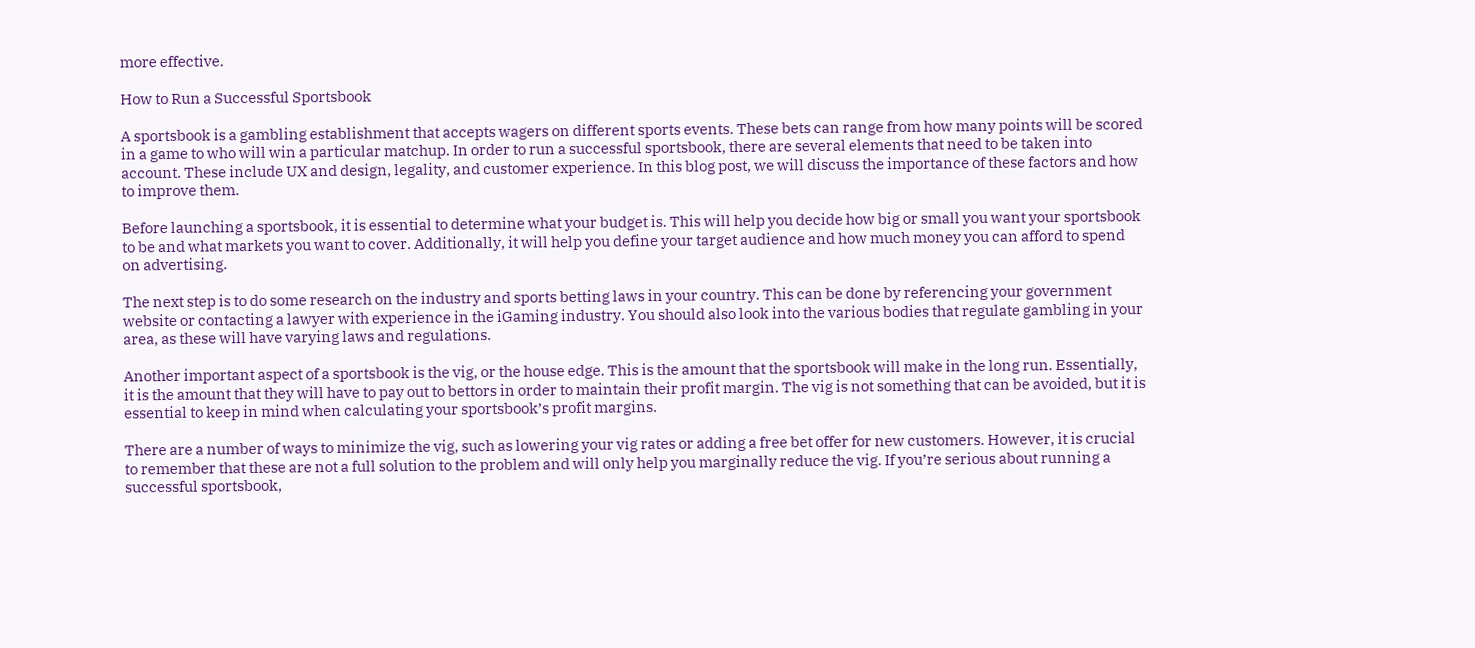more effective.

How to Run a Successful Sportsbook

A sportsbook is a gambling establishment that accepts wagers on different sports events. These bets can range from how many points will be scored in a game to who will win a particular matchup. In order to run a successful sportsbook, there are several elements that need to be taken into account. These include UX and design, legality, and customer experience. In this blog post, we will discuss the importance of these factors and how to improve them.

Before launching a sportsbook, it is essential to determine what your budget is. This will help you decide how big or small you want your sportsbook to be and what markets you want to cover. Additionally, it will help you define your target audience and how much money you can afford to spend on advertising.

The next step is to do some research on the industry and sports betting laws in your country. This can be done by referencing your government website or contacting a lawyer with experience in the iGaming industry. You should also look into the various bodies that regulate gambling in your area, as these will have varying laws and regulations.

Another important aspect of a sportsbook is the vig, or the house edge. This is the amount that the sportsbook will make in the long run. Essentially, it is the amount that they will have to pay out to bettors in order to maintain their profit margin. The vig is not something that can be avoided, but it is essential to keep in mind when calculating your sportsbook’s profit margins.

There are a number of ways to minimize the vig, such as lowering your vig rates or adding a free bet offer for new customers. However, it is crucial to remember that these are not a full solution to the problem and will only help you marginally reduce the vig. If you’re serious about running a successful sportsbook,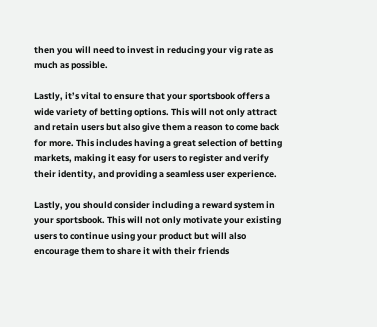then you will need to invest in reducing your vig rate as much as possible.

Lastly, it’s vital to ensure that your sportsbook offers a wide variety of betting options. This will not only attract and retain users but also give them a reason to come back for more. This includes having a great selection of betting markets, making it easy for users to register and verify their identity, and providing a seamless user experience.

Lastly, you should consider including a reward system in your sportsbook. This will not only motivate your existing users to continue using your product but will also encourage them to share it with their friends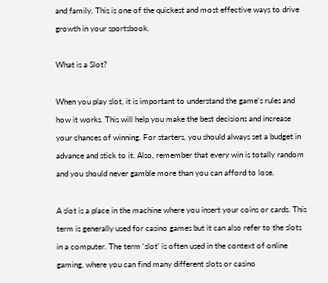and family. This is one of the quickest and most effective ways to drive growth in your sportsbook.

What is a Slot?

When you play slot, it is important to understand the game’s rules and how it works. This will help you make the best decisions and increase your chances of winning. For starters, you should always set a budget in advance and stick to it. Also, remember that every win is totally random and you should never gamble more than you can afford to lose.

A slot is a place in the machine where you insert your coins or cards. This term is generally used for casino games but it can also refer to the slots in a computer. The term ‘slot’ is often used in the context of online gaming, where you can find many different slots or casino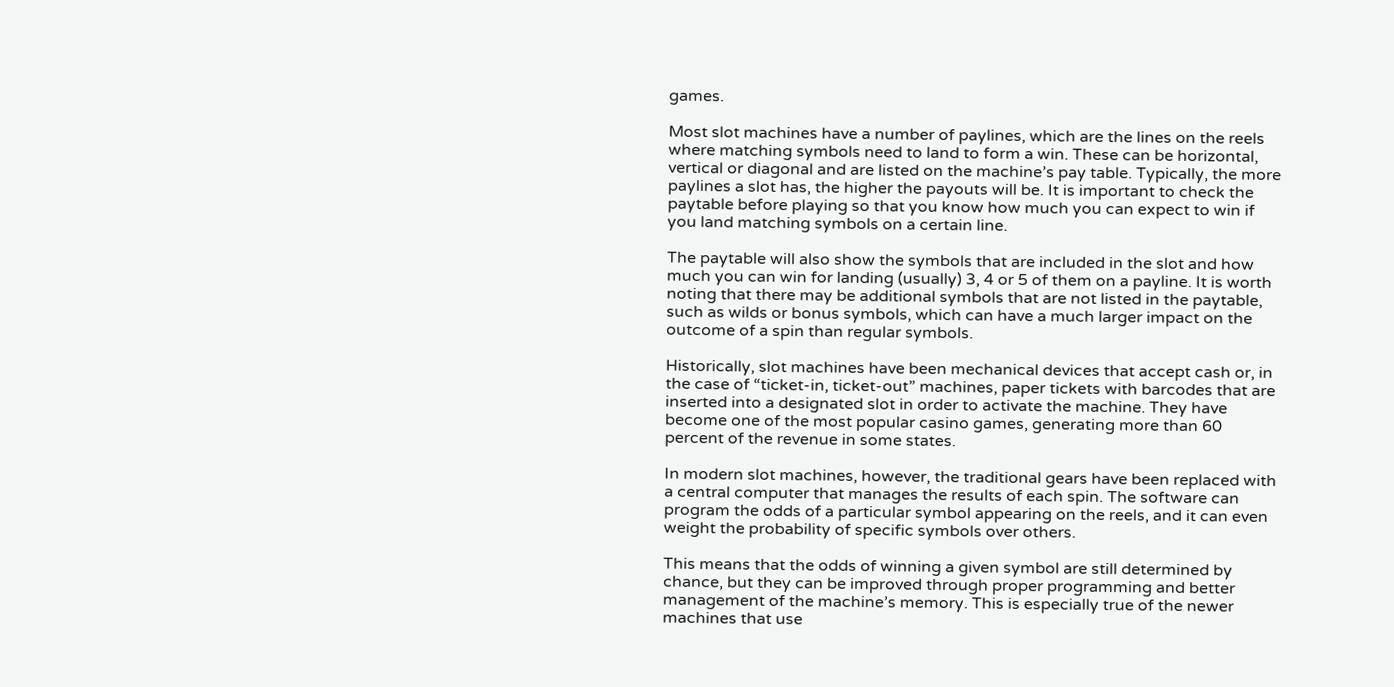games.

Most slot machines have a number of paylines, which are the lines on the reels where matching symbols need to land to form a win. These can be horizontal, vertical or diagonal and are listed on the machine’s pay table. Typically, the more paylines a slot has, the higher the payouts will be. It is important to check the paytable before playing so that you know how much you can expect to win if you land matching symbols on a certain line.

The paytable will also show the symbols that are included in the slot and how much you can win for landing (usually) 3, 4 or 5 of them on a payline. It is worth noting that there may be additional symbols that are not listed in the paytable, such as wilds or bonus symbols, which can have a much larger impact on the outcome of a spin than regular symbols.

Historically, slot machines have been mechanical devices that accept cash or, in the case of “ticket-in, ticket-out” machines, paper tickets with barcodes that are inserted into a designated slot in order to activate the machine. They have become one of the most popular casino games, generating more than 60 percent of the revenue in some states.

In modern slot machines, however, the traditional gears have been replaced with a central computer that manages the results of each spin. The software can program the odds of a particular symbol appearing on the reels, and it can even weight the probability of specific symbols over others.

This means that the odds of winning a given symbol are still determined by chance, but they can be improved through proper programming and better management of the machine’s memory. This is especially true of the newer machines that use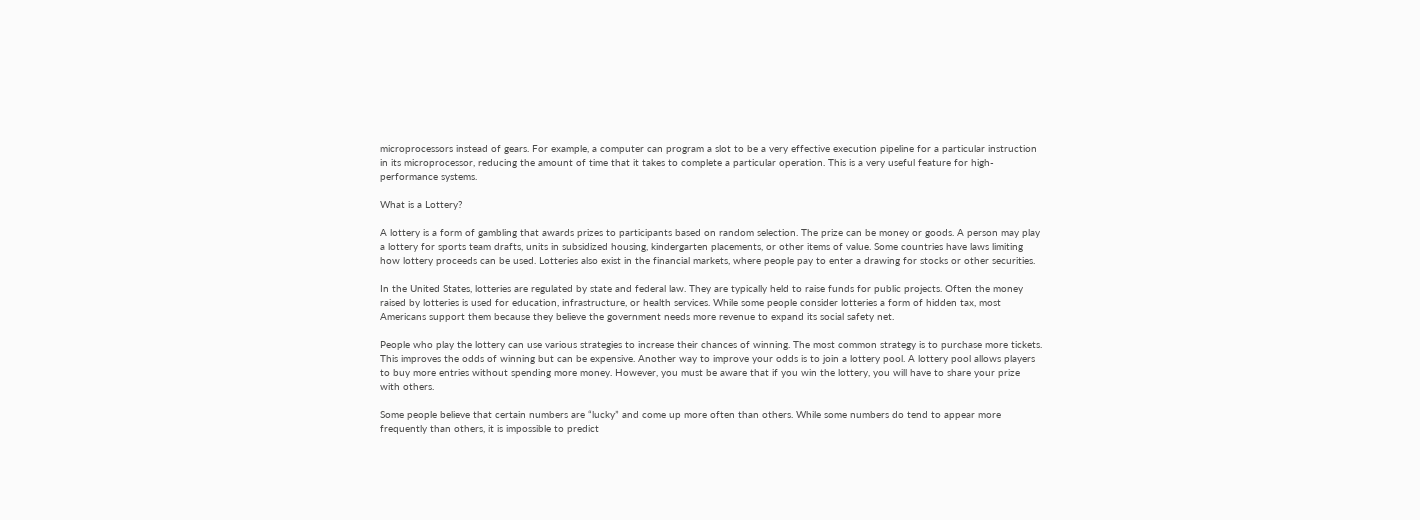microprocessors instead of gears. For example, a computer can program a slot to be a very effective execution pipeline for a particular instruction in its microprocessor, reducing the amount of time that it takes to complete a particular operation. This is a very useful feature for high-performance systems.

What is a Lottery?

A lottery is a form of gambling that awards prizes to participants based on random selection. The prize can be money or goods. A person may play a lottery for sports team drafts, units in subsidized housing, kindergarten placements, or other items of value. Some countries have laws limiting how lottery proceeds can be used. Lotteries also exist in the financial markets, where people pay to enter a drawing for stocks or other securities.

In the United States, lotteries are regulated by state and federal law. They are typically held to raise funds for public projects. Often the money raised by lotteries is used for education, infrastructure, or health services. While some people consider lotteries a form of hidden tax, most Americans support them because they believe the government needs more revenue to expand its social safety net.

People who play the lottery can use various strategies to increase their chances of winning. The most common strategy is to purchase more tickets. This improves the odds of winning but can be expensive. Another way to improve your odds is to join a lottery pool. A lottery pool allows players to buy more entries without spending more money. However, you must be aware that if you win the lottery, you will have to share your prize with others.

Some people believe that certain numbers are “lucky” and come up more often than others. While some numbers do tend to appear more frequently than others, it is impossible to predict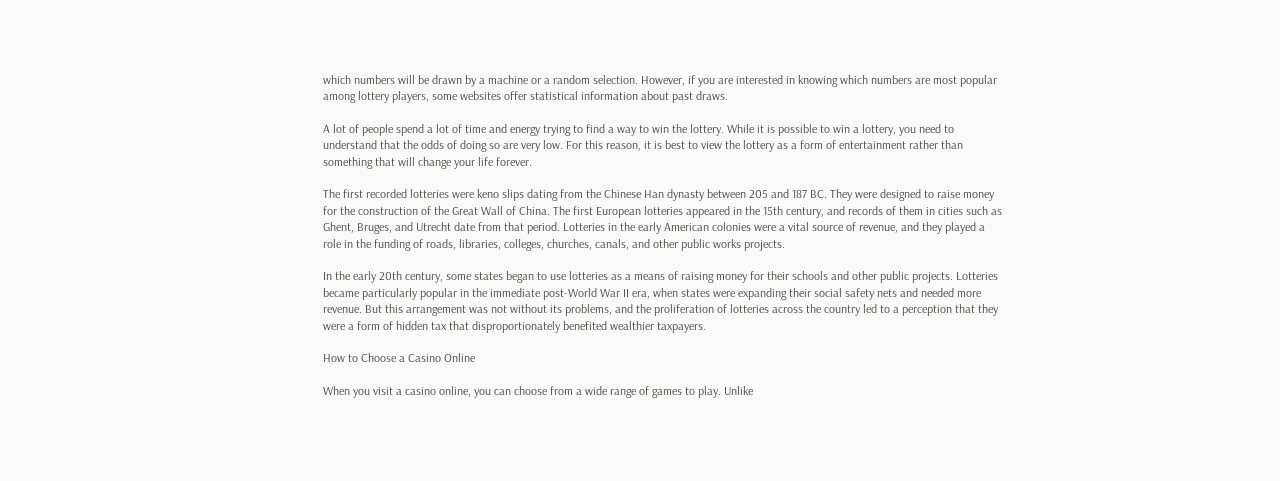which numbers will be drawn by a machine or a random selection. However, if you are interested in knowing which numbers are most popular among lottery players, some websites offer statistical information about past draws.

A lot of people spend a lot of time and energy trying to find a way to win the lottery. While it is possible to win a lottery, you need to understand that the odds of doing so are very low. For this reason, it is best to view the lottery as a form of entertainment rather than something that will change your life forever.

The first recorded lotteries were keno slips dating from the Chinese Han dynasty between 205 and 187 BC. They were designed to raise money for the construction of the Great Wall of China. The first European lotteries appeared in the 15th century, and records of them in cities such as Ghent, Bruges, and Utrecht date from that period. Lotteries in the early American colonies were a vital source of revenue, and they played a role in the funding of roads, libraries, colleges, churches, canals, and other public works projects.

In the early 20th century, some states began to use lotteries as a means of raising money for their schools and other public projects. Lotteries became particularly popular in the immediate post-World War II era, when states were expanding their social safety nets and needed more revenue. But this arrangement was not without its problems, and the proliferation of lotteries across the country led to a perception that they were a form of hidden tax that disproportionately benefited wealthier taxpayers.

How to Choose a Casino Online

When you visit a casino online, you can choose from a wide range of games to play. Unlike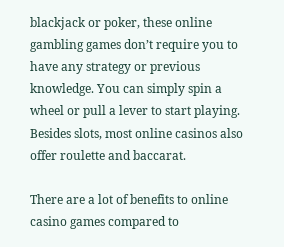blackjack or poker, these online gambling games don’t require you to have any strategy or previous knowledge. You can simply spin a wheel or pull a lever to start playing. Besides slots, most online casinos also offer roulette and baccarat.

There are a lot of benefits to online casino games compared to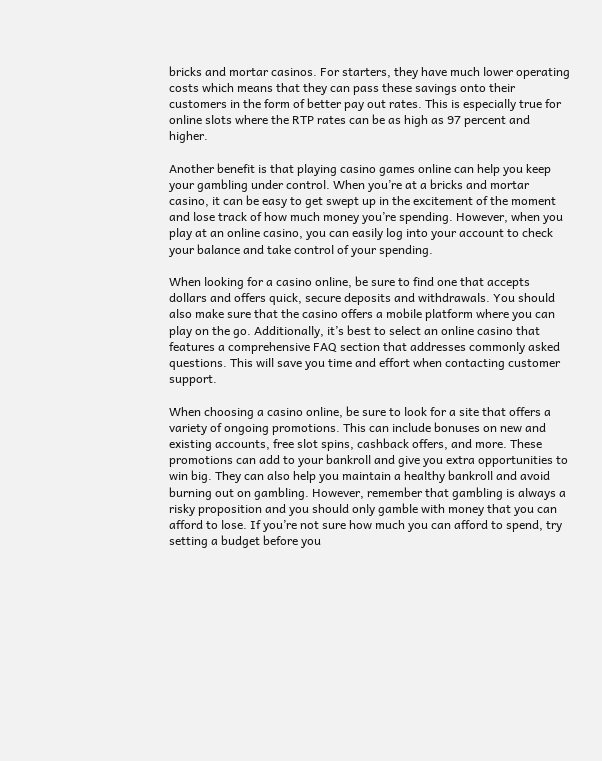bricks and mortar casinos. For starters, they have much lower operating costs which means that they can pass these savings onto their customers in the form of better pay out rates. This is especially true for online slots where the RTP rates can be as high as 97 percent and higher.

Another benefit is that playing casino games online can help you keep your gambling under control. When you’re at a bricks and mortar casino, it can be easy to get swept up in the excitement of the moment and lose track of how much money you’re spending. However, when you play at an online casino, you can easily log into your account to check your balance and take control of your spending.

When looking for a casino online, be sure to find one that accepts dollars and offers quick, secure deposits and withdrawals. You should also make sure that the casino offers a mobile platform where you can play on the go. Additionally, it’s best to select an online casino that features a comprehensive FAQ section that addresses commonly asked questions. This will save you time and effort when contacting customer support.

When choosing a casino online, be sure to look for a site that offers a variety of ongoing promotions. This can include bonuses on new and existing accounts, free slot spins, cashback offers, and more. These promotions can add to your bankroll and give you extra opportunities to win big. They can also help you maintain a healthy bankroll and avoid burning out on gambling. However, remember that gambling is always a risky proposition and you should only gamble with money that you can afford to lose. If you’re not sure how much you can afford to spend, try setting a budget before you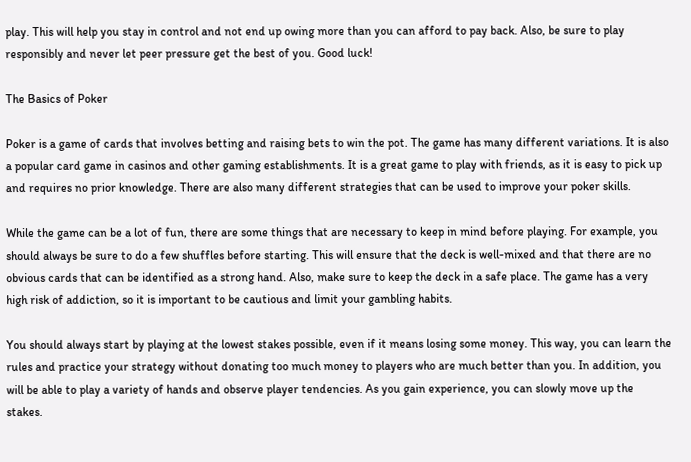play. This will help you stay in control and not end up owing more than you can afford to pay back. Also, be sure to play responsibly and never let peer pressure get the best of you. Good luck!

The Basics of Poker

Poker is a game of cards that involves betting and raising bets to win the pot. The game has many different variations. It is also a popular card game in casinos and other gaming establishments. It is a great game to play with friends, as it is easy to pick up and requires no prior knowledge. There are also many different strategies that can be used to improve your poker skills.

While the game can be a lot of fun, there are some things that are necessary to keep in mind before playing. For example, you should always be sure to do a few shuffles before starting. This will ensure that the deck is well-mixed and that there are no obvious cards that can be identified as a strong hand. Also, make sure to keep the deck in a safe place. The game has a very high risk of addiction, so it is important to be cautious and limit your gambling habits.

You should always start by playing at the lowest stakes possible, even if it means losing some money. This way, you can learn the rules and practice your strategy without donating too much money to players who are much better than you. In addition, you will be able to play a variety of hands and observe player tendencies. As you gain experience, you can slowly move up the stakes.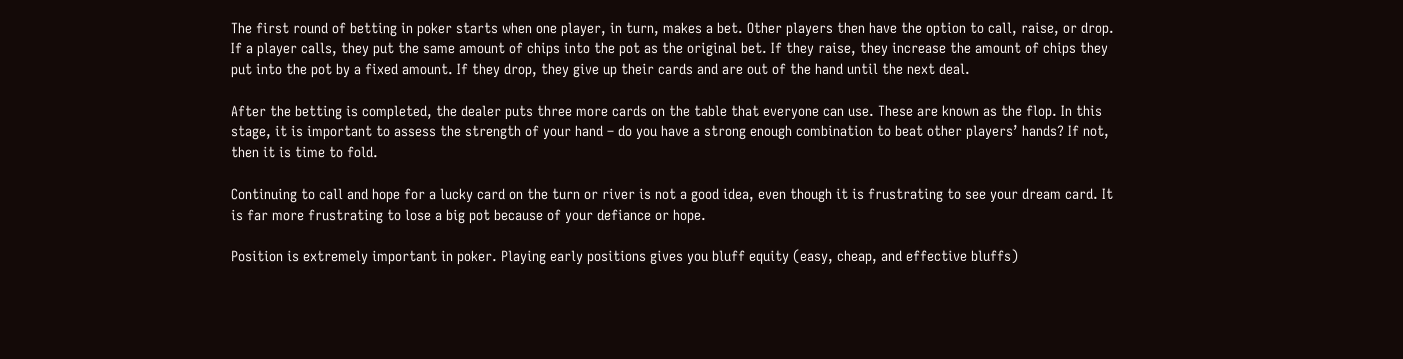The first round of betting in poker starts when one player, in turn, makes a bet. Other players then have the option to call, raise, or drop. If a player calls, they put the same amount of chips into the pot as the original bet. If they raise, they increase the amount of chips they put into the pot by a fixed amount. If they drop, they give up their cards and are out of the hand until the next deal.

After the betting is completed, the dealer puts three more cards on the table that everyone can use. These are known as the flop. In this stage, it is important to assess the strength of your hand – do you have a strong enough combination to beat other players’ hands? If not, then it is time to fold.

Continuing to call and hope for a lucky card on the turn or river is not a good idea, even though it is frustrating to see your dream card. It is far more frustrating to lose a big pot because of your defiance or hope.

Position is extremely important in poker. Playing early positions gives you bluff equity (easy, cheap, and effective bluffs)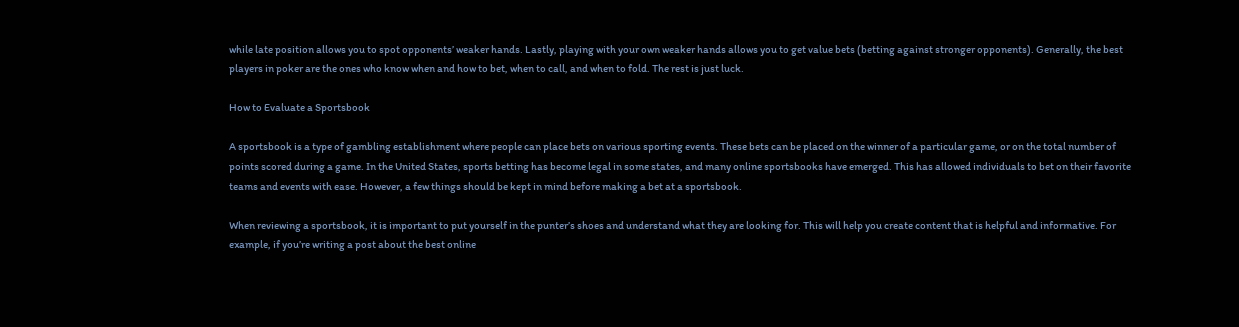while late position allows you to spot opponents’ weaker hands. Lastly, playing with your own weaker hands allows you to get value bets (betting against stronger opponents). Generally, the best players in poker are the ones who know when and how to bet, when to call, and when to fold. The rest is just luck.

How to Evaluate a Sportsbook

A sportsbook is a type of gambling establishment where people can place bets on various sporting events. These bets can be placed on the winner of a particular game, or on the total number of points scored during a game. In the United States, sports betting has become legal in some states, and many online sportsbooks have emerged. This has allowed individuals to bet on their favorite teams and events with ease. However, a few things should be kept in mind before making a bet at a sportsbook.

When reviewing a sportsbook, it is important to put yourself in the punter’s shoes and understand what they are looking for. This will help you create content that is helpful and informative. For example, if you’re writing a post about the best online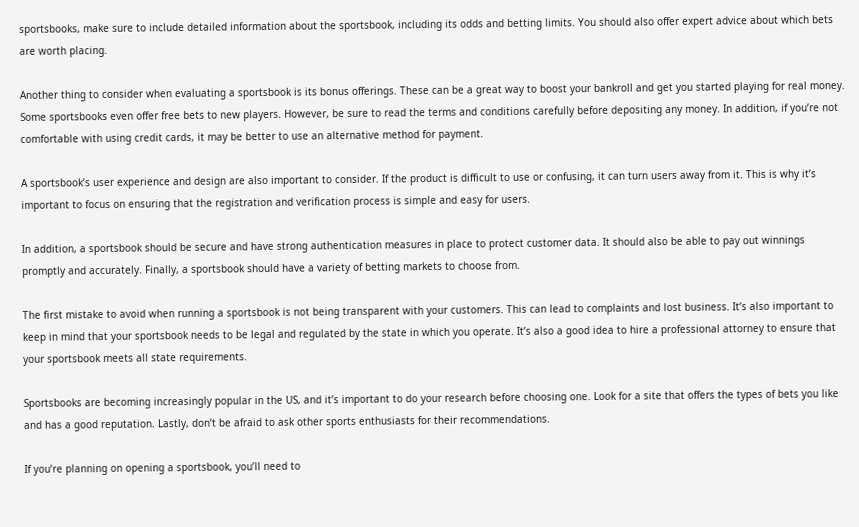sportsbooks, make sure to include detailed information about the sportsbook, including its odds and betting limits. You should also offer expert advice about which bets are worth placing.

Another thing to consider when evaluating a sportsbook is its bonus offerings. These can be a great way to boost your bankroll and get you started playing for real money. Some sportsbooks even offer free bets to new players. However, be sure to read the terms and conditions carefully before depositing any money. In addition, if you’re not comfortable with using credit cards, it may be better to use an alternative method for payment.

A sportsbook’s user experience and design are also important to consider. If the product is difficult to use or confusing, it can turn users away from it. This is why it’s important to focus on ensuring that the registration and verification process is simple and easy for users.

In addition, a sportsbook should be secure and have strong authentication measures in place to protect customer data. It should also be able to pay out winnings promptly and accurately. Finally, a sportsbook should have a variety of betting markets to choose from.

The first mistake to avoid when running a sportsbook is not being transparent with your customers. This can lead to complaints and lost business. It’s also important to keep in mind that your sportsbook needs to be legal and regulated by the state in which you operate. It’s also a good idea to hire a professional attorney to ensure that your sportsbook meets all state requirements.

Sportsbooks are becoming increasingly popular in the US, and it’s important to do your research before choosing one. Look for a site that offers the types of bets you like and has a good reputation. Lastly, don’t be afraid to ask other sports enthusiasts for their recommendations.

If you’re planning on opening a sportsbook, you’ll need to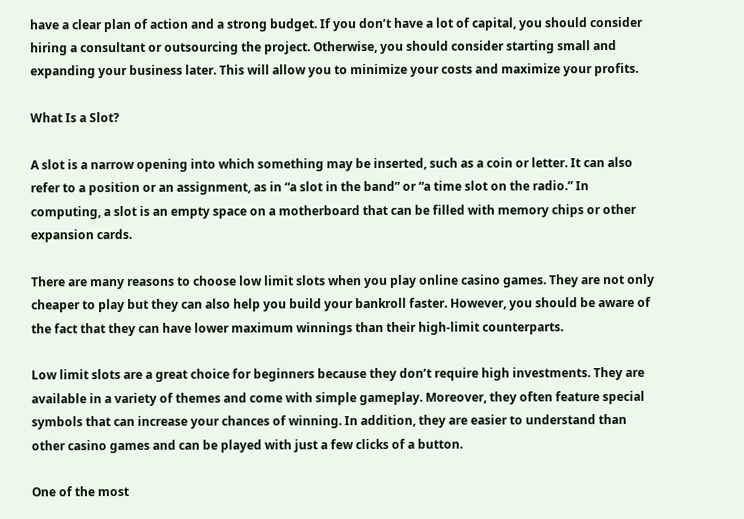have a clear plan of action and a strong budget. If you don’t have a lot of capital, you should consider hiring a consultant or outsourcing the project. Otherwise, you should consider starting small and expanding your business later. This will allow you to minimize your costs and maximize your profits.

What Is a Slot?

A slot is a narrow opening into which something may be inserted, such as a coin or letter. It can also refer to a position or an assignment, as in “a slot in the band” or “a time slot on the radio.” In computing, a slot is an empty space on a motherboard that can be filled with memory chips or other expansion cards.

There are many reasons to choose low limit slots when you play online casino games. They are not only cheaper to play but they can also help you build your bankroll faster. However, you should be aware of the fact that they can have lower maximum winnings than their high-limit counterparts.

Low limit slots are a great choice for beginners because they don’t require high investments. They are available in a variety of themes and come with simple gameplay. Moreover, they often feature special symbols that can increase your chances of winning. In addition, they are easier to understand than other casino games and can be played with just a few clicks of a button.

One of the most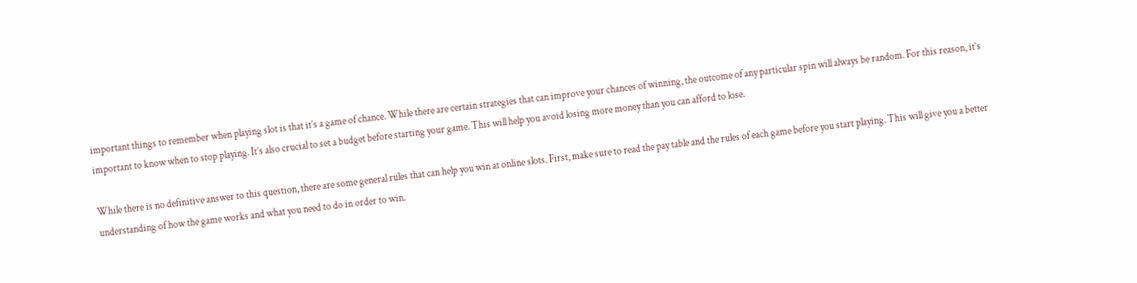important things to remember when playing slot is that it’s a game of chance. While there are certain strategies that can improve your chances of winning, the outcome of any particular spin will always be random. For this reason, it’s important to know when to stop playing. It’s also crucial to set a budget before starting your game. This will help you avoid losing more money than you can afford to lose.

While there is no definitive answer to this question, there are some general rules that can help you win at online slots. First, make sure to read the pay table and the rules of each game before you start playing. This will give you a better understanding of how the game works and what you need to do in order to win.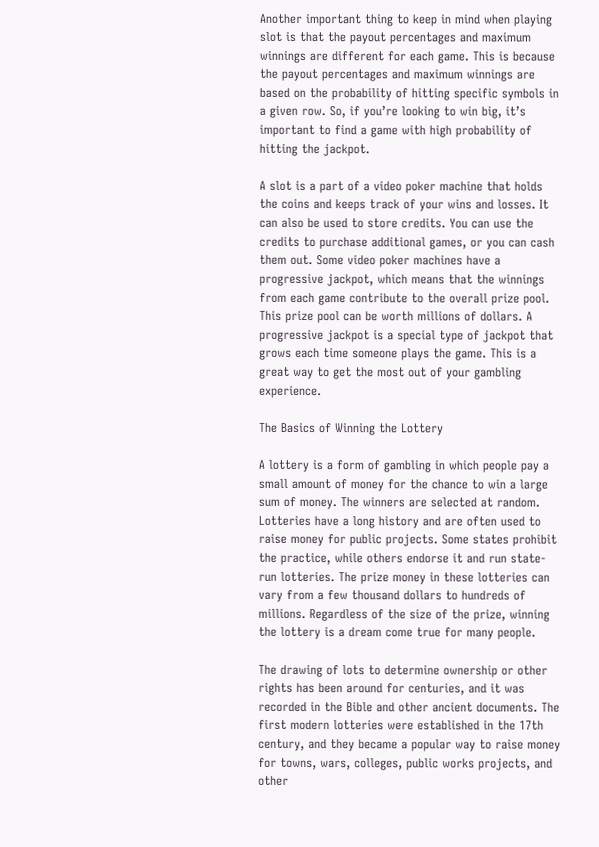Another important thing to keep in mind when playing slot is that the payout percentages and maximum winnings are different for each game. This is because the payout percentages and maximum winnings are based on the probability of hitting specific symbols in a given row. So, if you’re looking to win big, it’s important to find a game with high probability of hitting the jackpot.

A slot is a part of a video poker machine that holds the coins and keeps track of your wins and losses. It can also be used to store credits. You can use the credits to purchase additional games, or you can cash them out. Some video poker machines have a progressive jackpot, which means that the winnings from each game contribute to the overall prize pool. This prize pool can be worth millions of dollars. A progressive jackpot is a special type of jackpot that grows each time someone plays the game. This is a great way to get the most out of your gambling experience.

The Basics of Winning the Lottery

A lottery is a form of gambling in which people pay a small amount of money for the chance to win a large sum of money. The winners are selected at random. Lotteries have a long history and are often used to raise money for public projects. Some states prohibit the practice, while others endorse it and run state-run lotteries. The prize money in these lotteries can vary from a few thousand dollars to hundreds of millions. Regardless of the size of the prize, winning the lottery is a dream come true for many people.

The drawing of lots to determine ownership or other rights has been around for centuries, and it was recorded in the Bible and other ancient documents. The first modern lotteries were established in the 17th century, and they became a popular way to raise money for towns, wars, colleges, public works projects, and other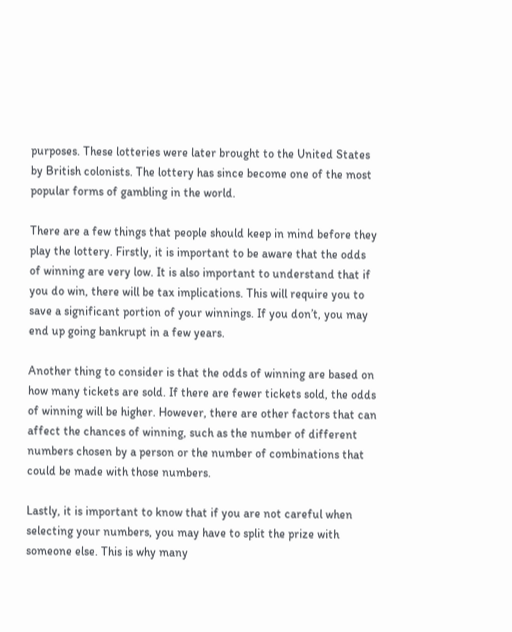purposes. These lotteries were later brought to the United States by British colonists. The lottery has since become one of the most popular forms of gambling in the world.

There are a few things that people should keep in mind before they play the lottery. Firstly, it is important to be aware that the odds of winning are very low. It is also important to understand that if you do win, there will be tax implications. This will require you to save a significant portion of your winnings. If you don’t, you may end up going bankrupt in a few years.

Another thing to consider is that the odds of winning are based on how many tickets are sold. If there are fewer tickets sold, the odds of winning will be higher. However, there are other factors that can affect the chances of winning, such as the number of different numbers chosen by a person or the number of combinations that could be made with those numbers.

Lastly, it is important to know that if you are not careful when selecting your numbers, you may have to split the prize with someone else. This is why many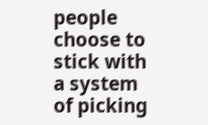people choose to stick with a system of picking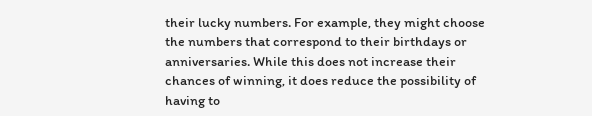their lucky numbers. For example, they might choose the numbers that correspond to their birthdays or anniversaries. While this does not increase their chances of winning, it does reduce the possibility of having to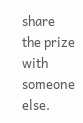share the prize with someone else.